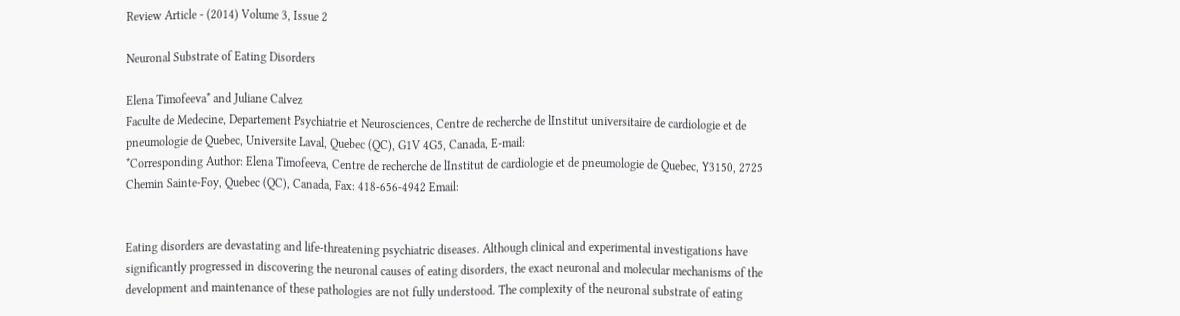Review Article - (2014) Volume 3, Issue 2

Neuronal Substrate of Eating Disorders

Elena Timofeeva* and Juliane Calvez
Faculte de Medecine, Departement Psychiatrie et Neurosciences, Centre de recherche de lInstitut universitaire de cardiologie et de pneumologie de Quebec, Universite Laval, Quebec (QC), G1V 4G5, Canada, E-mail:
*Corresponding Author: Elena Timofeeva, Centre de recherche de lInstitut de cardiologie et de pneumologie de Quebec, Y3150, 2725 Chemin Sainte-Foy, Quebec (QC), Canada, Fax: 418-656-4942 Email:


Eating disorders are devastating and life-threatening psychiatric diseases. Although clinical and experimental investigations have significantly progressed in discovering the neuronal causes of eating disorders, the exact neuronal and molecular mechanisms of the development and maintenance of these pathologies are not fully understood. The complexity of the neuronal substrate of eating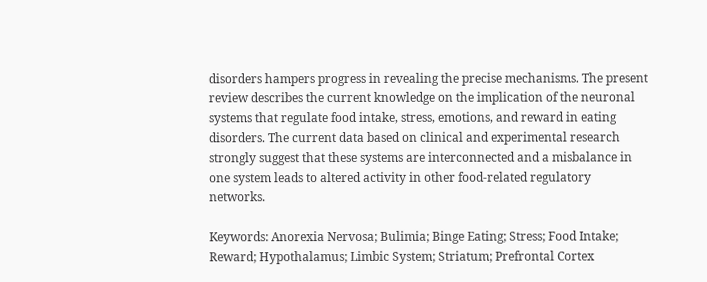disorders hampers progress in revealing the precise mechanisms. The present review describes the current knowledge on the implication of the neuronal systems that regulate food intake, stress, emotions, and reward in eating disorders. The current data based on clinical and experimental research strongly suggest that these systems are interconnected and a misbalance in one system leads to altered activity in other food-related regulatory networks.

Keywords: Anorexia Nervosa; Bulimia; Binge Eating; Stress; Food Intake; Reward; Hypothalamus; Limbic System; Striatum; Prefrontal Cortex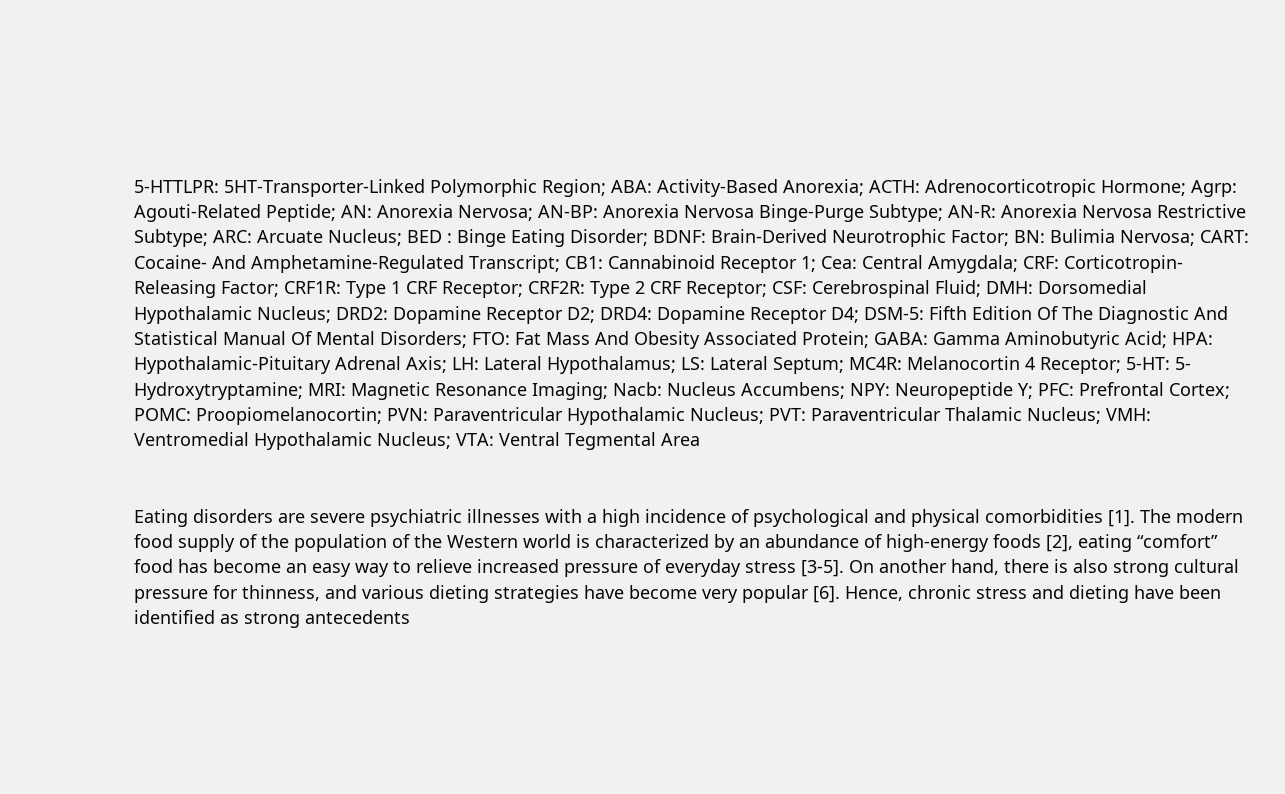5-HTTLPR: 5HT-Transporter-Linked Polymorphic Region; ABA: Activity-Based Anorexia; ACTH: Adrenocorticotropic Hormone; Agrp: Agouti-Related Peptide; AN: Anorexia Nervosa; AN-BP: Anorexia Nervosa Binge-Purge Subtype; AN-R: Anorexia Nervosa Restrictive Subtype; ARC: Arcuate Nucleus; BED : Binge Eating Disorder; BDNF: Brain-Derived Neurotrophic Factor; BN: Bulimia Nervosa; CART: Cocaine- And Amphetamine-Regulated Transcript; CB1: Cannabinoid Receptor 1; Cea: Central Amygdala; CRF: Corticotropin-Releasing Factor; CRF1R: Type 1 CRF Receptor; CRF2R: Type 2 CRF Receptor; CSF: Cerebrospinal Fluid; DMH: Dorsomedial Hypothalamic Nucleus; DRD2: Dopamine Receptor D2; DRD4: Dopamine Receptor D4; DSM-5: Fifth Edition Of The Diagnostic And Statistical Manual Of Mental Disorders; FTO: Fat Mass And Obesity Associated Protein; GABA: Gamma Aminobutyric Acid; HPA: Hypothalamic-Pituitary Adrenal Axis; LH: Lateral Hypothalamus; LS: Lateral Septum; MC4R: Melanocortin 4 Receptor; 5-HT: 5-Hydroxytryptamine; MRI: Magnetic Resonance Imaging; Nacb: Nucleus Accumbens; NPY: Neuropeptide Y; PFC: Prefrontal Cortex; POMC: Proopiomelanocortin; PVN: Paraventricular Hypothalamic Nucleus; PVT: Paraventricular Thalamic Nucleus; VMH: Ventromedial Hypothalamic Nucleus; VTA: Ventral Tegmental Area


Eating disorders are severe psychiatric illnesses with a high incidence of psychological and physical comorbidities [1]. The modern food supply of the population of the Western world is characterized by an abundance of high-energy foods [2], eating “comfort” food has become an easy way to relieve increased pressure of everyday stress [3-5]. On another hand, there is also strong cultural pressure for thinness, and various dieting strategies have become very popular [6]. Hence, chronic stress and dieting have been identified as strong antecedents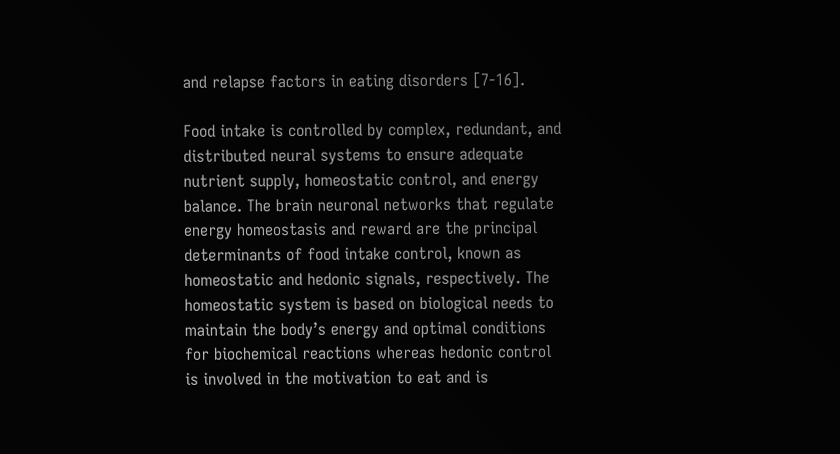and relapse factors in eating disorders [7-16].

Food intake is controlled by complex, redundant, and distributed neural systems to ensure adequate nutrient supply, homeostatic control, and energy balance. The brain neuronal networks that regulate energy homeostasis and reward are the principal determinants of food intake control, known as homeostatic and hedonic signals, respectively. The homeostatic system is based on biological needs to maintain the body’s energy and optimal conditions for biochemical reactions whereas hedonic control is involved in the motivation to eat and is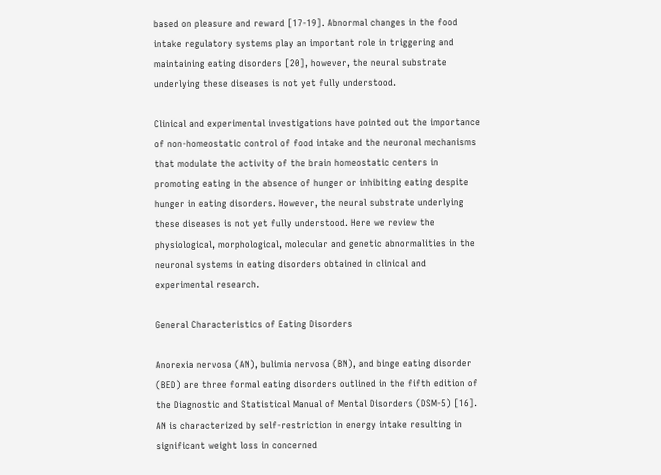based on pleasure and reward [17-19]. Abnormal changes in the food intake regulatory systems play an important role in triggering and maintaining eating disorders [20], however, the neural substrate underlying these diseases is not yet fully understood.

Clinical and experimental investigations have pointed out the importance of non-homeostatic control of food intake and the neuronal mechanisms that modulate the activity of the brain homeostatic centers in promoting eating in the absence of hunger or inhibiting eating despite hunger in eating disorders. However, the neural substrate underlying these diseases is not yet fully understood. Here we review the physiological, morphological, molecular and genetic abnormalities in the neuronal systems in eating disorders obtained in clinical and experimental research.

General Characteristics of Eating Disorders

Anorexia nervosa (AN), bulimia nervosa (BN), and binge eating disorder (BED) are three formal eating disorders outlined in the fifth edition of the Diagnostic and Statistical Manual of Mental Disorders (DSM-5) [16]. AN is characterized by self-restriction in energy intake resulting in significant weight loss in concerned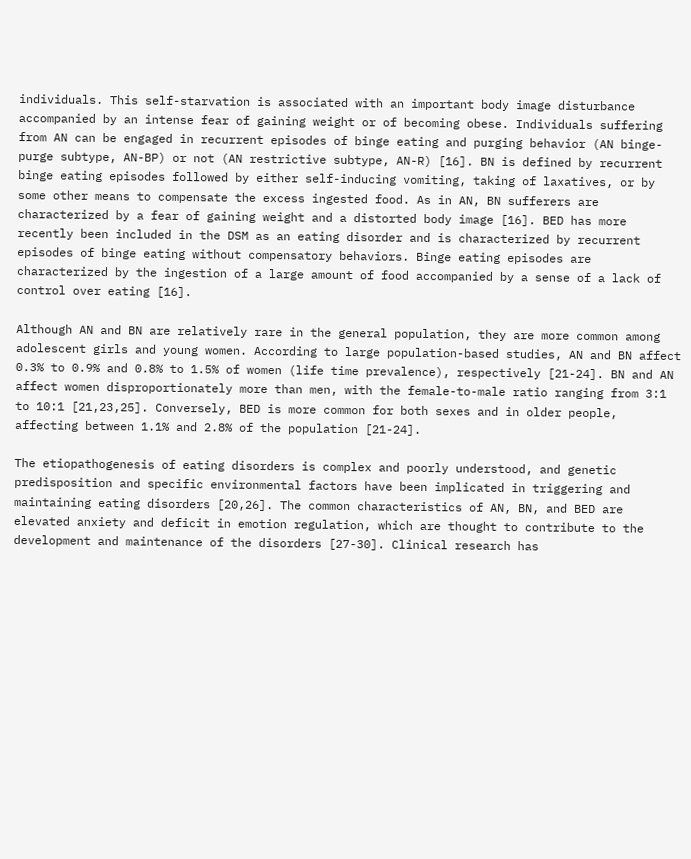individuals. This self-starvation is associated with an important body image disturbance accompanied by an intense fear of gaining weight or of becoming obese. Individuals suffering from AN can be engaged in recurrent episodes of binge eating and purging behavior (AN binge-purge subtype, AN-BP) or not (AN restrictive subtype, AN-R) [16]. BN is defined by recurrent binge eating episodes followed by either self-inducing vomiting, taking of laxatives, or by some other means to compensate the excess ingested food. As in AN, BN sufferers are characterized by a fear of gaining weight and a distorted body image [16]. BED has more recently been included in the DSM as an eating disorder and is characterized by recurrent episodes of binge eating without compensatory behaviors. Binge eating episodes are characterized by the ingestion of a large amount of food accompanied by a sense of a lack of control over eating [16].

Although AN and BN are relatively rare in the general population, they are more common among adolescent girls and young women. According to large population-based studies, AN and BN affect 0.3% to 0.9% and 0.8% to 1.5% of women (life time prevalence), respectively [21-24]. BN and AN affect women disproportionately more than men, with the female-to-male ratio ranging from 3:1 to 10:1 [21,23,25]. Conversely, BED is more common for both sexes and in older people, affecting between 1.1% and 2.8% of the population [21-24].

The etiopathogenesis of eating disorders is complex and poorly understood, and genetic predisposition and specific environmental factors have been implicated in triggering and maintaining eating disorders [20,26]. The common characteristics of AN, BN, and BED are elevated anxiety and deficit in emotion regulation, which are thought to contribute to the development and maintenance of the disorders [27-30]. Clinical research has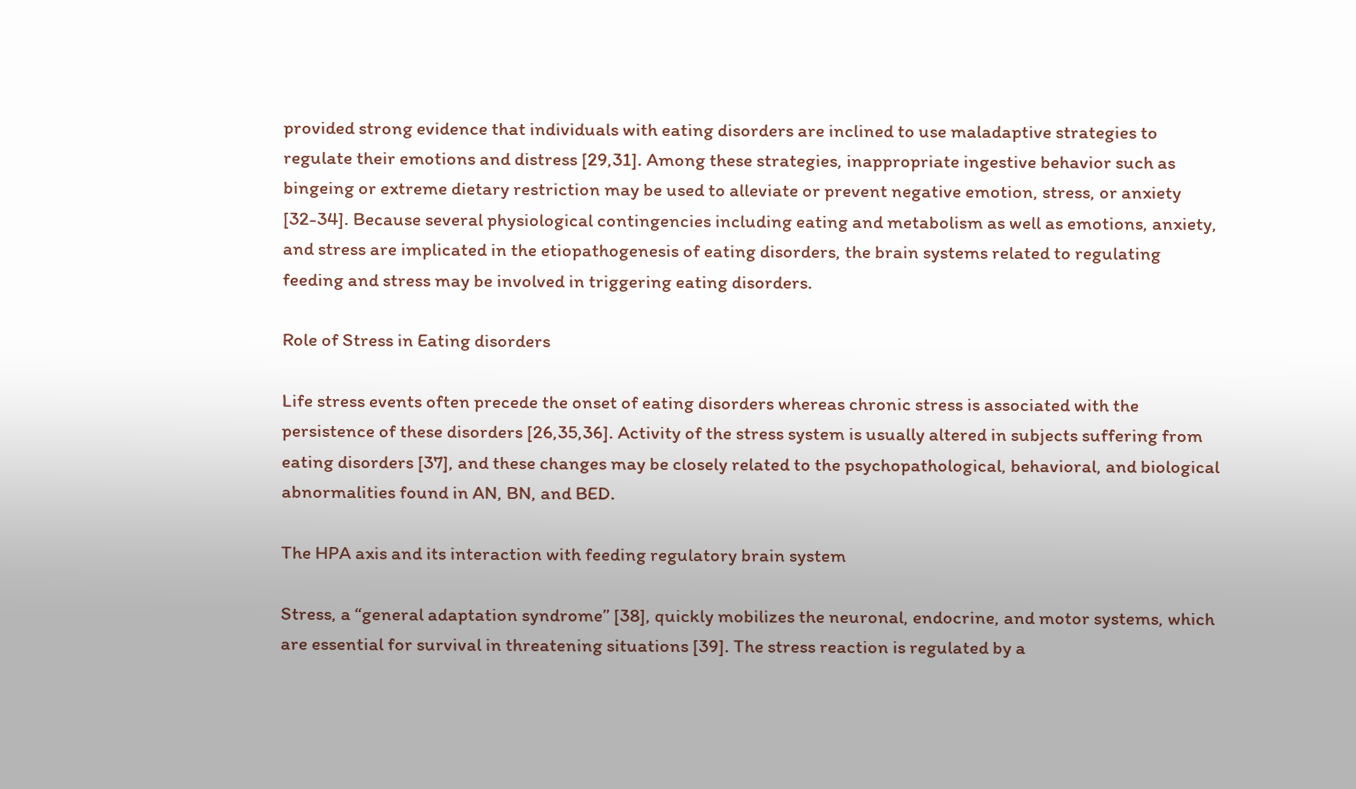provided strong evidence that individuals with eating disorders are inclined to use maladaptive strategies to regulate their emotions and distress [29,31]. Among these strategies, inappropriate ingestive behavior such as bingeing or extreme dietary restriction may be used to alleviate or prevent negative emotion, stress, or anxiety [32-34]. Because several physiological contingencies including eating and metabolism as well as emotions, anxiety, and stress are implicated in the etiopathogenesis of eating disorders, the brain systems related to regulating feeding and stress may be involved in triggering eating disorders.

Role of Stress in Eating disorders

Life stress events often precede the onset of eating disorders whereas chronic stress is associated with the persistence of these disorders [26,35,36]. Activity of the stress system is usually altered in subjects suffering from eating disorders [37], and these changes may be closely related to the psychopathological, behavioral, and biological abnormalities found in AN, BN, and BED.

The HPA axis and its interaction with feeding regulatory brain system

Stress, a “general adaptation syndrome” [38], quickly mobilizes the neuronal, endocrine, and motor systems, which are essential for survival in threatening situations [39]. The stress reaction is regulated by a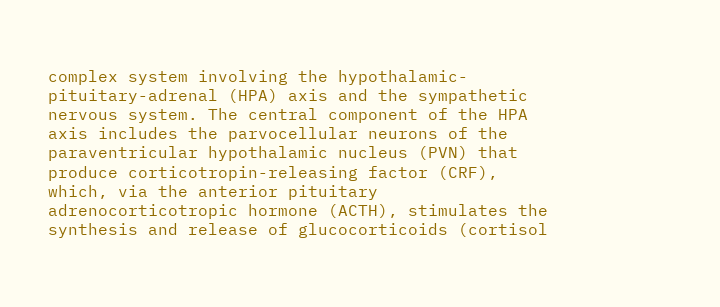complex system involving the hypothalamic-pituitary-adrenal (HPA) axis and the sympathetic nervous system. The central component of the HPA axis includes the parvocellular neurons of the paraventricular hypothalamic nucleus (PVN) that produce corticotropin-releasing factor (CRF), which, via the anterior pituitary adrenocorticotropic hormone (ACTH), stimulates the synthesis and release of glucocorticoids (cortisol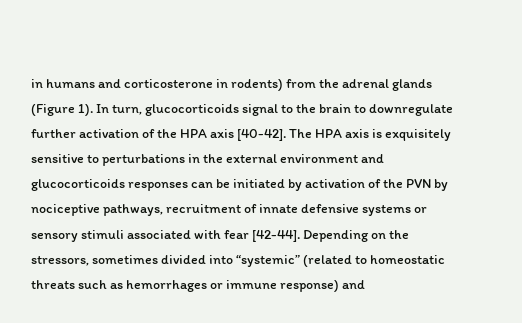in humans and corticosterone in rodents) from the adrenal glands (Figure 1). In turn, glucocorticoids signal to the brain to downregulate further activation of the HPA axis [40-42]. The HPA axis is exquisitely sensitive to perturbations in the external environment and glucocorticoids responses can be initiated by activation of the PVN by nociceptive pathways, recruitment of innate defensive systems or sensory stimuli associated with fear [42-44]. Depending on the stressors, sometimes divided into “systemic” (related to homeostatic threats such as hemorrhages or immune response) and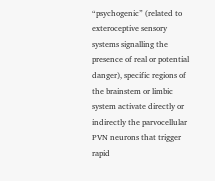“psychogenic” (related to exteroceptive sensory systems signalling the presence of real or potential danger), specific regions of the brainstem or limbic system activate directly or indirectly the parvocellular PVN neurons that trigger rapid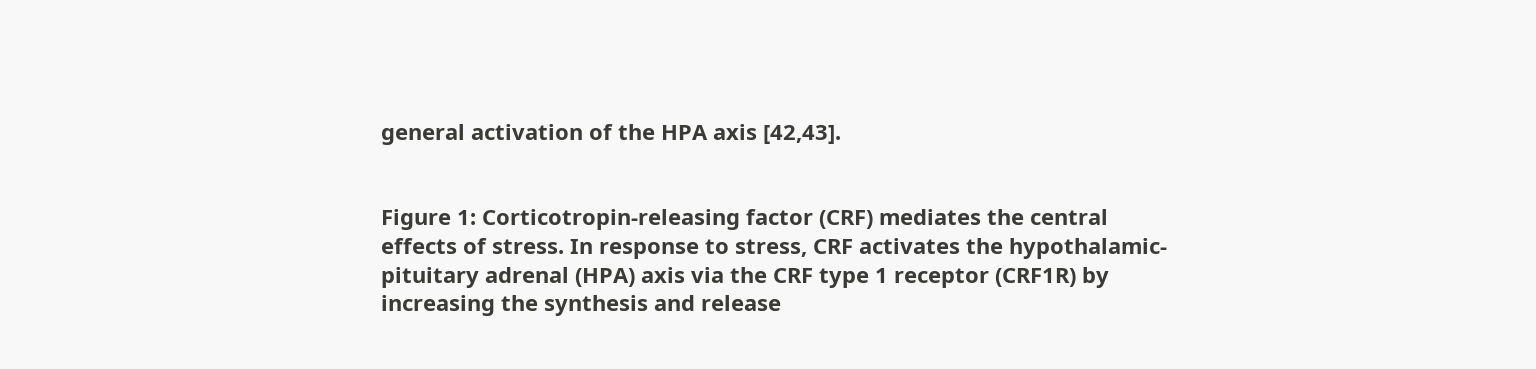general activation of the HPA axis [42,43].


Figure 1: Corticotropin-releasing factor (CRF) mediates the central effects of stress. In response to stress, CRF activates the hypothalamic-pituitary adrenal (HPA) axis via the CRF type 1 receptor (CRF1R) by increasing the synthesis and release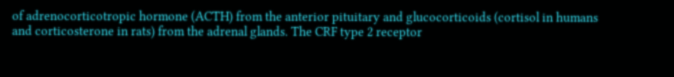of adrenocorticotropic hormone (ACTH) from the anterior pituitary and glucocorticoids (cortisol in humans and corticosterone in rats) from the adrenal glands. The CRF type 2 receptor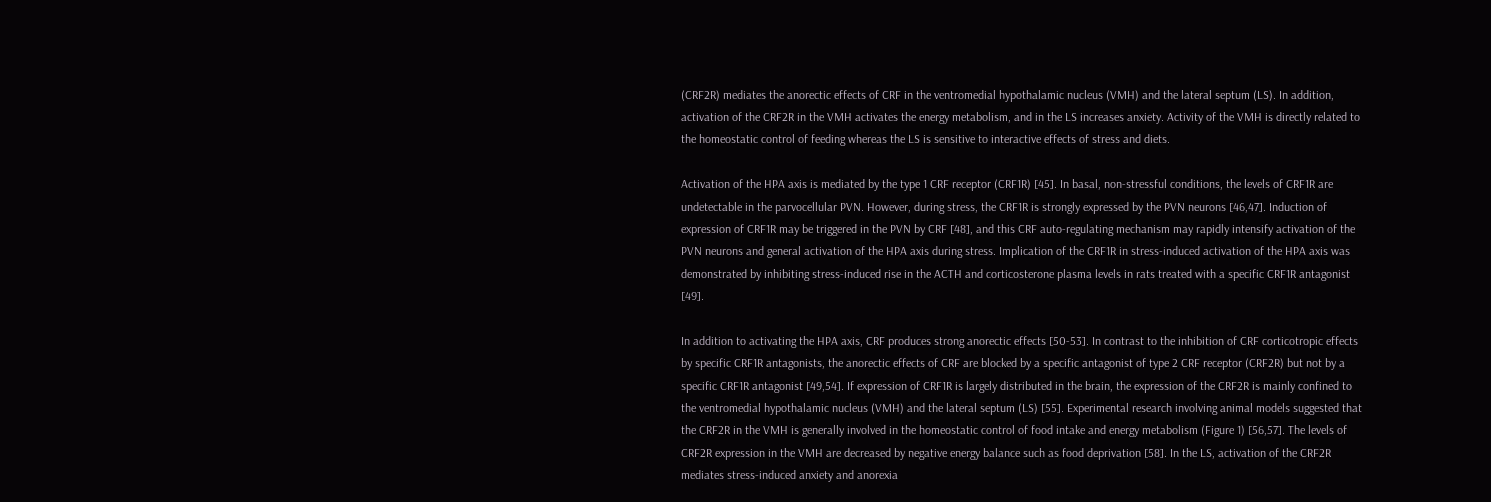(CRF2R) mediates the anorectic effects of CRF in the ventromedial hypothalamic nucleus (VMH) and the lateral septum (LS). In addition, activation of the CRF2R in the VMH activates the energy metabolism, and in the LS increases anxiety. Activity of the VMH is directly related to the homeostatic control of feeding whereas the LS is sensitive to interactive effects of stress and diets.

Activation of the HPA axis is mediated by the type 1 CRF receptor (CRF1R) [45]. In basal, non-stressful conditions, the levels of CRF1R are undetectable in the parvocellular PVN. However, during stress, the CRF1R is strongly expressed by the PVN neurons [46,47]. Induction of expression of CRF1R may be triggered in the PVN by CRF [48], and this CRF auto-regulating mechanism may rapidly intensify activation of the PVN neurons and general activation of the HPA axis during stress. Implication of the CRF1R in stress-induced activation of the HPA axis was demonstrated by inhibiting stress-induced rise in the ACTH and corticosterone plasma levels in rats treated with a specific CRF1R antagonist [49].

In addition to activating the HPA axis, CRF produces strong anorectic effects [50-53]. In contrast to the inhibition of CRF corticotropic effects by specific CRF1R antagonists, the anorectic effects of CRF are blocked by a specific antagonist of type 2 CRF receptor (CRF2R) but not by a specific CRF1R antagonist [49,54]. If expression of CRF1R is largely distributed in the brain, the expression of the CRF2R is mainly confined to the ventromedial hypothalamic nucleus (VMH) and the lateral septum (LS) [55]. Experimental research involving animal models suggested that the CRF2R in the VMH is generally involved in the homeostatic control of food intake and energy metabolism (Figure 1) [56,57]. The levels of CRF2R expression in the VMH are decreased by negative energy balance such as food deprivation [58]. In the LS, activation of the CRF2R mediates stress-induced anxiety and anorexia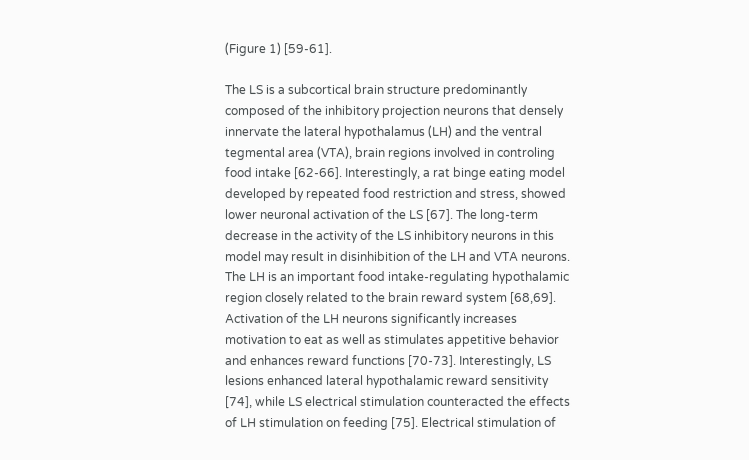(Figure 1) [59-61].

The LS is a subcortical brain structure predominantly composed of the inhibitory projection neurons that densely innervate the lateral hypothalamus (LH) and the ventral tegmental area (VTA), brain regions involved in controling food intake [62-66]. Interestingly, a rat binge eating model developed by repeated food restriction and stress, showed lower neuronal activation of the LS [67]. The long-term decrease in the activity of the LS inhibitory neurons in this model may result in disinhibition of the LH and VTA neurons. The LH is an important food intake-regulating hypothalamic region closely related to the brain reward system [68,69]. Activation of the LH neurons significantly increases motivation to eat as well as stimulates appetitive behavior and enhances reward functions [70-73]. Interestingly, LS lesions enhanced lateral hypothalamic reward sensitivity [74], while LS electrical stimulation counteracted the effects of LH stimulation on feeding [75]. Electrical stimulation of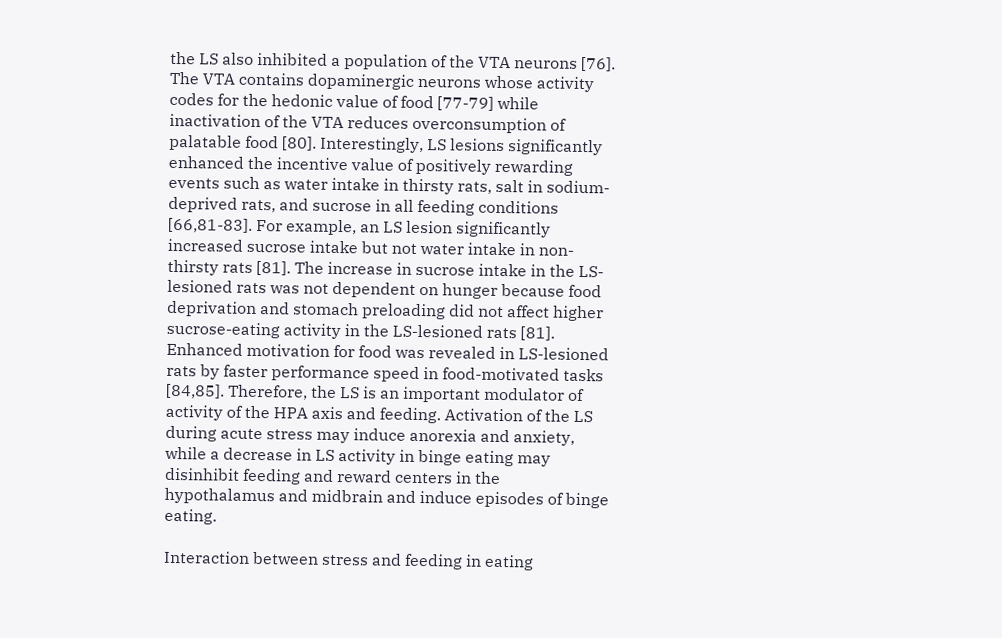the LS also inhibited a population of the VTA neurons [76]. The VTA contains dopaminergic neurons whose activity codes for the hedonic value of food [77-79] while inactivation of the VTA reduces overconsumption of palatable food [80]. Interestingly, LS lesions significantly enhanced the incentive value of positively rewarding events such as water intake in thirsty rats, salt in sodium-deprived rats, and sucrose in all feeding conditions [66,81-83]. For example, an LS lesion significantly increased sucrose intake but not water intake in non-thirsty rats [81]. The increase in sucrose intake in the LS-lesioned rats was not dependent on hunger because food deprivation and stomach preloading did not affect higher sucrose-eating activity in the LS-lesioned rats [81]. Enhanced motivation for food was revealed in LS-lesioned rats by faster performance speed in food-motivated tasks [84,85]. Therefore, the LS is an important modulator of activity of the HPA axis and feeding. Activation of the LS during acute stress may induce anorexia and anxiety, while a decrease in LS activity in binge eating may disinhibit feeding and reward centers in the hypothalamus and midbrain and induce episodes of binge eating.

Interaction between stress and feeding in eating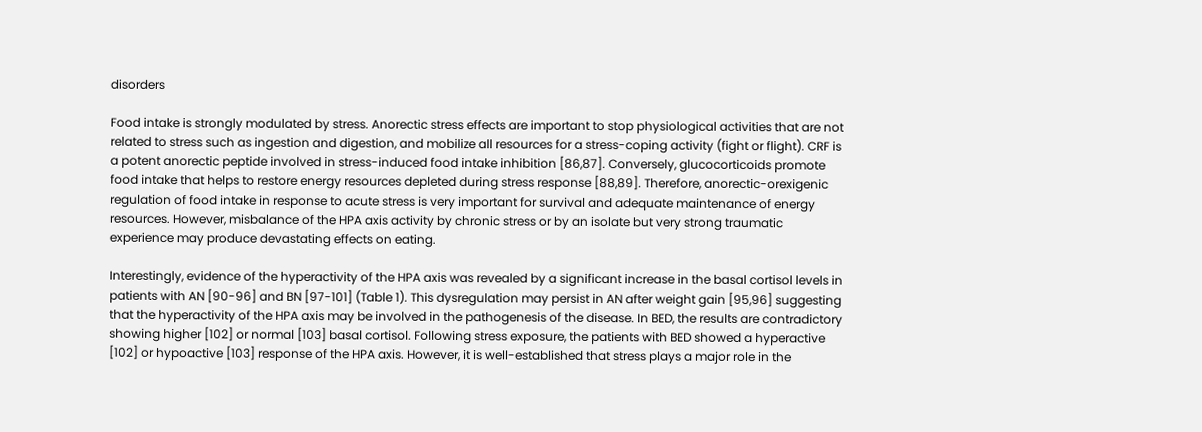disorders

Food intake is strongly modulated by stress. Anorectic stress effects are important to stop physiological activities that are not related to stress such as ingestion and digestion, and mobilize all resources for a stress-coping activity (fight or flight). CRF is a potent anorectic peptide involved in stress-induced food intake inhibition [86,87]. Conversely, glucocorticoids promote food intake that helps to restore energy resources depleted during stress response [88,89]. Therefore, anorectic-orexigenic regulation of food intake in response to acute stress is very important for survival and adequate maintenance of energy resources. However, misbalance of the HPA axis activity by chronic stress or by an isolate but very strong traumatic experience may produce devastating effects on eating.

Interestingly, evidence of the hyperactivity of the HPA axis was revealed by a significant increase in the basal cortisol levels in patients with AN [90-96] and BN [97-101] (Table 1). This dysregulation may persist in AN after weight gain [95,96] suggesting that the hyperactivity of the HPA axis may be involved in the pathogenesis of the disease. In BED, the results are contradictory showing higher [102] or normal [103] basal cortisol. Following stress exposure, the patients with BED showed a hyperactive [102] or hypoactive [103] response of the HPA axis. However, it is well-established that stress plays a major role in the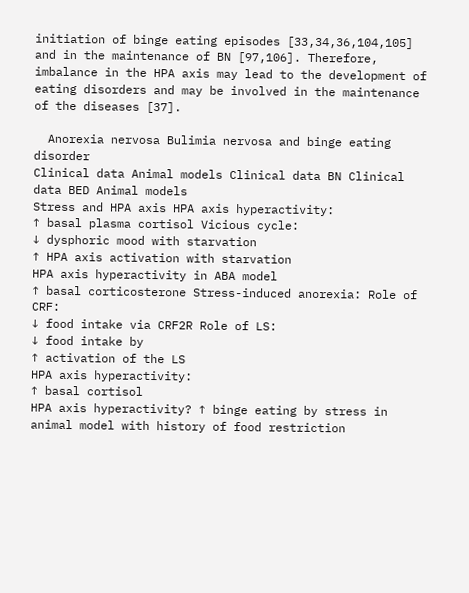initiation of binge eating episodes [33,34,36,104,105] and in the maintenance of BN [97,106]. Therefore, imbalance in the HPA axis may lead to the development of eating disorders and may be involved in the maintenance of the diseases [37].

  Anorexia nervosa Bulimia nervosa and binge eating disorder
Clinical data Animal models Clinical data BN Clinical data BED Animal models
Stress and HPA axis HPA axis hyperactivity:
↑ basal plasma cortisol Vicious cycle:
↓ dysphoric mood with starvation
↑ HPA axis activation with starvation
HPA axis hyperactivity in ABA model
↑ basal corticosterone Stress-induced anorexia: Role of CRF:
↓ food intake via CRF2R Role of LS:
↓ food intake by
↑ activation of the LS
HPA axis hyperactivity:
↑ basal cortisol
HPA axis hyperactivity? ↑ binge eating by stress in animal model with history of food restriction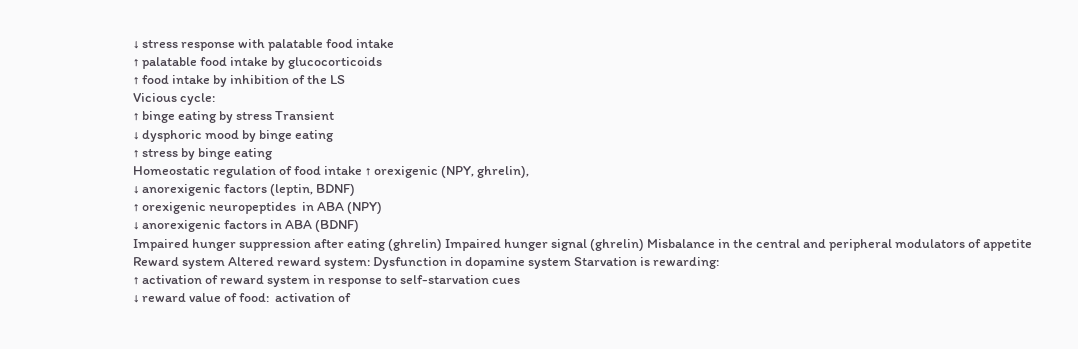↓ stress response with palatable food intake
↑ palatable food intake by glucocorticoids
↑ food intake by inhibition of the LS
Vicious cycle:
↑ binge eating by stress Transient
↓ dysphoric mood by binge eating
↑ stress by binge eating
Homeostatic regulation of food intake ↑ orexigenic (NPY, ghrelin),
↓ anorexigenic factors (leptin, BDNF)
↑ orexigenic neuropeptides  in ABA (NPY)
↓ anorexigenic factors in ABA (BDNF)
Impaired hunger suppression after eating (ghrelin) Impaired hunger signal (ghrelin) Misbalance in the central and peripheral modulators of appetite
Reward system Altered reward system: Dysfunction in dopamine system Starvation is rewarding:
↑ activation of reward system in response to self-starvation cues
↓ reward value of food:  activation of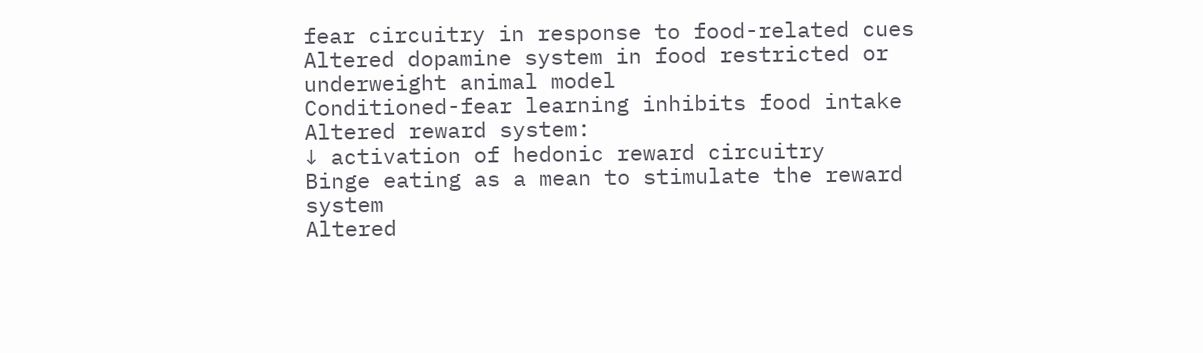fear circuitry in response to food-related cues
Altered dopamine system in food restricted or underweight animal model
Conditioned-fear learning inhibits food intake
Altered reward system:
↓ activation of hedonic reward circuitry
Binge eating as a mean to stimulate the reward system
Altered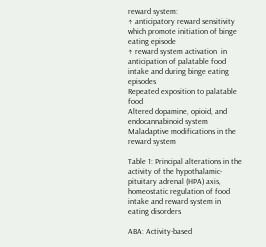reward system:
↑ anticipatory reward sensitivity which promote initiation of binge eating episode
↑ reward system activation  in anticipation of palatable food intake and during binge eating episodes
Repeated exposition to palatable food
Altered dopamine, opioid, and endocannabinoid system
Maladaptive modifications in the reward system

Table 1: Principal alterations in the activity of the hypothalamic-pituitary adrenal (HPA) axis, homeostatic regulation of food intake and reward system in eating disorders

ABA: Activity-based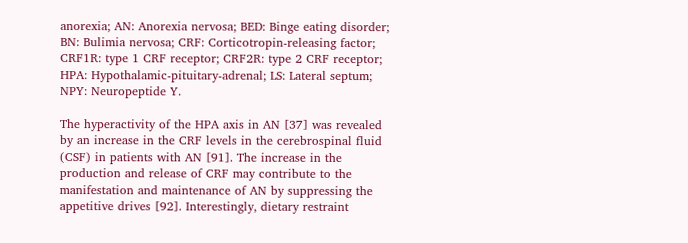anorexia; AN: Anorexia nervosa; BED: Binge eating disorder; BN: Bulimia nervosa; CRF: Corticotropin-releasing factor; CRF1R: type 1 CRF receptor; CRF2R: type 2 CRF receptor; HPA: Hypothalamic-pituitary-adrenal; LS: Lateral septum; NPY: Neuropeptide Y.

The hyperactivity of the HPA axis in AN [37] was revealed by an increase in the CRF levels in the cerebrospinal fluid (CSF) in patients with AN [91]. The increase in the production and release of CRF may contribute to the manifestation and maintenance of AN by suppressing the appetitive drives [92]. Interestingly, dietary restraint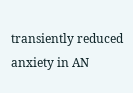transiently reduced anxiety in AN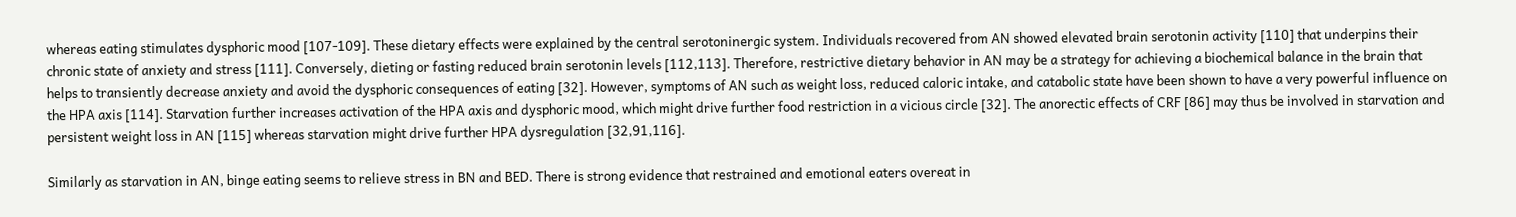whereas eating stimulates dysphoric mood [107-109]. These dietary effects were explained by the central serotoninergic system. Individuals recovered from AN showed elevated brain serotonin activity [110] that underpins their chronic state of anxiety and stress [111]. Conversely, dieting or fasting reduced brain serotonin levels [112,113]. Therefore, restrictive dietary behavior in AN may be a strategy for achieving a biochemical balance in the brain that helps to transiently decrease anxiety and avoid the dysphoric consequences of eating [32]. However, symptoms of AN such as weight loss, reduced caloric intake, and catabolic state have been shown to have a very powerful influence on the HPA axis [114]. Starvation further increases activation of the HPA axis and dysphoric mood, which might drive further food restriction in a vicious circle [32]. The anorectic effects of CRF [86] may thus be involved in starvation and persistent weight loss in AN [115] whereas starvation might drive further HPA dysregulation [32,91,116].

Similarly as starvation in AN, binge eating seems to relieve stress in BN and BED. There is strong evidence that restrained and emotional eaters overeat in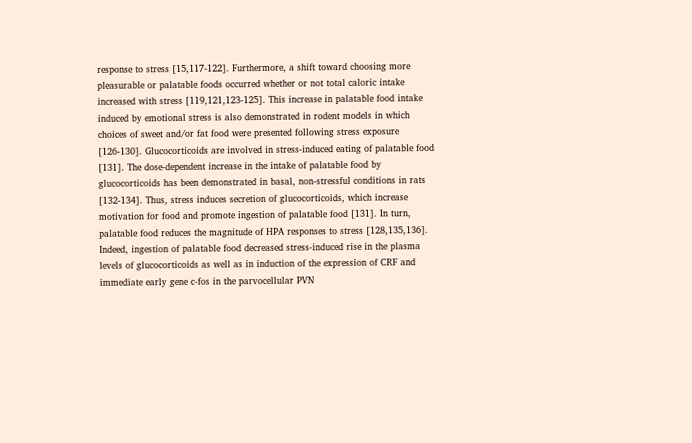response to stress [15,117-122]. Furthermore, a shift toward choosing more pleasurable or palatable foods occurred whether or not total caloric intake increased with stress [119,121,123-125]. This increase in palatable food intake induced by emotional stress is also demonstrated in rodent models in which choices of sweet and/or fat food were presented following stress exposure [126-130]. Glucocorticoids are involved in stress-induced eating of palatable food [131]. The dose-dependent increase in the intake of palatable food by glucocorticoids has been demonstrated in basal, non-stressful conditions in rats [132-134]. Thus, stress induces secretion of glucocorticoids, which increase motivation for food and promote ingestion of palatable food [131]. In turn, palatable food reduces the magnitude of HPA responses to stress [128,135,136]. Indeed, ingestion of palatable food decreased stress-induced rise in the plasma levels of glucocorticoids as well as in induction of the expression of CRF and immediate early gene c-fos in the parvocellular PVN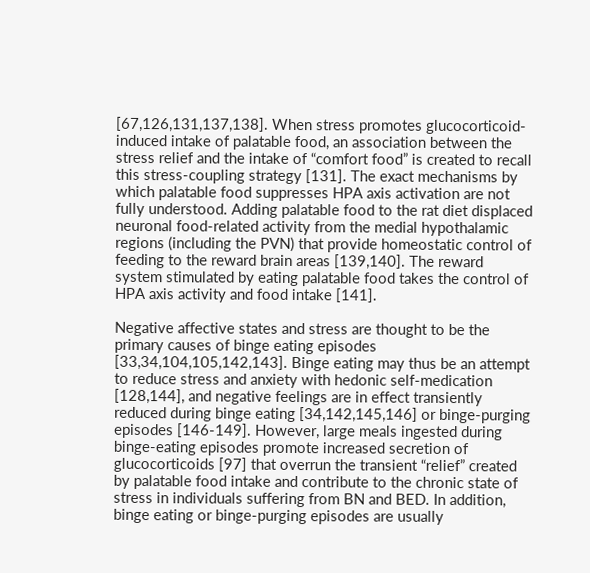[67,126,131,137,138]. When stress promotes glucocorticoid-induced intake of palatable food, an association between the stress relief and the intake of “comfort food” is created to recall this stress-coupling strategy [131]. The exact mechanisms by which palatable food suppresses HPA axis activation are not fully understood. Adding palatable food to the rat diet displaced neuronal food-related activity from the medial hypothalamic regions (including the PVN) that provide homeostatic control of feeding to the reward brain areas [139,140]. The reward system stimulated by eating palatable food takes the control of HPA axis activity and food intake [141].

Negative affective states and stress are thought to be the primary causes of binge eating episodes [33,34,104,105,142,143]. Binge eating may thus be an attempt to reduce stress and anxiety with hedonic self-medication [128,144], and negative feelings are in effect transiently reduced during binge eating [34,142,145,146] or binge-purging episodes [146-149]. However, large meals ingested during binge-eating episodes promote increased secretion of glucocorticoids [97] that overrun the transient “relief” created by palatable food intake and contribute to the chronic state of stress in individuals suffering from BN and BED. In addition, binge eating or binge-purging episodes are usually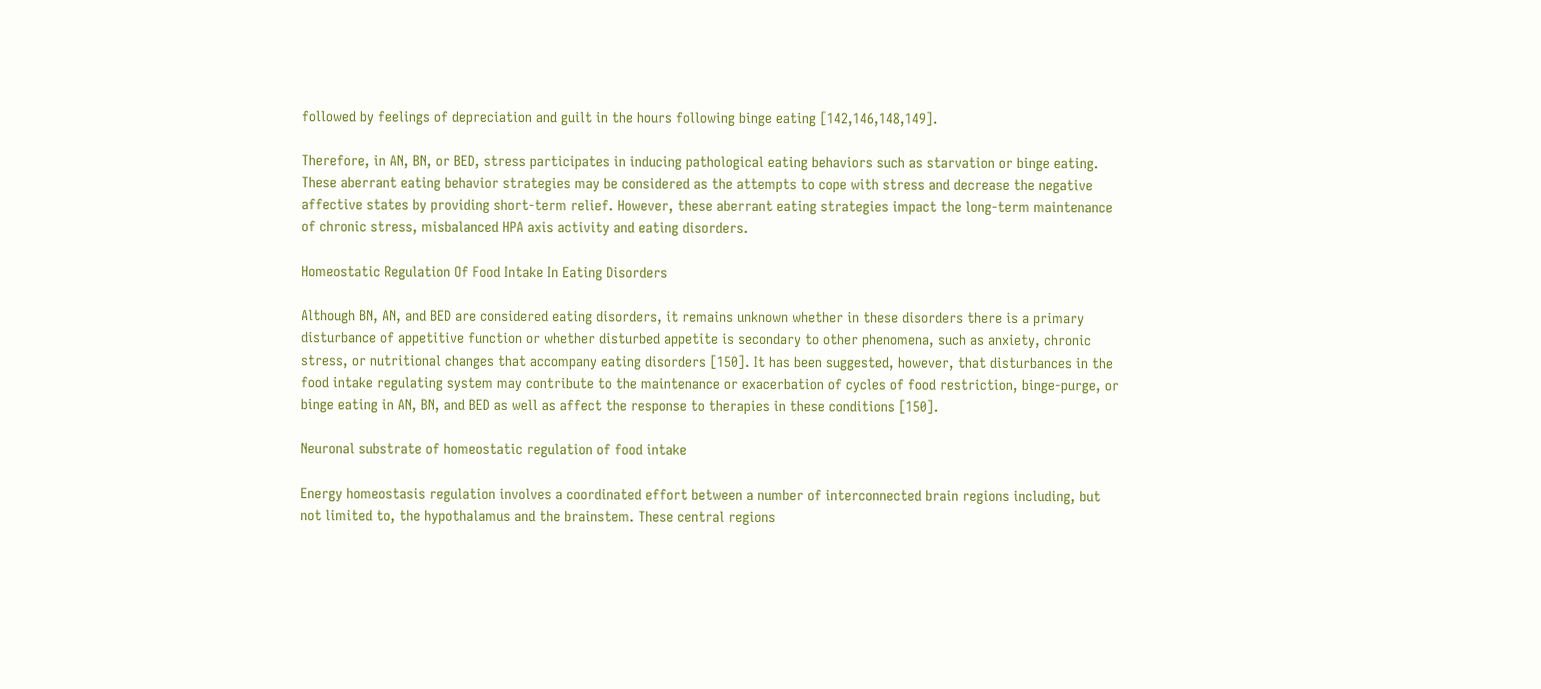followed by feelings of depreciation and guilt in the hours following binge eating [142,146,148,149].

Therefore, in AN, BN, or BED, stress participates in inducing pathological eating behaviors such as starvation or binge eating. These aberrant eating behavior strategies may be considered as the attempts to cope with stress and decrease the negative affective states by providing short-term relief. However, these aberrant eating strategies impact the long-term maintenance of chronic stress, misbalanced HPA axis activity and eating disorders.

Homeostatic Regulation Of Food Intake In Eating Disorders

Although BN, AN, and BED are considered eating disorders, it remains unknown whether in these disorders there is a primary disturbance of appetitive function or whether disturbed appetite is secondary to other phenomena, such as anxiety, chronic stress, or nutritional changes that accompany eating disorders [150]. It has been suggested, however, that disturbances in the food intake regulating system may contribute to the maintenance or exacerbation of cycles of food restriction, binge-purge, or binge eating in AN, BN, and BED as well as affect the response to therapies in these conditions [150].

Neuronal substrate of homeostatic regulation of food intake

Energy homeostasis regulation involves a coordinated effort between a number of interconnected brain regions including, but not limited to, the hypothalamus and the brainstem. These central regions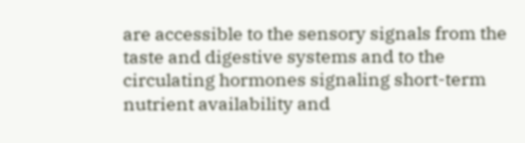are accessible to the sensory signals from the taste and digestive systems and to the circulating hormones signaling short-term nutrient availability and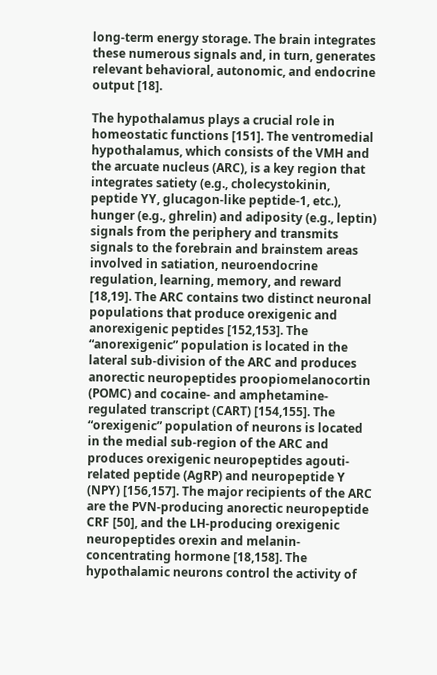long-term energy storage. The brain integrates these numerous signals and, in turn, generates relevant behavioral, autonomic, and endocrine output [18].

The hypothalamus plays a crucial role in homeostatic functions [151]. The ventromedial hypothalamus, which consists of the VMH and the arcuate nucleus (ARC), is a key region that integrates satiety (e.g., cholecystokinin, peptide YY, glucagon-like peptide-1, etc.), hunger (e.g., ghrelin) and adiposity (e.g., leptin) signals from the periphery and transmits signals to the forebrain and brainstem areas involved in satiation, neuroendocrine regulation, learning, memory, and reward [18,19]. The ARC contains two distinct neuronal populations that produce orexigenic and anorexigenic peptides [152,153]. The “anorexigenic” population is located in the lateral sub-division of the ARC and produces anorectic neuropeptides proopiomelanocortin (POMC) and cocaine- and amphetamine-regulated transcript (CART) [154,155]. The “orexigenic” population of neurons is located in the medial sub-region of the ARC and produces orexigenic neuropeptides agouti-related peptide (AgRP) and neuropeptide Y (NPY) [156,157]. The major recipients of the ARC are the PVN-producing anorectic neuropeptide CRF [50], and the LH-producing orexigenic neuropeptides orexin and melanin-concentrating hormone [18,158]. The hypothalamic neurons control the activity of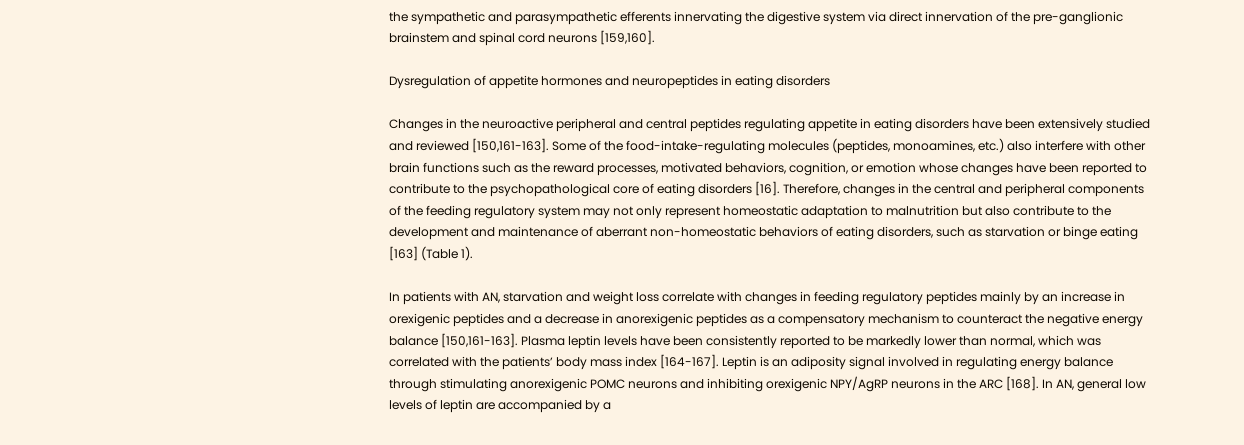the sympathetic and parasympathetic efferents innervating the digestive system via direct innervation of the pre-ganglionic brainstem and spinal cord neurons [159,160].

Dysregulation of appetite hormones and neuropeptides in eating disorders

Changes in the neuroactive peripheral and central peptides regulating appetite in eating disorders have been extensively studied and reviewed [150,161-163]. Some of the food-intake-regulating molecules (peptides, monoamines, etc.) also interfere with other brain functions such as the reward processes, motivated behaviors, cognition, or emotion whose changes have been reported to contribute to the psychopathological core of eating disorders [16]. Therefore, changes in the central and peripheral components of the feeding regulatory system may not only represent homeostatic adaptation to malnutrition but also contribute to the development and maintenance of aberrant non-homeostatic behaviors of eating disorders, such as starvation or binge eating [163] (Table 1).

In patients with AN, starvation and weight loss correlate with changes in feeding regulatory peptides mainly by an increase in orexigenic peptides and a decrease in anorexigenic peptides as a compensatory mechanism to counteract the negative energy balance [150,161-163]. Plasma leptin levels have been consistently reported to be markedly lower than normal, which was correlated with the patients’ body mass index [164-167]. Leptin is an adiposity signal involved in regulating energy balance through stimulating anorexigenic POMC neurons and inhibiting orexigenic NPY/AgRP neurons in the ARC [168]. In AN, general low levels of leptin are accompanied by a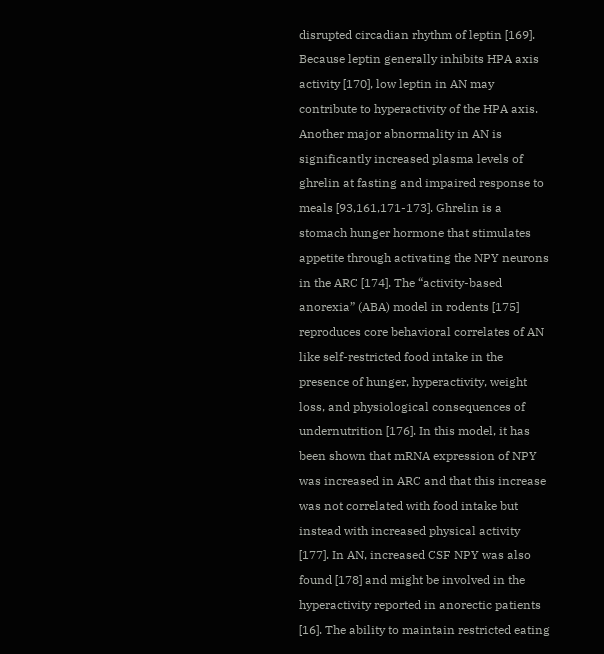disrupted circadian rhythm of leptin [169]. Because leptin generally inhibits HPA axis activity [170], low leptin in AN may contribute to hyperactivity of the HPA axis. Another major abnormality in AN is significantly increased plasma levels of ghrelin at fasting and impaired response to meals [93,161,171-173]. Ghrelin is a stomach hunger hormone that stimulates appetite through activating the NPY neurons in the ARC [174]. The “activity-based anorexia” (ABA) model in rodents [175] reproduces core behavioral correlates of AN like self-restricted food intake in the presence of hunger, hyperactivity, weight loss, and physiological consequences of undernutrition [176]. In this model, it has been shown that mRNA expression of NPY was increased in ARC and that this increase was not correlated with food intake but instead with increased physical activity [177]. In AN, increased CSF NPY was also found [178] and might be involved in the hyperactivity reported in anorectic patients [16]. The ability to maintain restricted eating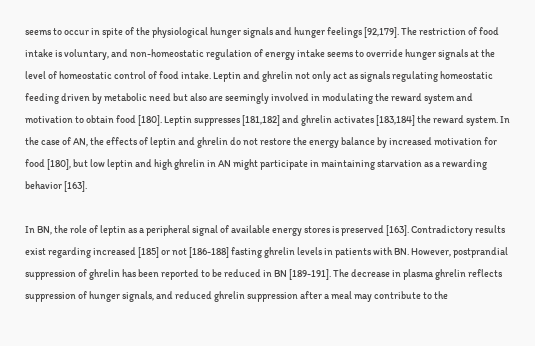seems to occur in spite of the physiological hunger signals and hunger feelings [92,179]. The restriction of food intake is voluntary, and non-homeostatic regulation of energy intake seems to override hunger signals at the level of homeostatic control of food intake. Leptin and ghrelin not only act as signals regulating homeostatic feeding driven by metabolic need but also are seemingly involved in modulating the reward system and motivation to obtain food [180]. Leptin suppresses [181,182] and ghrelin activates [183,184] the reward system. In the case of AN, the effects of leptin and ghrelin do not restore the energy balance by increased motivation for food [180], but low leptin and high ghrelin in AN might participate in maintaining starvation as a rewarding behavior [163].

In BN, the role of leptin as a peripheral signal of available energy stores is preserved [163]. Contradictory results exist regarding increased [185] or not [186-188] fasting ghrelin levels in patients with BN. However, postprandial suppression of ghrelin has been reported to be reduced in BN [189-191]. The decrease in plasma ghrelin reflects suppression of hunger signals, and reduced ghrelin suppression after a meal may contribute to the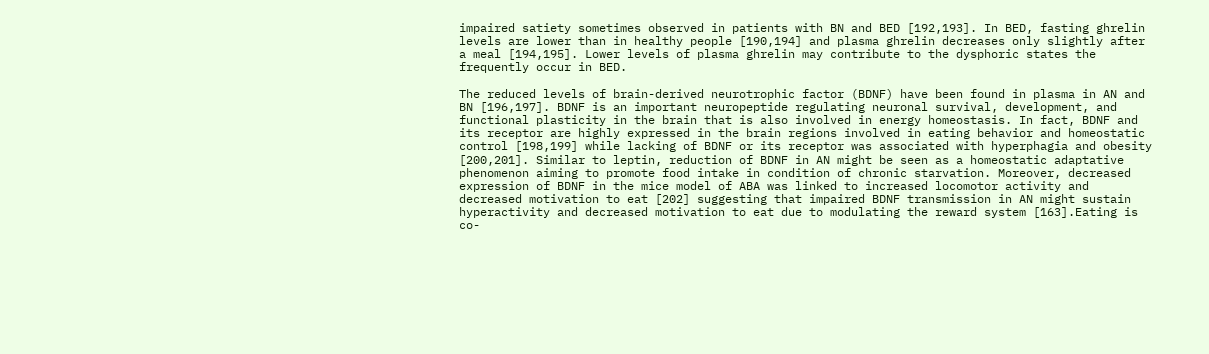impaired satiety sometimes observed in patients with BN and BED [192,193]. In BED, fasting ghrelin levels are lower than in healthy people [190,194] and plasma ghrelin decreases only slightly after a meal [194,195]. Lower levels of plasma ghrelin may contribute to the dysphoric states the frequently occur in BED.

The reduced levels of brain-derived neurotrophic factor (BDNF) have been found in plasma in AN and BN [196,197]. BDNF is an important neuropeptide regulating neuronal survival, development, and functional plasticity in the brain that is also involved in energy homeostasis. In fact, BDNF and its receptor are highly expressed in the brain regions involved in eating behavior and homeostatic control [198,199] while lacking of BDNF or its receptor was associated with hyperphagia and obesity [200,201]. Similar to leptin, reduction of BDNF in AN might be seen as a homeostatic adaptative phenomenon aiming to promote food intake in condition of chronic starvation. Moreover, decreased expression of BDNF in the mice model of ABA was linked to increased locomotor activity and decreased motivation to eat [202] suggesting that impaired BDNF transmission in AN might sustain hyperactivity and decreased motivation to eat due to modulating the reward system [163].Eating is co-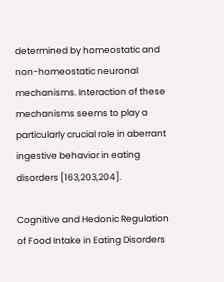determined by homeostatic and non-homeostatic neuronal mechanisms. Interaction of these mechanisms seems to play a particularly crucial role in aberrant ingestive behavior in eating disorders [163,203,204].

Cognitive and Hedonic Regulation of Food Intake in Eating Disorders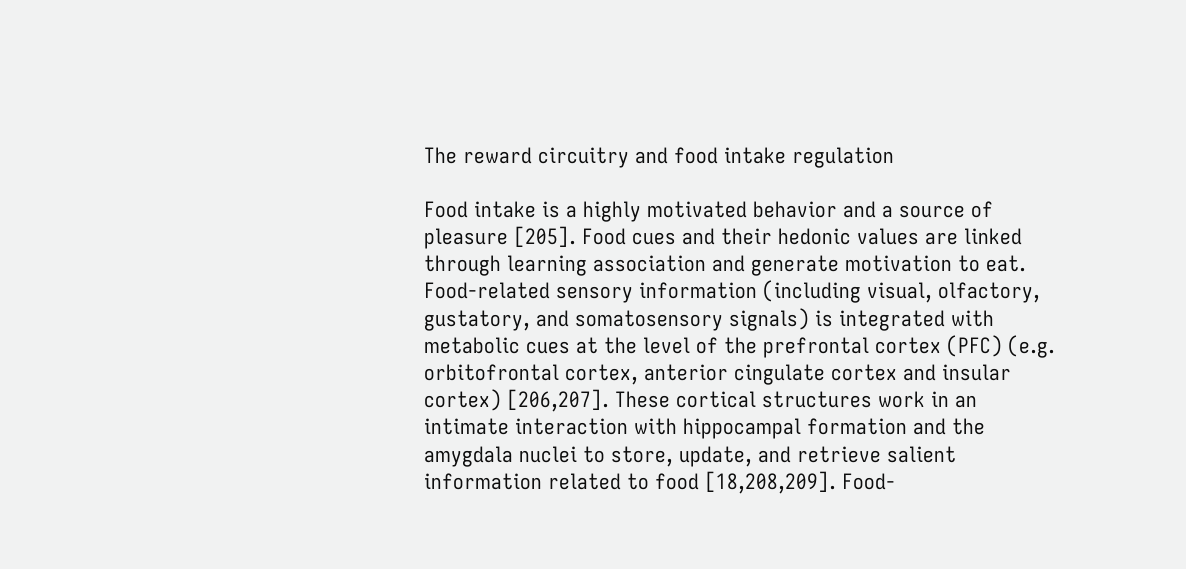The reward circuitry and food intake regulation

Food intake is a highly motivated behavior and a source of pleasure [205]. Food cues and their hedonic values are linked through learning association and generate motivation to eat. Food-related sensory information (including visual, olfactory, gustatory, and somatosensory signals) is integrated with metabolic cues at the level of the prefrontal cortex (PFC) (e.g. orbitofrontal cortex, anterior cingulate cortex and insular cortex) [206,207]. These cortical structures work in an intimate interaction with hippocampal formation and the amygdala nuclei to store, update, and retrieve salient information related to food [18,208,209]. Food-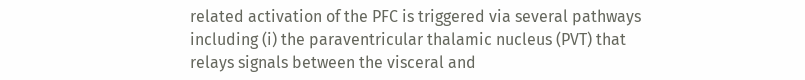related activation of the PFC is triggered via several pathways including (i) the paraventricular thalamic nucleus (PVT) that relays signals between the visceral and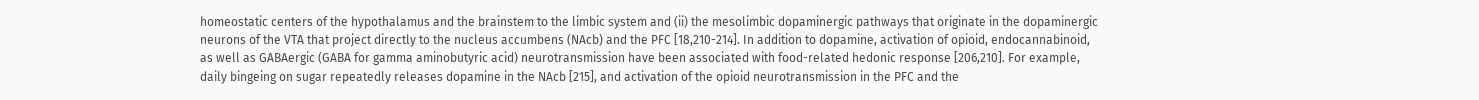homeostatic centers of the hypothalamus and the brainstem to the limbic system and (ii) the mesolimbic dopaminergic pathways that originate in the dopaminergic neurons of the VTA that project directly to the nucleus accumbens (NAcb) and the PFC [18,210-214]. In addition to dopamine, activation of opioid, endocannabinoid, as well as GABAergic (GABA for gamma aminobutyric acid) neurotransmission have been associated with food-related hedonic response [206,210]. For example, daily bingeing on sugar repeatedly releases dopamine in the NAcb [215], and activation of the opioid neurotransmission in the PFC and the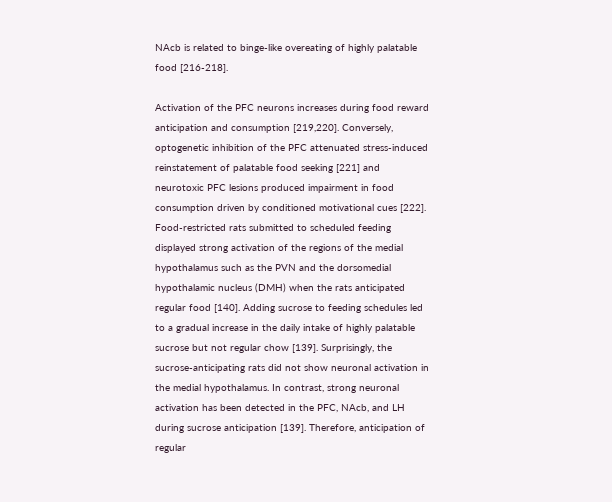NAcb is related to binge-like overeating of highly palatable food [216-218].

Activation of the PFC neurons increases during food reward anticipation and consumption [219,220]. Conversely, optogenetic inhibition of the PFC attenuated stress-induced reinstatement of palatable food seeking [221] and neurotoxic PFC lesions produced impairment in food consumption driven by conditioned motivational cues [222]. Food-restricted rats submitted to scheduled feeding displayed strong activation of the regions of the medial hypothalamus such as the PVN and the dorsomedial hypothalamic nucleus (DMH) when the rats anticipated regular food [140]. Adding sucrose to feeding schedules led to a gradual increase in the daily intake of highly palatable sucrose but not regular chow [139]. Surprisingly, the sucrose-anticipating rats did not show neuronal activation in the medial hypothalamus. In contrast, strong neuronal activation has been detected in the PFC, NAcb, and LH during sucrose anticipation [139]. Therefore, anticipation of regular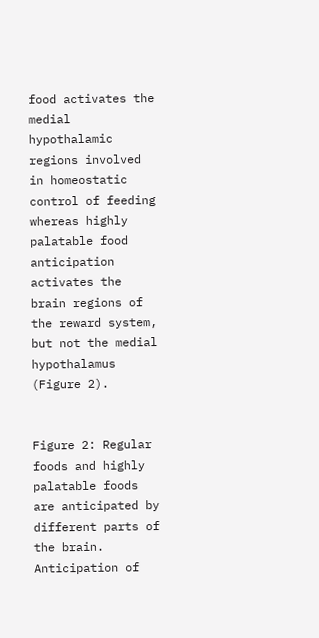food activates the medial hypothalamic regions involved in homeostatic control of feeding whereas highly palatable food anticipation activates the brain regions of the reward system, but not the medial hypothalamus (Figure 2).


Figure 2: Regular foods and highly palatable foods are anticipated by different parts of the brain. Anticipation of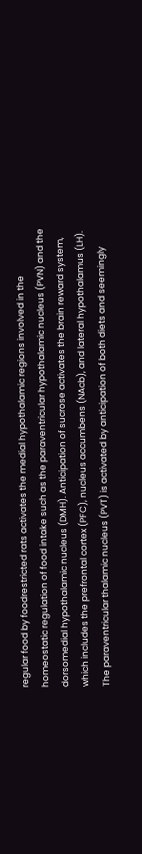regular food by foodrestricted rats activates the medial hypothalamic regions involved in the homeostatic regulation of food intake such as the paraventricular hypothalamic nucleus (PVN) and the dorsomedial hypothalamic nucleus (DMH). Anticipation of sucrose activates the brain reward system, which includes the prefrontal cortex (PFC), nucleus accumbens (NAcb), and lateral hypothalamus (LH). The paraventricular thalamic nucleus (PVT) is activated by anticipation of both diets and seemingly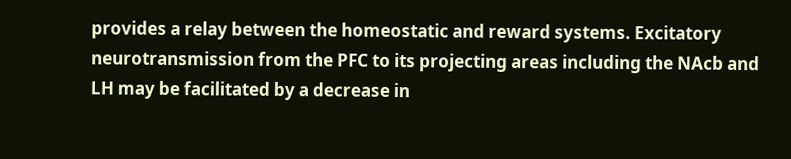provides a relay between the homeostatic and reward systems. Excitatory neurotransmission from the PFC to its projecting areas including the NAcb and LH may be facilitated by a decrease in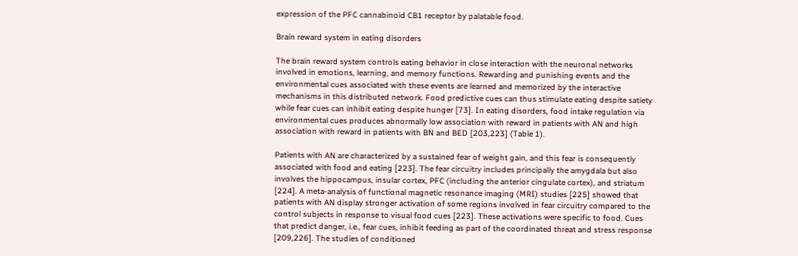expression of the PFC cannabinoid CB1 receptor by palatable food.

Brain reward system in eating disorders

The brain reward system controls eating behavior in close interaction with the neuronal networks involved in emotions, learning, and memory functions. Rewarding and punishing events and the environmental cues associated with these events are learned and memorized by the interactive mechanisms in this distributed network. Food predictive cues can thus stimulate eating despite satiety while fear cues can inhibit eating despite hunger [73]. In eating disorders, food intake regulation via environmental cues produces abnormally low association with reward in patients with AN and high association with reward in patients with BN and BED [203,223] (Table 1).

Patients with AN are characterized by a sustained fear of weight gain, and this fear is consequently associated with food and eating [223]. The fear circuitry includes principally the amygdala but also involves the hippocampus, insular cortex, PFC (including the anterior cingulate cortex), and striatum [224]. A meta-analysis of functional magnetic resonance imaging (MRI) studies [225] showed that patients with AN display stronger activation of some regions involved in fear circuitry compared to the control subjects in response to visual food cues [223]. These activations were specific to food. Cues that predict danger, i.e., fear cues, inhibit feeding as part of the coordinated threat and stress response [209,226]. The studies of conditioned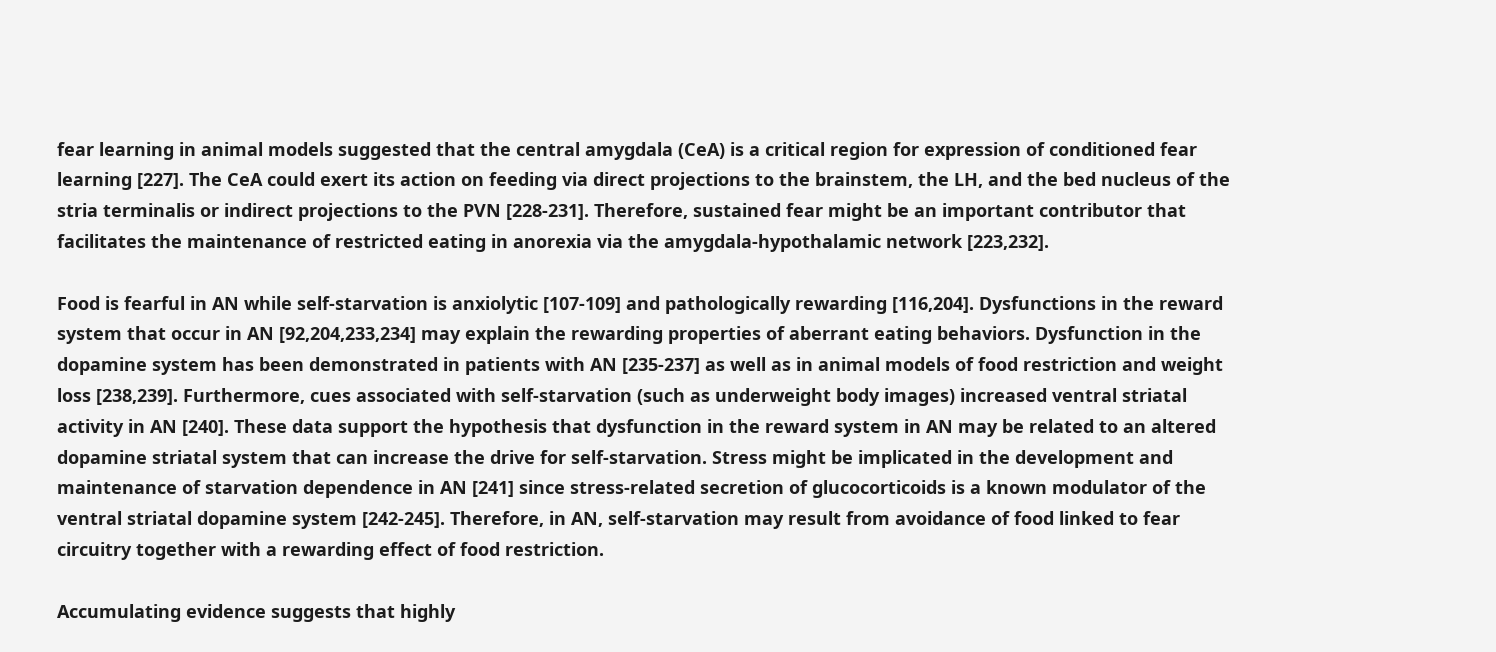fear learning in animal models suggested that the central amygdala (CeA) is a critical region for expression of conditioned fear learning [227]. The CeA could exert its action on feeding via direct projections to the brainstem, the LH, and the bed nucleus of the stria terminalis or indirect projections to the PVN [228-231]. Therefore, sustained fear might be an important contributor that facilitates the maintenance of restricted eating in anorexia via the amygdala-hypothalamic network [223,232].

Food is fearful in AN while self-starvation is anxiolytic [107-109] and pathologically rewarding [116,204]. Dysfunctions in the reward system that occur in AN [92,204,233,234] may explain the rewarding properties of aberrant eating behaviors. Dysfunction in the dopamine system has been demonstrated in patients with AN [235-237] as well as in animal models of food restriction and weight loss [238,239]. Furthermore, cues associated with self-starvation (such as underweight body images) increased ventral striatal activity in AN [240]. These data support the hypothesis that dysfunction in the reward system in AN may be related to an altered dopamine striatal system that can increase the drive for self-starvation. Stress might be implicated in the development and maintenance of starvation dependence in AN [241] since stress-related secretion of glucocorticoids is a known modulator of the ventral striatal dopamine system [242-245]. Therefore, in AN, self-starvation may result from avoidance of food linked to fear circuitry together with a rewarding effect of food restriction.

Accumulating evidence suggests that highly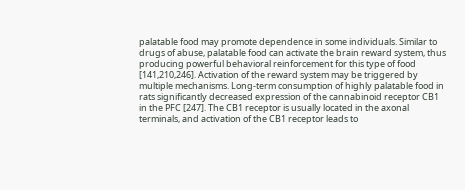palatable food may promote dependence in some individuals. Similar to drugs of abuse, palatable food can activate the brain reward system, thus producing powerful behavioral reinforcement for this type of food [141,210,246]. Activation of the reward system may be triggered by multiple mechanisms. Long-term consumption of highly palatable food in rats significantly decreased expression of the cannabinoid receptor CB1 in the PFC [247]. The CB1 receptor is usually located in the axonal terminals, and activation of the CB1 receptor leads to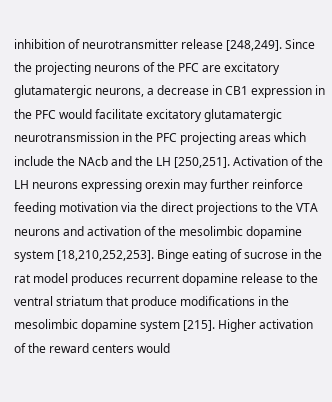inhibition of neurotransmitter release [248,249]. Since the projecting neurons of the PFC are excitatory glutamatergic neurons, a decrease in CB1 expression in the PFC would facilitate excitatory glutamatergic neurotransmission in the PFC projecting areas which include the NAcb and the LH [250,251]. Activation of the LH neurons expressing orexin may further reinforce feeding motivation via the direct projections to the VTA neurons and activation of the mesolimbic dopamine system [18,210,252,253]. Binge eating of sucrose in the rat model produces recurrent dopamine release to the ventral striatum that produce modifications in the mesolimbic dopamine system [215]. Higher activation of the reward centers would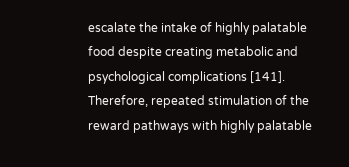escalate the intake of highly palatable food despite creating metabolic and psychological complications [141]. Therefore, repeated stimulation of the reward pathways with highly palatable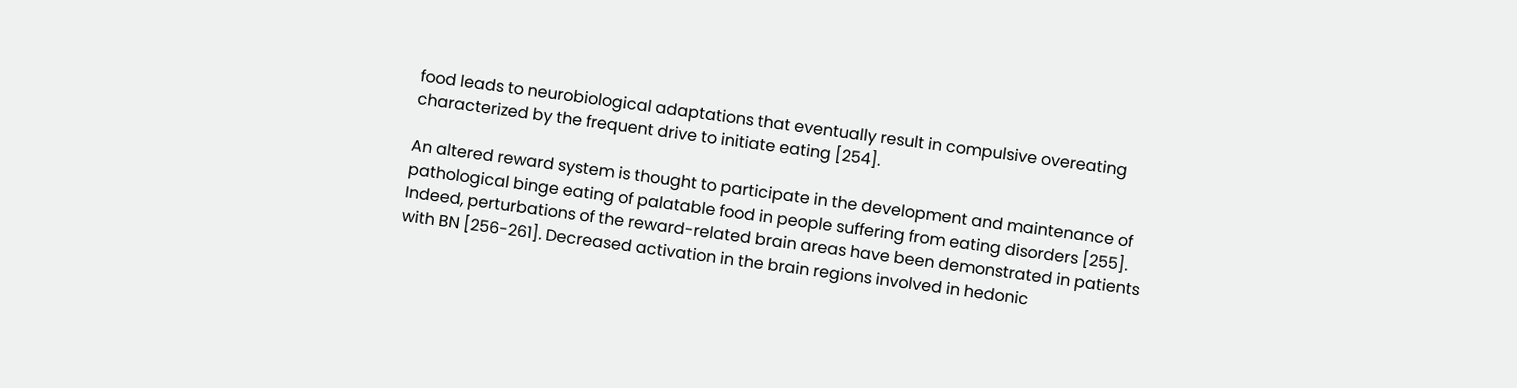food leads to neurobiological adaptations that eventually result in compulsive overeating characterized by the frequent drive to initiate eating [254].

An altered reward system is thought to participate in the development and maintenance of pathological binge eating of palatable food in people suffering from eating disorders [255]. Indeed, perturbations of the reward-related brain areas have been demonstrated in patients with BN [256-261]. Decreased activation in the brain regions involved in hedonic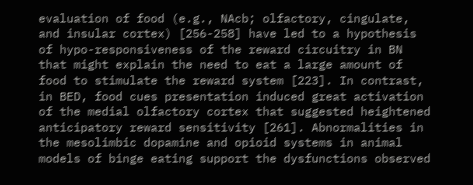evaluation of food (e.g., NAcb; olfactory, cingulate, and insular cortex) [256-258] have led to a hypothesis of hypo-responsiveness of the reward circuitry in BN that might explain the need to eat a large amount of food to stimulate the reward system [223]. In contrast, in BED, food cues presentation induced great activation of the medial olfactory cortex that suggested heightened anticipatory reward sensitivity [261]. Abnormalities in the mesolimbic dopamine and opioid systems in animal models of binge eating support the dysfunctions observed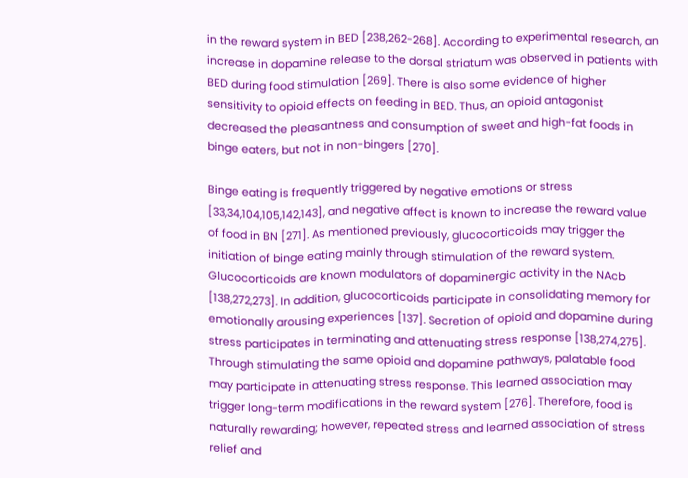in the reward system in BED [238,262-268]. According to experimental research, an increase in dopamine release to the dorsal striatum was observed in patients with BED during food stimulation [269]. There is also some evidence of higher sensitivity to opioid effects on feeding in BED. Thus, an opioid antagonist decreased the pleasantness and consumption of sweet and high-fat foods in binge eaters, but not in non-bingers [270].

Binge eating is frequently triggered by negative emotions or stress [33,34,104,105,142,143], and negative affect is known to increase the reward value of food in BN [271]. As mentioned previously, glucocorticoids may trigger the initiation of binge eating mainly through stimulation of the reward system. Glucocorticoids are known modulators of dopaminergic activity in the NAcb [138,272,273]. In addition, glucocorticoids participate in consolidating memory for emotionally arousing experiences [137]. Secretion of opioid and dopamine during stress participates in terminating and attenuating stress response [138,274,275]. Through stimulating the same opioid and dopamine pathways, palatable food may participate in attenuating stress response. This learned association may trigger long-term modifications in the reward system [276]. Therefore, food is naturally rewarding; however, repeated stress and learned association of stress relief and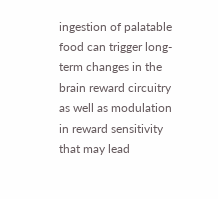ingestion of palatable food can trigger long-term changes in the brain reward circuitry as well as modulation in reward sensitivity that may lead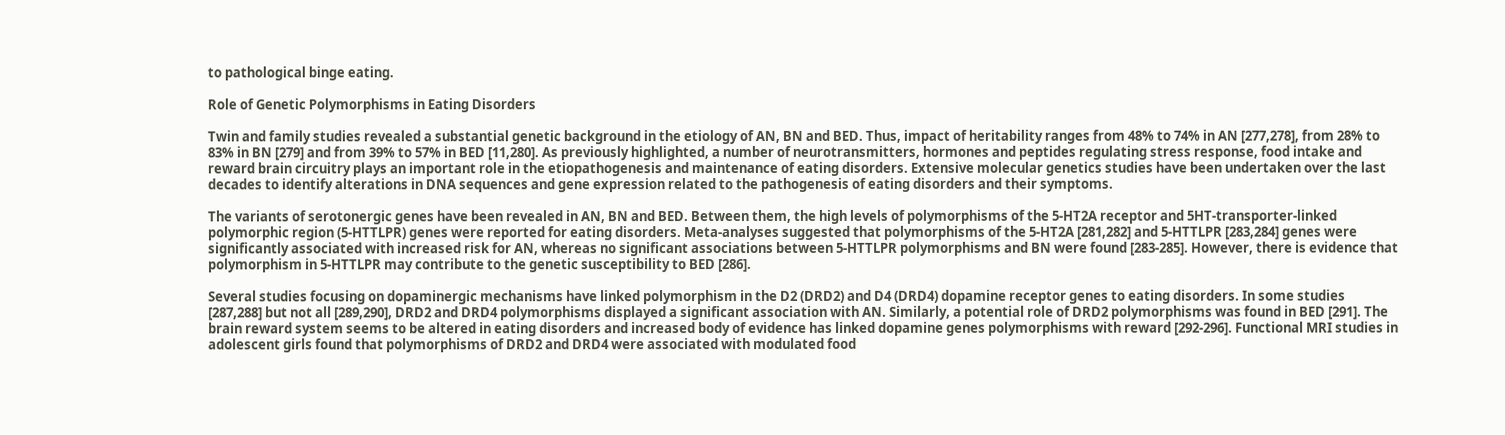to pathological binge eating.

Role of Genetic Polymorphisms in Eating Disorders

Twin and family studies revealed a substantial genetic background in the etiology of AN, BN and BED. Thus, impact of heritability ranges from 48% to 74% in AN [277,278], from 28% to 83% in BN [279] and from 39% to 57% in BED [11,280]. As previously highlighted, a number of neurotransmitters, hormones and peptides regulating stress response, food intake and reward brain circuitry plays an important role in the etiopathogenesis and maintenance of eating disorders. Extensive molecular genetics studies have been undertaken over the last decades to identify alterations in DNA sequences and gene expression related to the pathogenesis of eating disorders and their symptoms.

The variants of serotonergic genes have been revealed in AN, BN and BED. Between them, the high levels of polymorphisms of the 5-HT2A receptor and 5HT-transporter-linked polymorphic region (5-HTTLPR) genes were reported for eating disorders. Meta-analyses suggested that polymorphisms of the 5-HT2A [281,282] and 5-HTTLPR [283,284] genes were significantly associated with increased risk for AN, whereas no significant associations between 5-HTTLPR polymorphisms and BN were found [283-285]. However, there is evidence that polymorphism in 5-HTTLPR may contribute to the genetic susceptibility to BED [286].

Several studies focusing on dopaminergic mechanisms have linked polymorphism in the D2 (DRD2) and D4 (DRD4) dopamine receptor genes to eating disorders. In some studies [287,288] but not all [289,290], DRD2 and DRD4 polymorphisms displayed a significant association with AN. Similarly, a potential role of DRD2 polymorphisms was found in BED [291]. The brain reward system seems to be altered in eating disorders and increased body of evidence has linked dopamine genes polymorphisms with reward [292-296]. Functional MRI studies in adolescent girls found that polymorphisms of DRD2 and DRD4 were associated with modulated food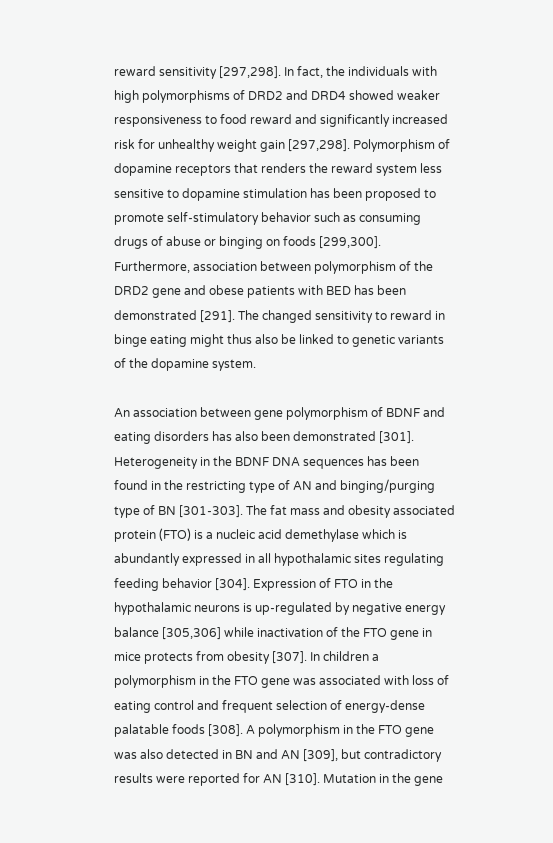reward sensitivity [297,298]. In fact, the individuals with high polymorphisms of DRD2 and DRD4 showed weaker responsiveness to food reward and significantly increased risk for unhealthy weight gain [297,298]. Polymorphism of dopamine receptors that renders the reward system less sensitive to dopamine stimulation has been proposed to promote self-stimulatory behavior such as consuming drugs of abuse or binging on foods [299,300]. Furthermore, association between polymorphism of the DRD2 gene and obese patients with BED has been demonstrated [291]. The changed sensitivity to reward in binge eating might thus also be linked to genetic variants of the dopamine system.

An association between gene polymorphism of BDNF and eating disorders has also been demonstrated [301]. Heterogeneity in the BDNF DNA sequences has been found in the restricting type of AN and binging/purging type of BN [301-303]. The fat mass and obesity associated protein (FTO) is a nucleic acid demethylase which is abundantly expressed in all hypothalamic sites regulating feeding behavior [304]. Expression of FTO in the hypothalamic neurons is up-regulated by negative energy balance [305,306] while inactivation of the FTO gene in mice protects from obesity [307]. In children a polymorphism in the FTO gene was associated with loss of eating control and frequent selection of energy-dense palatable foods [308]. A polymorphism in the FTO gene was also detected in BN and AN [309], but contradictory results were reported for AN [310]. Mutation in the gene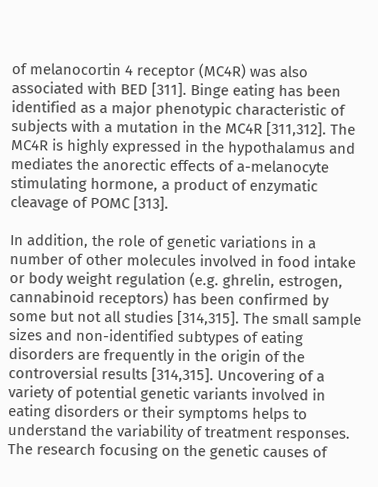of melanocortin 4 receptor (MC4R) was also associated with BED [311]. Binge eating has been identified as a major phenotypic characteristic of subjects with a mutation in the MC4R [311,312]. The MC4R is highly expressed in the hypothalamus and mediates the anorectic effects of a-melanocyte stimulating hormone, a product of enzymatic cleavage of POMC [313].

In addition, the role of genetic variations in a number of other molecules involved in food intake or body weight regulation (e.g. ghrelin, estrogen, cannabinoid receptors) has been confirmed by some but not all studies [314,315]. The small sample sizes and non-identified subtypes of eating disorders are frequently in the origin of the controversial results [314,315]. Uncovering of a variety of potential genetic variants involved in eating disorders or their symptoms helps to understand the variability of treatment responses. The research focusing on the genetic causes of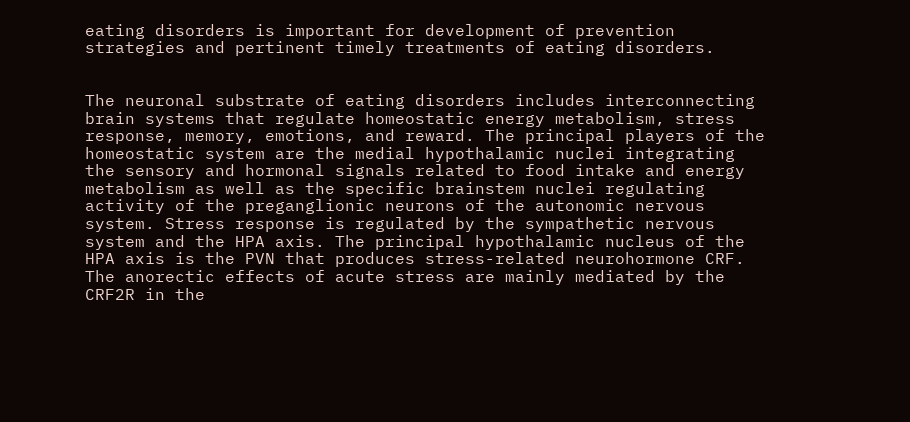eating disorders is important for development of prevention strategies and pertinent timely treatments of eating disorders.


The neuronal substrate of eating disorders includes interconnecting brain systems that regulate homeostatic energy metabolism, stress response, memory, emotions, and reward. The principal players of the homeostatic system are the medial hypothalamic nuclei integrating the sensory and hormonal signals related to food intake and energy metabolism as well as the specific brainstem nuclei regulating activity of the preganglionic neurons of the autonomic nervous system. Stress response is regulated by the sympathetic nervous system and the HPA axis. The principal hypothalamic nucleus of the HPA axis is the PVN that produces stress-related neurohormone CRF. The anorectic effects of acute stress are mainly mediated by the CRF2R in the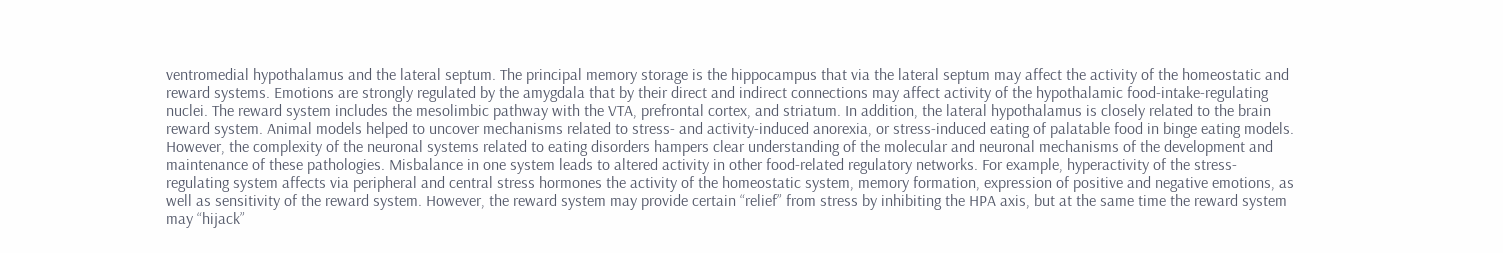ventromedial hypothalamus and the lateral septum. The principal memory storage is the hippocampus that via the lateral septum may affect the activity of the homeostatic and reward systems. Emotions are strongly regulated by the amygdala that by their direct and indirect connections may affect activity of the hypothalamic food-intake-regulating nuclei. The reward system includes the mesolimbic pathway with the VTA, prefrontal cortex, and striatum. In addition, the lateral hypothalamus is closely related to the brain reward system. Animal models helped to uncover mechanisms related to stress- and activity-induced anorexia, or stress-induced eating of palatable food in binge eating models. However, the complexity of the neuronal systems related to eating disorders hampers clear understanding of the molecular and neuronal mechanisms of the development and maintenance of these pathologies. Misbalance in one system leads to altered activity in other food-related regulatory networks. For example, hyperactivity of the stress-regulating system affects via peripheral and central stress hormones the activity of the homeostatic system, memory formation, expression of positive and negative emotions, as well as sensitivity of the reward system. However, the reward system may provide certain “relief” from stress by inhibiting the HPA axis, but at the same time the reward system may “hijack”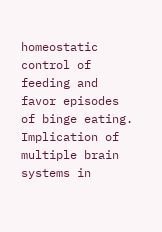homeostatic control of feeding and favor episodes of binge eating. Implication of multiple brain systems in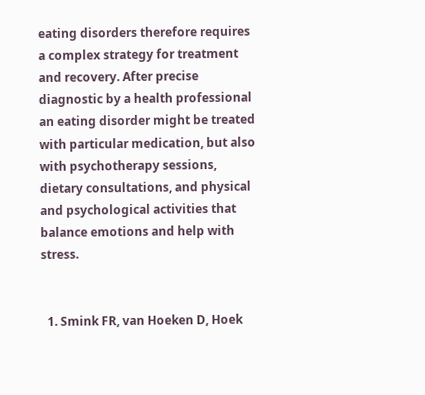eating disorders therefore requires a complex strategy for treatment and recovery. After precise diagnostic by a health professional an eating disorder might be treated with particular medication, but also with psychotherapy sessions, dietary consultations, and physical and psychological activities that balance emotions and help with stress.


  1. Smink FR, van Hoeken D, Hoek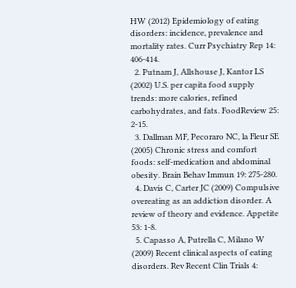HW (2012) Epidemiology of eating disorders: incidence, prevalence and mortality rates. Curr Psychiatry Rep 14: 406-414.
  2. Putnam J, Allshouse J, Kantor LS (2002) U.S. per capita food supply trends: more calories, refined carbohydrates, and fats. FoodReview 25: 2-15.
  3. Dallman MF, Pecoraro NC, la Fleur SE (2005) Chronic stress and comfort foods: self-medication and abdominal obesity. Brain Behav Immun 19: 275-280.
  4. Davis C, Carter JC (2009) Compulsive overeating as an addiction disorder. A review of theory and evidence. Appetite 53: 1-8.
  5. Capasso A, Putrella C, Milano W (2009) Recent clinical aspects of eating disorders. Rev Recent Clin Trials 4: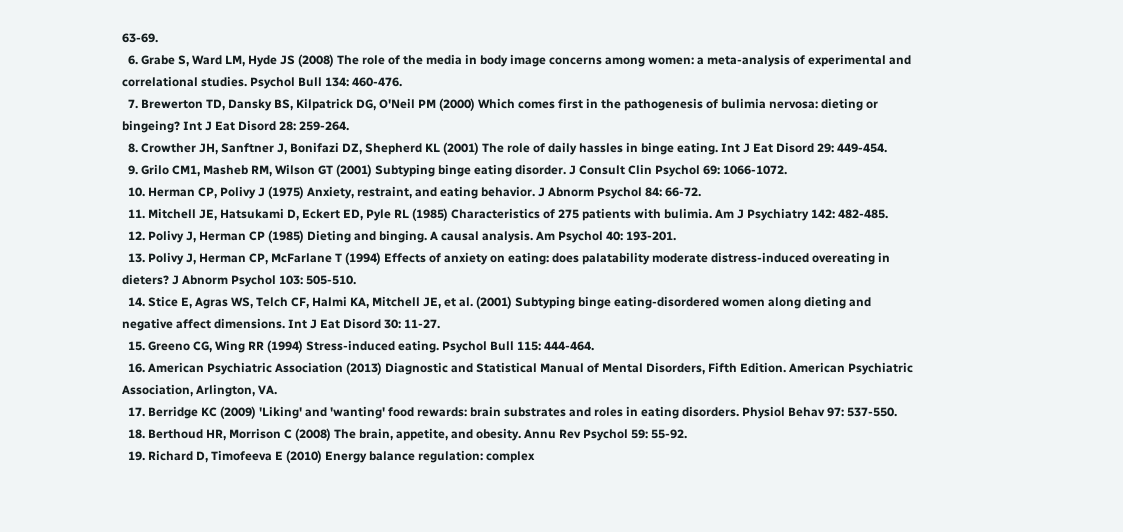63-69.
  6. Grabe S, Ward LM, Hyde JS (2008) The role of the media in body image concerns among women: a meta-analysis of experimental and correlational studies. Psychol Bull 134: 460-476.
  7. Brewerton TD, Dansky BS, Kilpatrick DG, O'Neil PM (2000) Which comes first in the pathogenesis of bulimia nervosa: dieting or bingeing? Int J Eat Disord 28: 259-264.
  8. Crowther JH, Sanftner J, Bonifazi DZ, Shepherd KL (2001) The role of daily hassles in binge eating. Int J Eat Disord 29: 449-454.
  9. Grilo CM1, Masheb RM, Wilson GT (2001) Subtyping binge eating disorder. J Consult Clin Psychol 69: 1066-1072.
  10. Herman CP, Polivy J (1975) Anxiety, restraint, and eating behavior. J Abnorm Psychol 84: 66-72.
  11. Mitchell JE, Hatsukami D, Eckert ED, Pyle RL (1985) Characteristics of 275 patients with bulimia. Am J Psychiatry 142: 482-485.
  12. Polivy J, Herman CP (1985) Dieting and binging. A causal analysis. Am Psychol 40: 193-201.
  13. Polivy J, Herman CP, McFarlane T (1994) Effects of anxiety on eating: does palatability moderate distress-induced overeating in dieters? J Abnorm Psychol 103: 505-510.
  14. Stice E, Agras WS, Telch CF, Halmi KA, Mitchell JE, et al. (2001) Subtyping binge eating-disordered women along dieting and negative affect dimensions. Int J Eat Disord 30: 11-27.
  15. Greeno CG, Wing RR (1994) Stress-induced eating. Psychol Bull 115: 444-464.
  16. American Psychiatric Association (2013) Diagnostic and Statistical Manual of Mental Disorders, Fifth Edition. American Psychiatric Association, Arlington, VA.
  17. Berridge KC (2009) 'Liking' and 'wanting' food rewards: brain substrates and roles in eating disorders. Physiol Behav 97: 537-550.
  18. Berthoud HR, Morrison C (2008) The brain, appetite, and obesity. Annu Rev Psychol 59: 55-92.
  19. Richard D, Timofeeva E (2010) Energy balance regulation: complex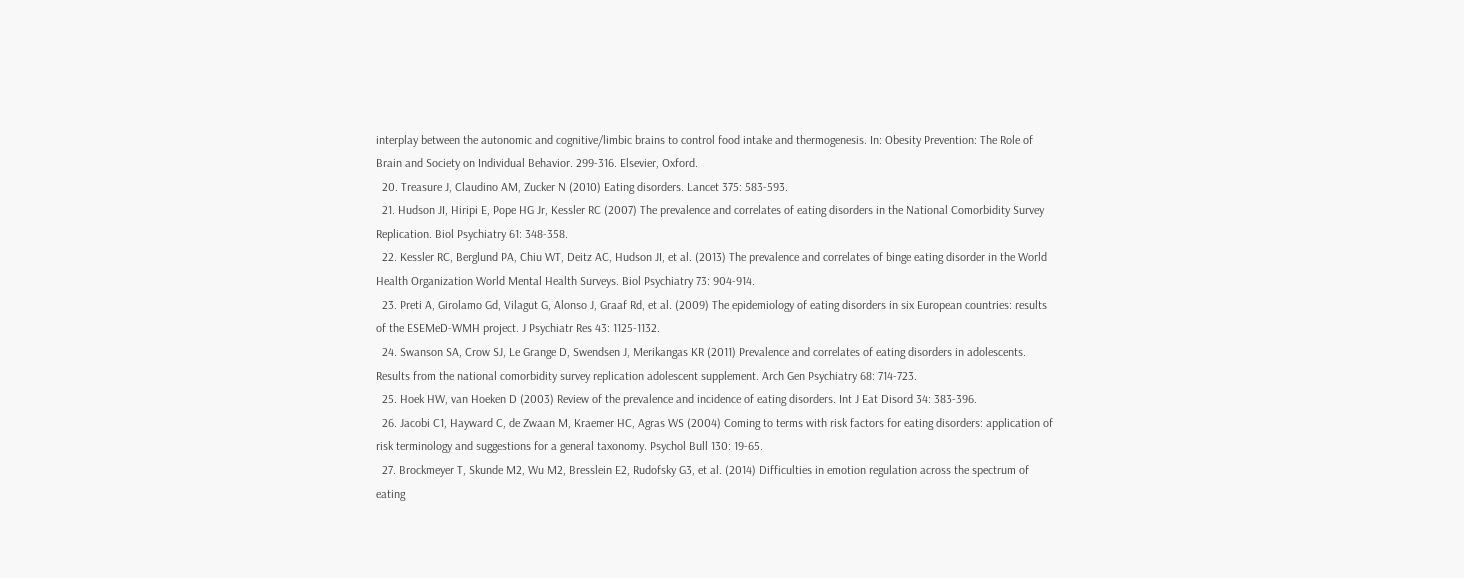interplay between the autonomic and cognitive/limbic brains to control food intake and thermogenesis. In: Obesity Prevention: The Role of Brain and Society on Individual Behavior. 299-316. Elsevier, Oxford.
  20. Treasure J, Claudino AM, Zucker N (2010) Eating disorders. Lancet 375: 583-593.
  21. Hudson JI, Hiripi E, Pope HG Jr, Kessler RC (2007) The prevalence and correlates of eating disorders in the National Comorbidity Survey Replication. Biol Psychiatry 61: 348-358.
  22. Kessler RC, Berglund PA, Chiu WT, Deitz AC, Hudson JI, et al. (2013) The prevalence and correlates of binge eating disorder in the World Health Organization World Mental Health Surveys. Biol Psychiatry 73: 904-914.
  23. Preti A, Girolamo Gd, Vilagut G, Alonso J, Graaf Rd, et al. (2009) The epidemiology of eating disorders in six European countries: results of the ESEMeD-WMH project. J Psychiatr Res 43: 1125-1132.
  24. Swanson SA, Crow SJ, Le Grange D, Swendsen J, Merikangas KR (2011) Prevalence and correlates of eating disorders in adolescents. Results from the national comorbidity survey replication adolescent supplement. Arch Gen Psychiatry 68: 714-723.
  25. Hoek HW, van Hoeken D (2003) Review of the prevalence and incidence of eating disorders. Int J Eat Disord 34: 383-396.
  26. Jacobi C1, Hayward C, de Zwaan M, Kraemer HC, Agras WS (2004) Coming to terms with risk factors for eating disorders: application of risk terminology and suggestions for a general taxonomy. Psychol Bull 130: 19-65.
  27. Brockmeyer T, Skunde M2, Wu M2, Bresslein E2, Rudofsky G3, et al. (2014) Difficulties in emotion regulation across the spectrum of eating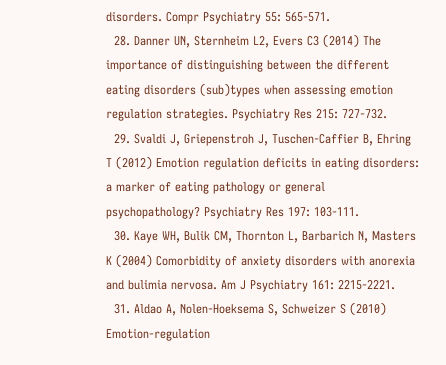disorders. Compr Psychiatry 55: 565-571.
  28. Danner UN, Sternheim L2, Evers C3 (2014) The importance of distinguishing between the different eating disorders (sub)types when assessing emotion regulation strategies. Psychiatry Res 215: 727-732.
  29. Svaldi J, Griepenstroh J, Tuschen-Caffier B, Ehring T (2012) Emotion regulation deficits in eating disorders: a marker of eating pathology or general psychopathology? Psychiatry Res 197: 103-111.
  30. Kaye WH, Bulik CM, Thornton L, Barbarich N, Masters K (2004) Comorbidity of anxiety disorders with anorexia and bulimia nervosa. Am J Psychiatry 161: 2215-2221.
  31. Aldao A, Nolen-Hoeksema S, Schweizer S (2010) Emotion-regulation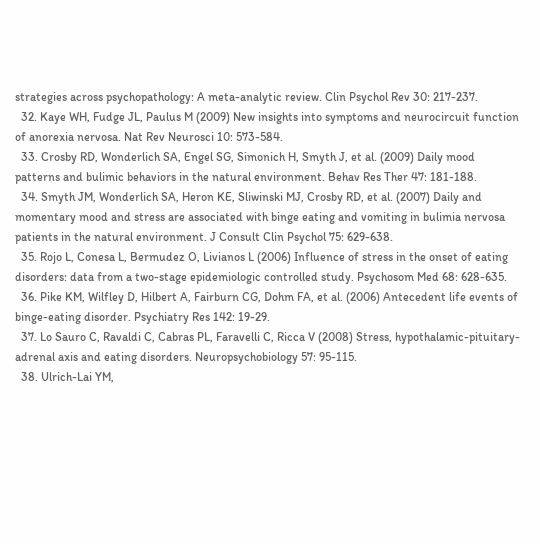strategies across psychopathology: A meta-analytic review. Clin Psychol Rev 30: 217-237.
  32. Kaye WH, Fudge JL, Paulus M (2009) New insights into symptoms and neurocircuit function of anorexia nervosa. Nat Rev Neurosci 10: 573-584.
  33. Crosby RD, Wonderlich SA, Engel SG, Simonich H, Smyth J, et al. (2009) Daily mood patterns and bulimic behaviors in the natural environment. Behav Res Ther 47: 181-188.
  34. Smyth JM, Wonderlich SA, Heron KE, Sliwinski MJ, Crosby RD, et al. (2007) Daily and momentary mood and stress are associated with binge eating and vomiting in bulimia nervosa patients in the natural environment. J Consult Clin Psychol 75: 629-638.
  35. Rojo L, Conesa L, Bermudez O, Livianos L (2006) Influence of stress in the onset of eating disorders: data from a two-stage epidemiologic controlled study. Psychosom Med 68: 628-635.
  36. Pike KM, Wilfley D, Hilbert A, Fairburn CG, Dohm FA, et al. (2006) Antecedent life events of binge-eating disorder. Psychiatry Res 142: 19-29.
  37. Lo Sauro C, Ravaldi C, Cabras PL, Faravelli C, Ricca V (2008) Stress, hypothalamic-pituitary-adrenal axis and eating disorders. Neuropsychobiology 57: 95-115.
  38. Ulrich-Lai YM,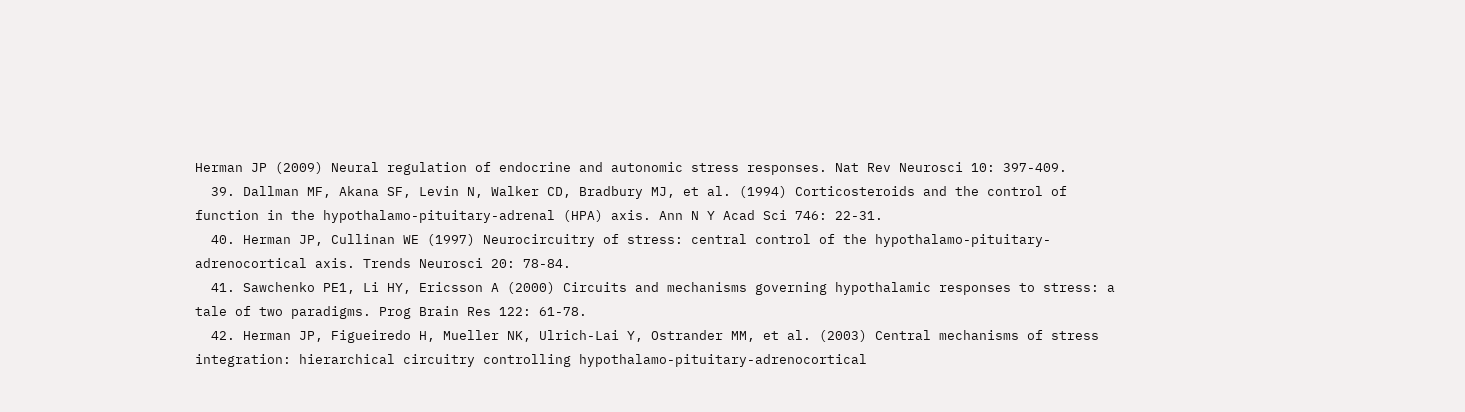Herman JP (2009) Neural regulation of endocrine and autonomic stress responses. Nat Rev Neurosci 10: 397-409.
  39. Dallman MF, Akana SF, Levin N, Walker CD, Bradbury MJ, et al. (1994) Corticosteroids and the control of function in the hypothalamo-pituitary-adrenal (HPA) axis. Ann N Y Acad Sci 746: 22-31.
  40. Herman JP, Cullinan WE (1997) Neurocircuitry of stress: central control of the hypothalamo-pituitary-adrenocortical axis. Trends Neurosci 20: 78-84.
  41. Sawchenko PE1, Li HY, Ericsson A (2000) Circuits and mechanisms governing hypothalamic responses to stress: a tale of two paradigms. Prog Brain Res 122: 61-78.
  42. Herman JP, Figueiredo H, Mueller NK, Ulrich-Lai Y, Ostrander MM, et al. (2003) Central mechanisms of stress integration: hierarchical circuitry controlling hypothalamo-pituitary-adrenocortical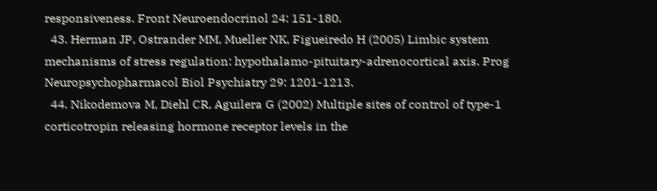responsiveness. Front Neuroendocrinol 24: 151-180.
  43. Herman JP, Ostrander MM, Mueller NK, Figueiredo H (2005) Limbic system mechanisms of stress regulation: hypothalamo-pituitary-adrenocortical axis. Prog Neuropsychopharmacol Biol Psychiatry 29: 1201-1213.
  44. Nikodemova M, Diehl CR, Aguilera G (2002) Multiple sites of control of type-1 corticotropin releasing hormone receptor levels in the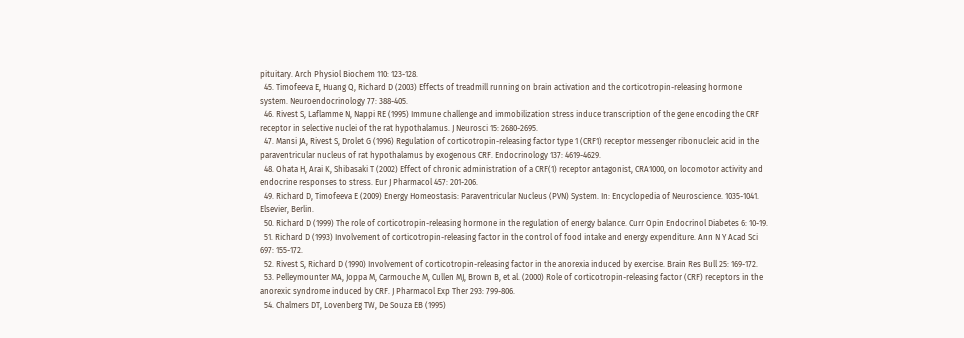pituitary. Arch Physiol Biochem 110: 123-128.
  45. Timofeeva E, Huang Q, Richard D (2003) Effects of treadmill running on brain activation and the corticotropin-releasing hormone system. Neuroendocrinology 77: 388-405.
  46. Rivest S, Laflamme N, Nappi RE (1995) Immune challenge and immobilization stress induce transcription of the gene encoding the CRF receptor in selective nuclei of the rat hypothalamus. J Neurosci 15: 2680-2695.
  47. Mansi JA, Rivest S, Drolet G (1996) Regulation of corticotropin-releasing factor type 1 (CRF1) receptor messenger ribonucleic acid in the paraventricular nucleus of rat hypothalamus by exogenous CRF. Endocrinology 137: 4619-4629.
  48. Ohata H, Arai K, Shibasaki T (2002) Effect of chronic administration of a CRF(1) receptor antagonist, CRA1000, on locomotor activity and endocrine responses to stress. Eur J Pharmacol 457: 201-206.
  49. Richard D, Timofeeva E (2009) Energy Homeostasis: Paraventricular Nucleus (PVN) System. In: Encyclopedia of Neuroscience. 1035-1041. Elsevier, Berlin.
  50. Richard D (1999) The role of corticotropin-releasing hormone in the regulation of energy balance. Curr Opin Endocrinol Diabetes 6: 10-19.
  51. Richard D (1993) Involvement of corticotropin-releasing factor in the control of food intake and energy expenditure. Ann N Y Acad Sci 697: 155-172.
  52. Rivest S, Richard D (1990) Involvement of corticotropin-releasing factor in the anorexia induced by exercise. Brain Res Bull 25: 169-172.
  53. Pelleymounter MA, Joppa M, Carmouche M, Cullen MJ, Brown B, et al. (2000) Role of corticotropin-releasing factor (CRF) receptors in the anorexic syndrome induced by CRF. J Pharmacol Exp Ther 293: 799-806.
  54. Chalmers DT, Lovenberg TW, De Souza EB (1995)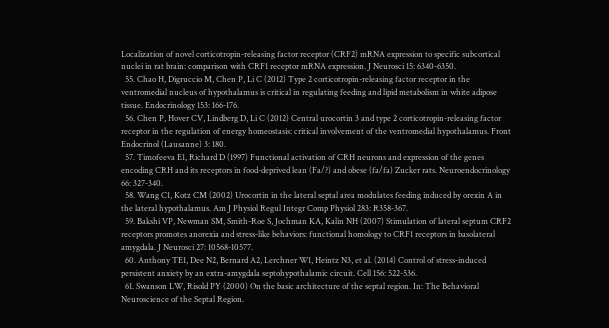Localization of novel corticotropin-releasing factor receptor (CRF2) mRNA expression to specific subcortical nuclei in rat brain: comparison with CRF1 receptor mRNA expression. J Neurosci 15: 6340-6350.
  55. Chao H, Digruccio M, Chen P, Li C (2012) Type 2 corticotropin-releasing factor receptor in the ventromedial nucleus of hypothalamus is critical in regulating feeding and lipid metabolism in white adipose tissue. Endocrinology 153: 166-176.
  56. Chen P, Hover CV, Lindberg D, Li C (2012) Central urocortin 3 and type 2 corticotropin-releasing factor receptor in the regulation of energy homeostasis: critical involvement of the ventromedial hypothalamus. Front Endocrinol (Lausanne) 3: 180.
  57. Timofeeva E1, Richard D (1997) Functional activation of CRH neurons and expression of the genes encoding CRH and its receptors in food-deprived lean (Fa/?) and obese (fa/fa) Zucker rats. Neuroendocrinology 66: 327-340.
  58. Wang C1, Kotz CM (2002) Urocortin in the lateral septal area modulates feeding induced by orexin A in the lateral hypothalamus. Am J Physiol Regul Integr Comp Physiol 283: R358-367.
  59. Bakshi VP, Newman SM, Smith-Roe S, Jochman KA, Kalin NH (2007) Stimulation of lateral septum CRF2 receptors promotes anorexia and stress-like behaviors: functional homology to CRF1 receptors in basolateral amygdala. J Neurosci 27: 10568-10577.
  60. Anthony TE1, Dee N2, Bernard A2, Lerchner W1, Heintz N3, et al. (2014) Control of stress-induced persistent anxiety by an extra-amygdala septohypothalamic circuit. Cell 156: 522-536.
  61. Swanson LW, Risold PY (2000) On the basic architecture of the septal region. In: The Behavioral Neuroscience of the Septal Region.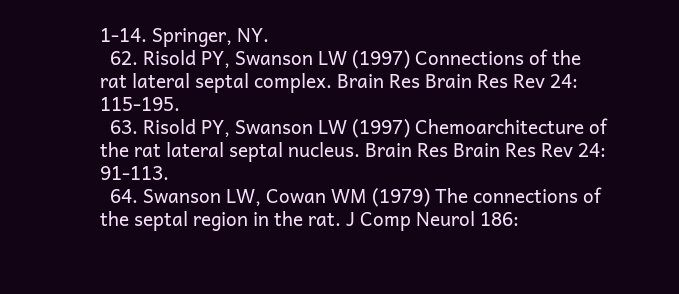1-14. Springer, NY.
  62. Risold PY, Swanson LW (1997) Connections of the rat lateral septal complex. Brain Res Brain Res Rev 24: 115-195.
  63. Risold PY, Swanson LW (1997) Chemoarchitecture of the rat lateral septal nucleus. Brain Res Brain Res Rev 24: 91-113.
  64. Swanson LW, Cowan WM (1979) The connections of the septal region in the rat. J Comp Neurol 186: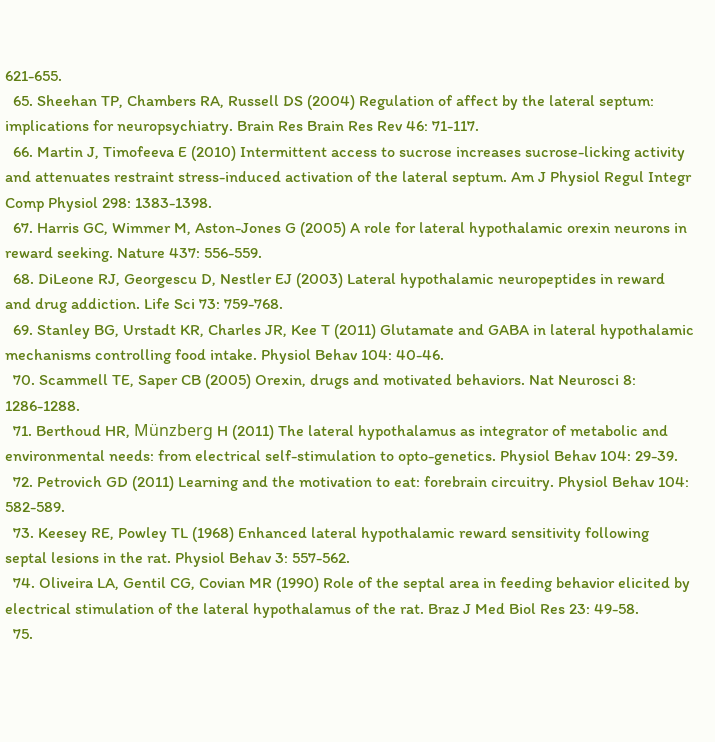621-655.
  65. Sheehan TP, Chambers RA, Russell DS (2004) Regulation of affect by the lateral septum: implications for neuropsychiatry. Brain Res Brain Res Rev 46: 71-117.
  66. Martin J, Timofeeva E (2010) Intermittent access to sucrose increases sucrose-licking activity and attenuates restraint stress-induced activation of the lateral septum. Am J Physiol Regul Integr Comp Physiol 298: 1383-1398.
  67. Harris GC, Wimmer M, Aston-Jones G (2005) A role for lateral hypothalamic orexin neurons in reward seeking. Nature 437: 556-559.
  68. DiLeone RJ, Georgescu D, Nestler EJ (2003) Lateral hypothalamic neuropeptides in reward and drug addiction. Life Sci 73: 759-768.
  69. Stanley BG, Urstadt KR, Charles JR, Kee T (2011) Glutamate and GABA in lateral hypothalamic mechanisms controlling food intake. Physiol Behav 104: 40-46.
  70. Scammell TE, Saper CB (2005) Orexin, drugs and motivated behaviors. Nat Neurosci 8: 1286-1288.
  71. Berthoud HR, Münzberg H (2011) The lateral hypothalamus as integrator of metabolic and environmental needs: from electrical self-stimulation to opto-genetics. Physiol Behav 104: 29-39.
  72. Petrovich GD (2011) Learning and the motivation to eat: forebrain circuitry. Physiol Behav 104: 582-589.
  73. Keesey RE, Powley TL (1968) Enhanced lateral hypothalamic reward sensitivity following septal lesions in the rat. Physiol Behav 3: 557-562.
  74. Oliveira LA, Gentil CG, Covian MR (1990) Role of the septal area in feeding behavior elicited by electrical stimulation of the lateral hypothalamus of the rat. Braz J Med Biol Res 23: 49-58.
  75.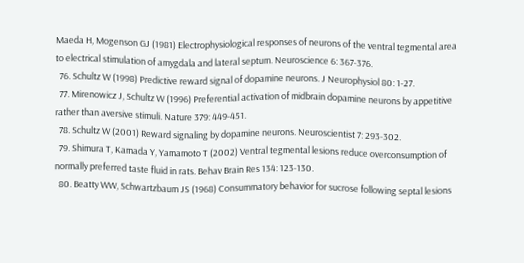Maeda H, Mogenson GJ (1981) Electrophysiological responses of neurons of the ventral tegmental area to electrical stimulation of amygdala and lateral septum. Neuroscience 6: 367-376.
  76. Schultz W (1998) Predictive reward signal of dopamine neurons. J Neurophysiol 80: 1-27.
  77. Mirenowicz J, Schultz W (1996) Preferential activation of midbrain dopamine neurons by appetitive rather than aversive stimuli. Nature 379: 449-451.
  78. Schultz W (2001) Reward signaling by dopamine neurons. Neuroscientist 7: 293-302.
  79. Shimura T, Kamada Y, Yamamoto T (2002) Ventral tegmental lesions reduce overconsumption of normally preferred taste fluid in rats. Behav Brain Res 134: 123-130.
  80. Beatty WW, Schwartzbaum JS (1968) Consummatory behavior for sucrose following septal lesions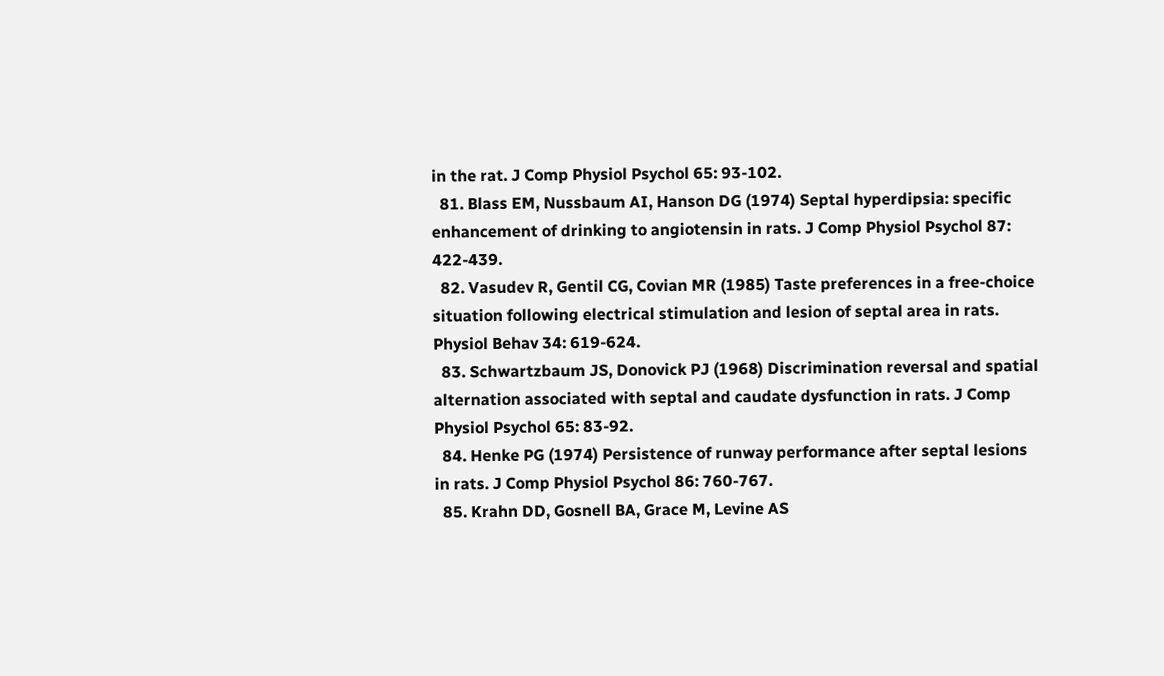in the rat. J Comp Physiol Psychol 65: 93-102.
  81. Blass EM, Nussbaum AI, Hanson DG (1974) Septal hyperdipsia: specific enhancement of drinking to angiotensin in rats. J Comp Physiol Psychol 87: 422-439.
  82. Vasudev R, Gentil CG, Covian MR (1985) Taste preferences in a free-choice situation following electrical stimulation and lesion of septal area in rats. Physiol Behav 34: 619-624.
  83. Schwartzbaum JS, Donovick PJ (1968) Discrimination reversal and spatial alternation associated with septal and caudate dysfunction in rats. J Comp Physiol Psychol 65: 83-92.
  84. Henke PG (1974) Persistence of runway performance after septal lesions in rats. J Comp Physiol Psychol 86: 760-767.
  85. Krahn DD, Gosnell BA, Grace M, Levine AS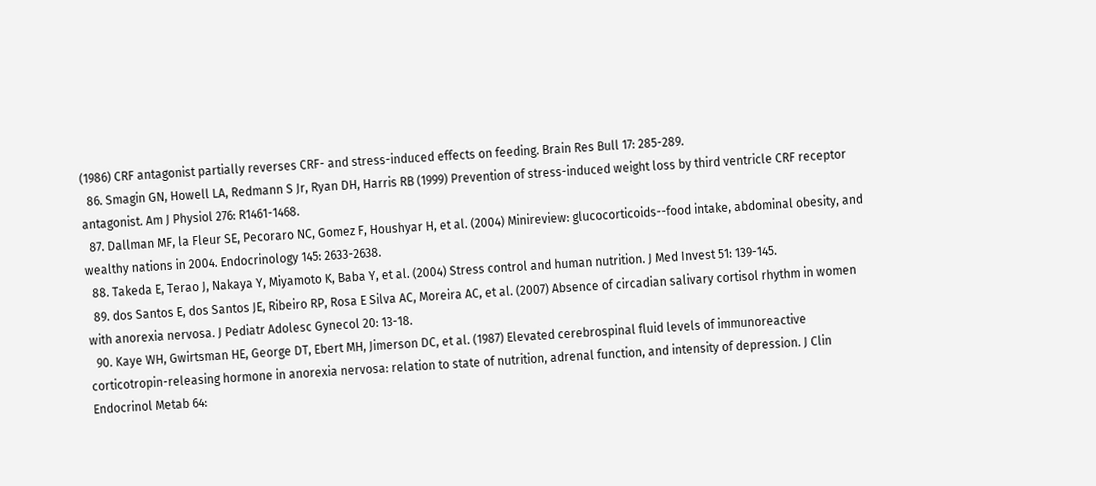(1986) CRF antagonist partially reverses CRF- and stress-induced effects on feeding. Brain Res Bull 17: 285-289.
  86. Smagin GN, Howell LA, Redmann S Jr, Ryan DH, Harris RB (1999) Prevention of stress-induced weight loss by third ventricle CRF receptor antagonist. Am J Physiol 276: R1461-1468.
  87. Dallman MF, la Fleur SE, Pecoraro NC, Gomez F, Houshyar H, et al. (2004) Minireview: glucocorticoids--food intake, abdominal obesity, and wealthy nations in 2004. Endocrinology 145: 2633-2638.
  88. Takeda E, Terao J, Nakaya Y, Miyamoto K, Baba Y, et al. (2004) Stress control and human nutrition. J Med Invest 51: 139-145.
  89. dos Santos E, dos Santos JE, Ribeiro RP, Rosa E Silva AC, Moreira AC, et al. (2007) Absence of circadian salivary cortisol rhythm in women with anorexia nervosa. J Pediatr Adolesc Gynecol 20: 13-18.
  90. Kaye WH, Gwirtsman HE, George DT, Ebert MH, Jimerson DC, et al. (1987) Elevated cerebrospinal fluid levels of immunoreactive corticotropin-releasing hormone in anorexia nervosa: relation to state of nutrition, adrenal function, and intensity of depression. J Clin Endocrinol Metab 64: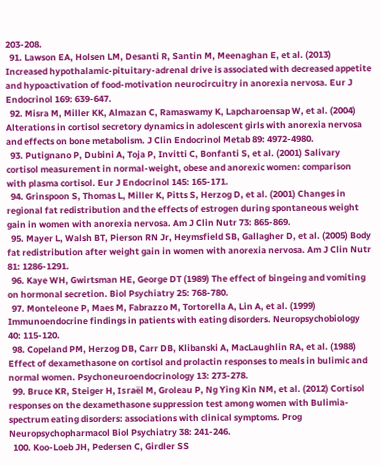203-208.
  91. Lawson EA, Holsen LM, Desanti R, Santin M, Meenaghan E, et al. (2013) Increased hypothalamic-pituitary-adrenal drive is associated with decreased appetite and hypoactivation of food-motivation neurocircuitry in anorexia nervosa. Eur J Endocrinol 169: 639-647.
  92. Misra M, Miller KK, Almazan C, Ramaswamy K, Lapcharoensap W, et al. (2004) Alterations in cortisol secretory dynamics in adolescent girls with anorexia nervosa and effects on bone metabolism. J Clin Endocrinol Metab 89: 4972-4980.
  93. Putignano P, Dubini A, Toja P, Invitti C, Bonfanti S, et al. (2001) Salivary cortisol measurement in normal-weight, obese and anorexic women: comparison with plasma cortisol. Eur J Endocrinol 145: 165-171.
  94. Grinspoon S, Thomas L, Miller K, Pitts S, Herzog D, et al. (2001) Changes in regional fat redistribution and the effects of estrogen during spontaneous weight gain in women with anorexia nervosa. Am J Clin Nutr 73: 865-869.
  95. Mayer L, Walsh BT, Pierson RN Jr, Heymsfield SB, Gallagher D, et al. (2005) Body fat redistribution after weight gain in women with anorexia nervosa. Am J Clin Nutr 81: 1286-1291.
  96. Kaye WH, Gwirtsman HE, George DT (1989) The effect of bingeing and vomiting on hormonal secretion. Biol Psychiatry 25: 768-780.
  97. Monteleone P, Maes M, Fabrazzo M, Tortorella A, Lin A, et al. (1999) Immunoendocrine findings in patients with eating disorders. Neuropsychobiology 40: 115-120.
  98. Copeland PM, Herzog DB, Carr DB, Klibanski A, MacLaughlin RA, et al. (1988) Effect of dexamethasone on cortisol and prolactin responses to meals in bulimic and normal women. Psychoneuroendocrinology 13: 273-278.
  99. Bruce KR, Steiger H, Israël M, Groleau P, Ng Ying Kin NM, et al. (2012) Cortisol responses on the dexamethasone suppression test among women with Bulimia-spectrum eating disorders: associations with clinical symptoms. Prog Neuropsychopharmacol Biol Psychiatry 38: 241-246.
  100. Koo-Loeb JH, Pedersen C, Girdler SS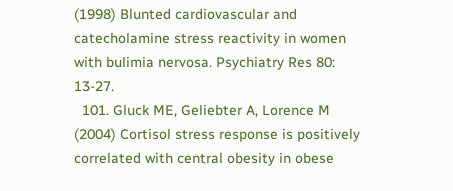(1998) Blunted cardiovascular and catecholamine stress reactivity in women with bulimia nervosa. Psychiatry Res 80: 13-27.
  101. Gluck ME, Geliebter A, Lorence M (2004) Cortisol stress response is positively correlated with central obesity in obese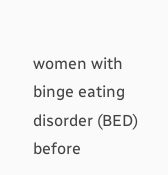women with binge eating disorder (BED) before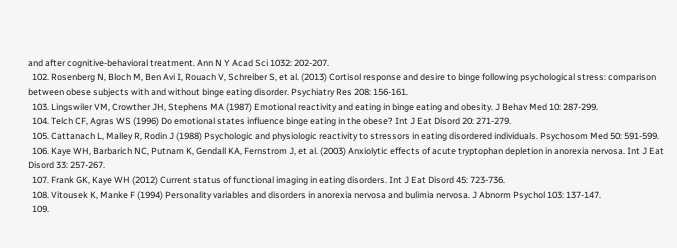and after cognitive-behavioral treatment. Ann N Y Acad Sci 1032: 202-207.
  102. Rosenberg N, Bloch M, Ben Avi I, Rouach V, Schreiber S, et al. (2013) Cortisol response and desire to binge following psychological stress: comparison between obese subjects with and without binge eating disorder. Psychiatry Res 208: 156-161.
  103. Lingswiler VM, Crowther JH, Stephens MA (1987) Emotional reactivity and eating in binge eating and obesity. J Behav Med 10: 287-299.
  104. Telch CF, Agras WS (1996) Do emotional states influence binge eating in the obese? Int J Eat Disord 20: 271-279.
  105. Cattanach L, Malley R, Rodin J (1988) Psychologic and physiologic reactivity to stressors in eating disordered individuals. Psychosom Med 50: 591-599.
  106. Kaye WH, Barbarich NC, Putnam K, Gendall KA, Fernstrom J, et al. (2003) Anxiolytic effects of acute tryptophan depletion in anorexia nervosa. Int J Eat Disord 33: 257-267.
  107. Frank GK, Kaye WH (2012) Current status of functional imaging in eating disorders. Int J Eat Disord 45: 723-736.
  108. Vitousek K, Manke F (1994) Personality variables and disorders in anorexia nervosa and bulimia nervosa. J Abnorm Psychol 103: 137-147.
  109.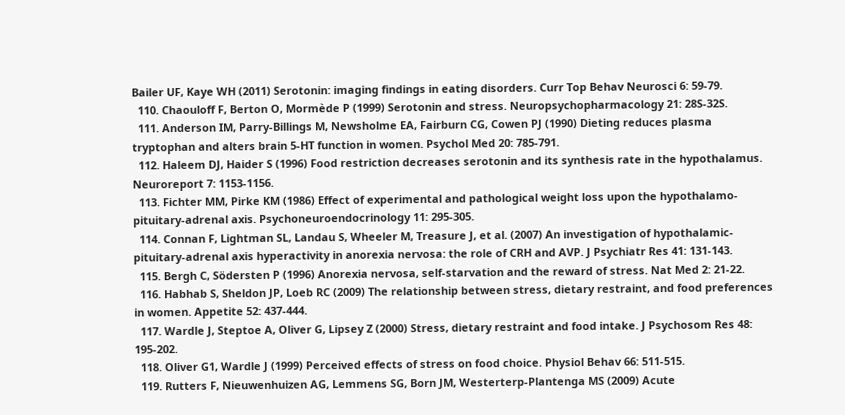Bailer UF, Kaye WH (2011) Serotonin: imaging findings in eating disorders. Curr Top Behav Neurosci 6: 59-79.
  110. Chaouloff F, Berton O, Mormède P (1999) Serotonin and stress. Neuropsychopharmacology 21: 28S-32S.
  111. Anderson IM, Parry-Billings M, Newsholme EA, Fairburn CG, Cowen PJ (1990) Dieting reduces plasma tryptophan and alters brain 5-HT function in women. Psychol Med 20: 785-791.
  112. Haleem DJ, Haider S (1996) Food restriction decreases serotonin and its synthesis rate in the hypothalamus. Neuroreport 7: 1153-1156.
  113. Fichter MM, Pirke KM (1986) Effect of experimental and pathological weight loss upon the hypothalamo-pituitary-adrenal axis. Psychoneuroendocrinology 11: 295-305.
  114. Connan F, Lightman SL, Landau S, Wheeler M, Treasure J, et al. (2007) An investigation of hypothalamic-pituitary-adrenal axis hyperactivity in anorexia nervosa: the role of CRH and AVP. J Psychiatr Res 41: 131-143.
  115. Bergh C, Södersten P (1996) Anorexia nervosa, self-starvation and the reward of stress. Nat Med 2: 21-22.
  116. Habhab S, Sheldon JP, Loeb RC (2009) The relationship between stress, dietary restraint, and food preferences in women. Appetite 52: 437-444.
  117. Wardle J, Steptoe A, Oliver G, Lipsey Z (2000) Stress, dietary restraint and food intake. J Psychosom Res 48: 195-202.
  118. Oliver G1, Wardle J (1999) Perceived effects of stress on food choice. Physiol Behav 66: 511-515.
  119. Rutters F, Nieuwenhuizen AG, Lemmens SG, Born JM, Westerterp-Plantenga MS (2009) Acute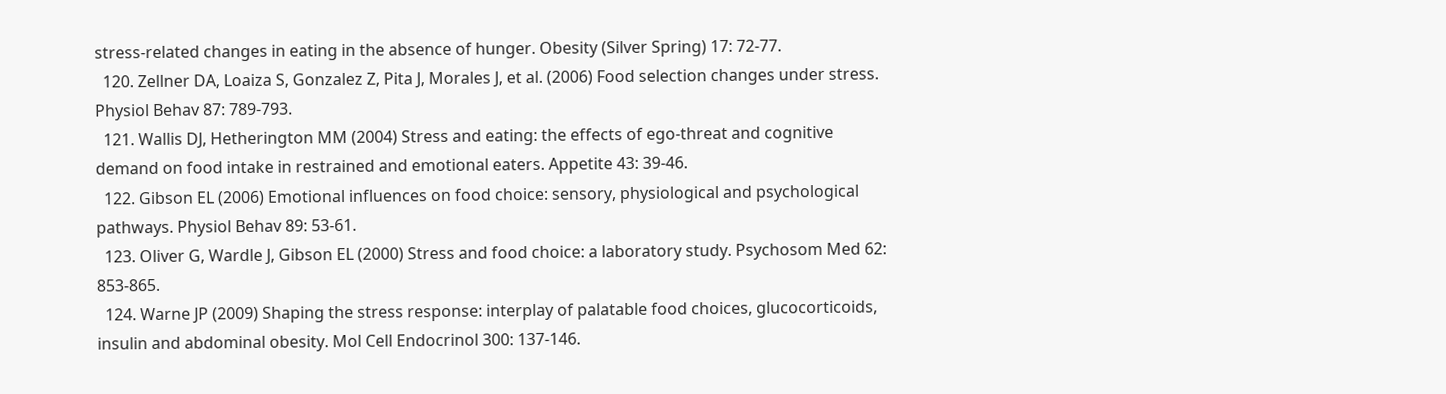stress-related changes in eating in the absence of hunger. Obesity (Silver Spring) 17: 72-77.
  120. Zellner DA, Loaiza S, Gonzalez Z, Pita J, Morales J, et al. (2006) Food selection changes under stress. Physiol Behav 87: 789-793.
  121. Wallis DJ, Hetherington MM (2004) Stress and eating: the effects of ego-threat and cognitive demand on food intake in restrained and emotional eaters. Appetite 43: 39-46.
  122. Gibson EL (2006) Emotional influences on food choice: sensory, physiological and psychological pathways. Physiol Behav 89: 53-61.
  123. Oliver G, Wardle J, Gibson EL (2000) Stress and food choice: a laboratory study. Psychosom Med 62: 853-865.
  124. Warne JP (2009) Shaping the stress response: interplay of palatable food choices, glucocorticoids, insulin and abdominal obesity. Mol Cell Endocrinol 300: 137-146.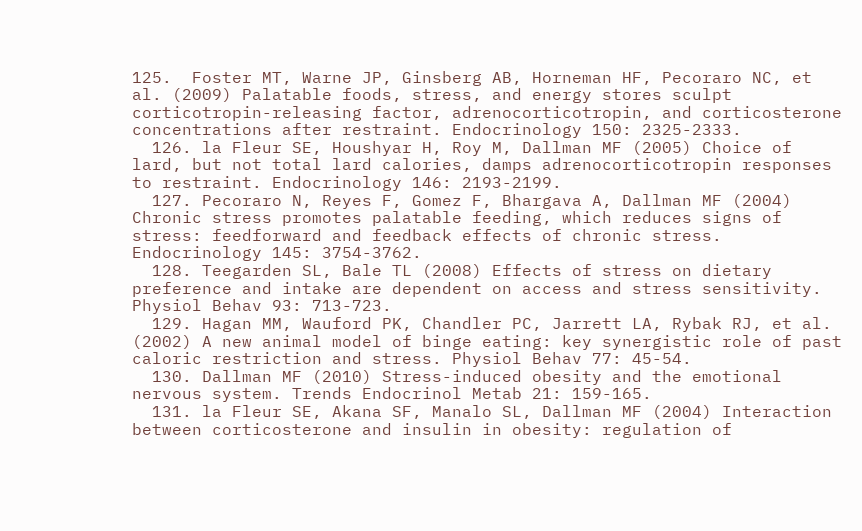125.  Foster MT, Warne JP, Ginsberg AB, Horneman HF, Pecoraro NC, et al. (2009) Palatable foods, stress, and energy stores sculpt corticotropin-releasing factor, adrenocorticotropin, and corticosterone concentrations after restraint. Endocrinology 150: 2325-2333.
  126. la Fleur SE, Houshyar H, Roy M, Dallman MF (2005) Choice of lard, but not total lard calories, damps adrenocorticotropin responses to restraint. Endocrinology 146: 2193-2199.
  127. Pecoraro N, Reyes F, Gomez F, Bhargava A, Dallman MF (2004) Chronic stress promotes palatable feeding, which reduces signs of stress: feedforward and feedback effects of chronic stress. Endocrinology 145: 3754-3762.
  128. Teegarden SL, Bale TL (2008) Effects of stress on dietary preference and intake are dependent on access and stress sensitivity. Physiol Behav 93: 713-723.
  129. Hagan MM, Wauford PK, Chandler PC, Jarrett LA, Rybak RJ, et al. (2002) A new animal model of binge eating: key synergistic role of past caloric restriction and stress. Physiol Behav 77: 45-54.
  130. Dallman MF (2010) Stress-induced obesity and the emotional nervous system. Trends Endocrinol Metab 21: 159-165.
  131. la Fleur SE, Akana SF, Manalo SL, Dallman MF (2004) Interaction between corticosterone and insulin in obesity: regulation of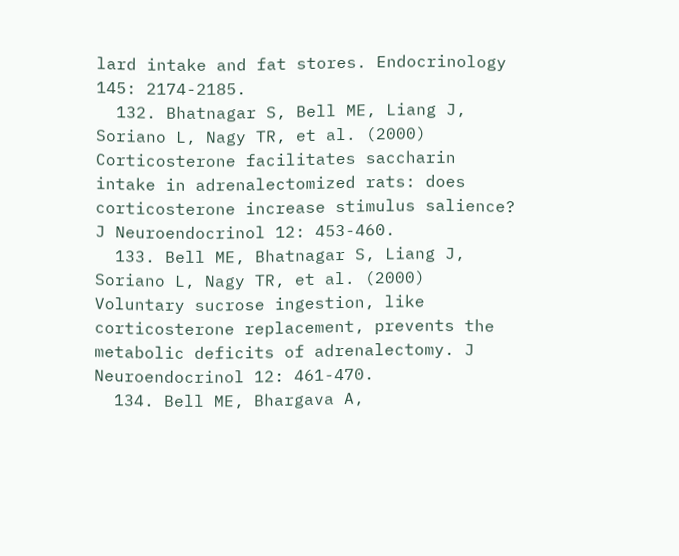lard intake and fat stores. Endocrinology 145: 2174-2185.
  132. Bhatnagar S, Bell ME, Liang J, Soriano L, Nagy TR, et al. (2000) Corticosterone facilitates saccharin intake in adrenalectomized rats: does corticosterone increase stimulus salience? J Neuroendocrinol 12: 453-460.
  133. Bell ME, Bhatnagar S, Liang J, Soriano L, Nagy TR, et al. (2000) Voluntary sucrose ingestion, like corticosterone replacement, prevents the metabolic deficits of adrenalectomy. J Neuroendocrinol 12: 461-470.
  134. Bell ME, Bhargava A,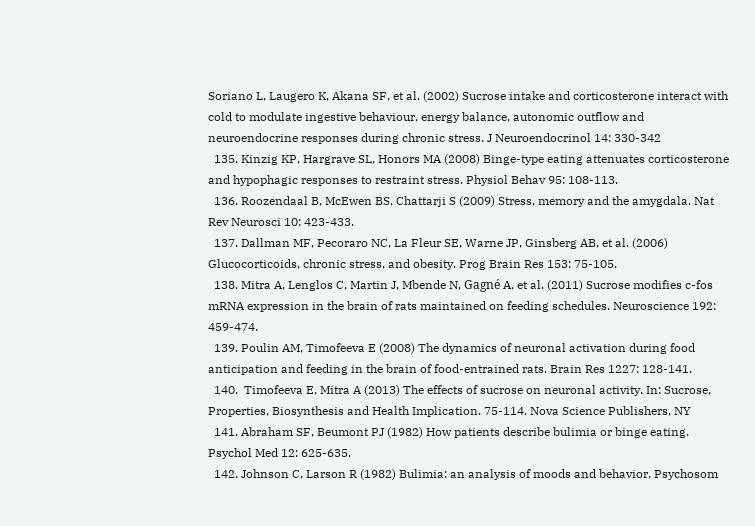Soriano L, Laugero K, Akana SF, et al. (2002) Sucrose intake and corticosterone interact with cold to modulate ingestive behaviour, energy balance, autonomic outflow and neuroendocrine responses during chronic stress. J Neuroendocrinol 14: 330-342
  135. Kinzig KP, Hargrave SL, Honors MA (2008) Binge-type eating attenuates corticosterone and hypophagic responses to restraint stress. Physiol Behav 95: 108-113.
  136. Roozendaal B, McEwen BS, Chattarji S (2009) Stress, memory and the amygdala. Nat Rev Neurosci 10: 423-433.
  137. Dallman MF, Pecoraro NC, La Fleur SE, Warne JP, Ginsberg AB, et al. (2006) Glucocorticoids, chronic stress, and obesity. Prog Brain Res 153: 75-105.
  138. Mitra A, Lenglos C, Martin J, Mbende N, Gagné A, et al. (2011) Sucrose modifies c-fos mRNA expression in the brain of rats maintained on feeding schedules. Neuroscience 192: 459-474.
  139. Poulin AM, Timofeeva E (2008) The dynamics of neuronal activation during food anticipation and feeding in the brain of food-entrained rats. Brain Res 1227: 128-141.
  140.  Timofeeva E, Mitra A (2013) The effects of sucrose on neuronal activity. In: Sucrose, Properties, Biosynthesis and Health Implication. 75-114. Nova Science Publishers, NY
  141. Abraham SF, Beumont PJ (1982) How patients describe bulimia or binge eating. Psychol Med 12: 625-635.
  142. Johnson C, Larson R (1982) Bulimia: an analysis of moods and behavior. Psychosom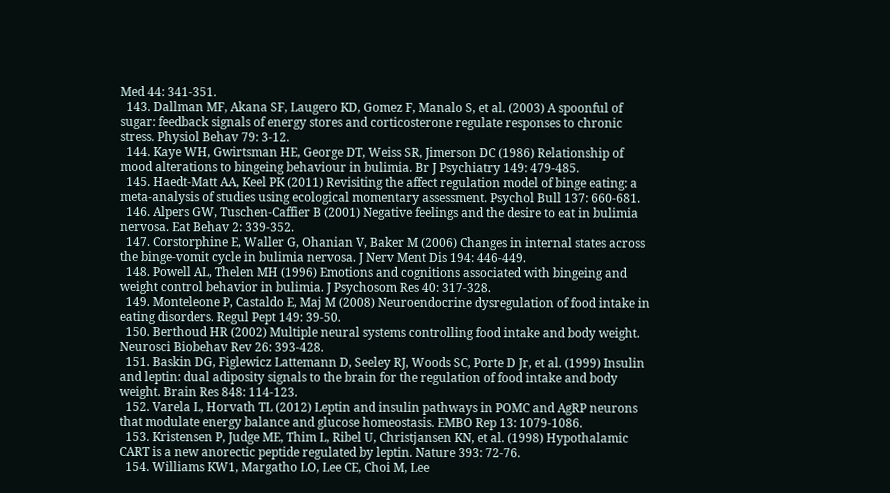Med 44: 341-351.
  143. Dallman MF, Akana SF, Laugero KD, Gomez F, Manalo S, et al. (2003) A spoonful of sugar: feedback signals of energy stores and corticosterone regulate responses to chronic stress. Physiol Behav 79: 3-12.
  144. Kaye WH, Gwirtsman HE, George DT, Weiss SR, Jimerson DC (1986) Relationship of mood alterations to bingeing behaviour in bulimia. Br J Psychiatry 149: 479-485.
  145. Haedt-Matt AA, Keel PK (2011) Revisiting the affect regulation model of binge eating: a meta-analysis of studies using ecological momentary assessment. Psychol Bull 137: 660-681.
  146. Alpers GW, Tuschen-Caffier B (2001) Negative feelings and the desire to eat in bulimia nervosa. Eat Behav 2: 339-352.
  147. Corstorphine E, Waller G, Ohanian V, Baker M (2006) Changes in internal states across the binge-vomit cycle in bulimia nervosa. J Nerv Ment Dis 194: 446-449.
  148. Powell AL, Thelen MH (1996) Emotions and cognitions associated with bingeing and weight control behavior in bulimia. J Psychosom Res 40: 317-328.
  149. Monteleone P, Castaldo E, Maj M (2008) Neuroendocrine dysregulation of food intake in eating disorders. Regul Pept 149: 39-50.
  150. Berthoud HR (2002) Multiple neural systems controlling food intake and body weight. Neurosci Biobehav Rev 26: 393-428.
  151. Baskin DG, Figlewicz Lattemann D, Seeley RJ, Woods SC, Porte D Jr, et al. (1999) Insulin and leptin: dual adiposity signals to the brain for the regulation of food intake and body weight. Brain Res 848: 114-123.
  152. Varela L, Horvath TL (2012) Leptin and insulin pathways in POMC and AgRP neurons that modulate energy balance and glucose homeostasis. EMBO Rep 13: 1079-1086.
  153. Kristensen P, Judge ME, Thim L, Ribel U, Christjansen KN, et al. (1998) Hypothalamic CART is a new anorectic peptide regulated by leptin. Nature 393: 72-76.
  154. Williams KW1, Margatho LO, Lee CE, Choi M, Lee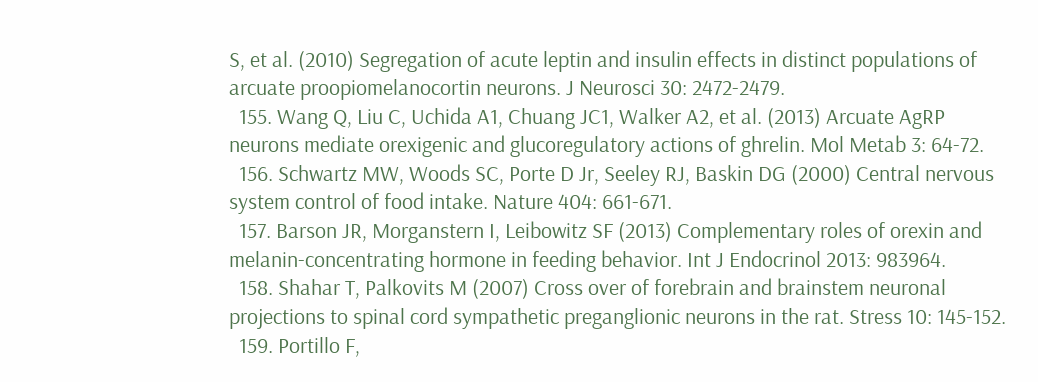S, et al. (2010) Segregation of acute leptin and insulin effects in distinct populations of arcuate proopiomelanocortin neurons. J Neurosci 30: 2472-2479.
  155. Wang Q, Liu C, Uchida A1, Chuang JC1, Walker A2, et al. (2013) Arcuate AgRP neurons mediate orexigenic and glucoregulatory actions of ghrelin. Mol Metab 3: 64-72.
  156. Schwartz MW, Woods SC, Porte D Jr, Seeley RJ, Baskin DG (2000) Central nervous system control of food intake. Nature 404: 661-671.
  157. Barson JR, Morganstern I, Leibowitz SF (2013) Complementary roles of orexin and melanin-concentrating hormone in feeding behavior. Int J Endocrinol 2013: 983964.
  158. Shahar T, Palkovits M (2007) Cross over of forebrain and brainstem neuronal projections to spinal cord sympathetic preganglionic neurons in the rat. Stress 10: 145-152.
  159. Portillo F,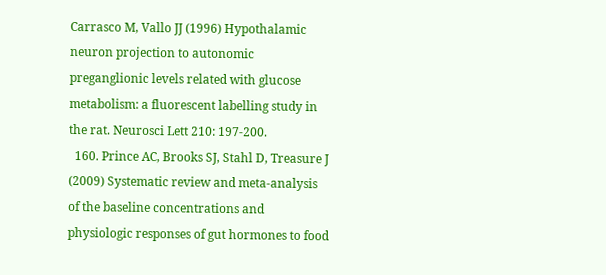Carrasco M, Vallo JJ (1996) Hypothalamic neuron projection to autonomic preganglionic levels related with glucose metabolism: a fluorescent labelling study in the rat. Neurosci Lett 210: 197-200.
  160. Prince AC, Brooks SJ, Stahl D, Treasure J (2009) Systematic review and meta-analysis of the baseline concentrations and physiologic responses of gut hormones to food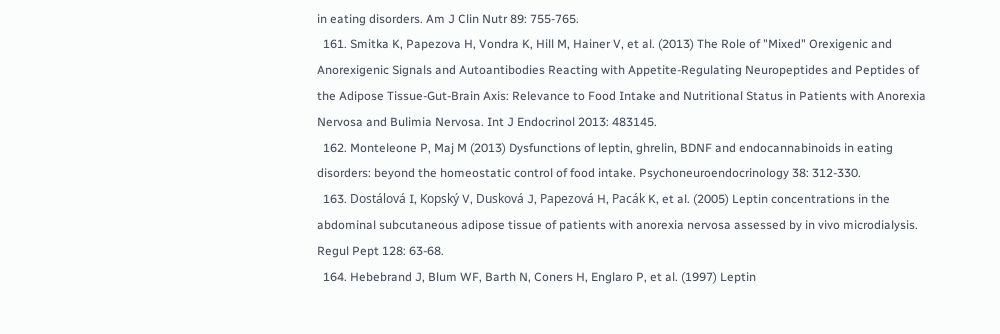in eating disorders. Am J Clin Nutr 89: 755-765.
  161. Smitka K, Papezova H, Vondra K, Hill M, Hainer V, et al. (2013) The Role of "Mixed" Orexigenic and Anorexigenic Signals and Autoantibodies Reacting with Appetite-Regulating Neuropeptides and Peptides of the Adipose Tissue-Gut-Brain Axis: Relevance to Food Intake and Nutritional Status in Patients with Anorexia Nervosa and Bulimia Nervosa. Int J Endocrinol 2013: 483145.
  162. Monteleone P, Maj M (2013) Dysfunctions of leptin, ghrelin, BDNF and endocannabinoids in eating disorders: beyond the homeostatic control of food intake. Psychoneuroendocrinology 38: 312-330.
  163. Dostálová I, Kopský V, Dusková J, Papezová H, Pacák K, et al. (2005) Leptin concentrations in the abdominal subcutaneous adipose tissue of patients with anorexia nervosa assessed by in vivo microdialysis. Regul Pept 128: 63-68.
  164. Hebebrand J, Blum WF, Barth N, Coners H, Englaro P, et al. (1997) Leptin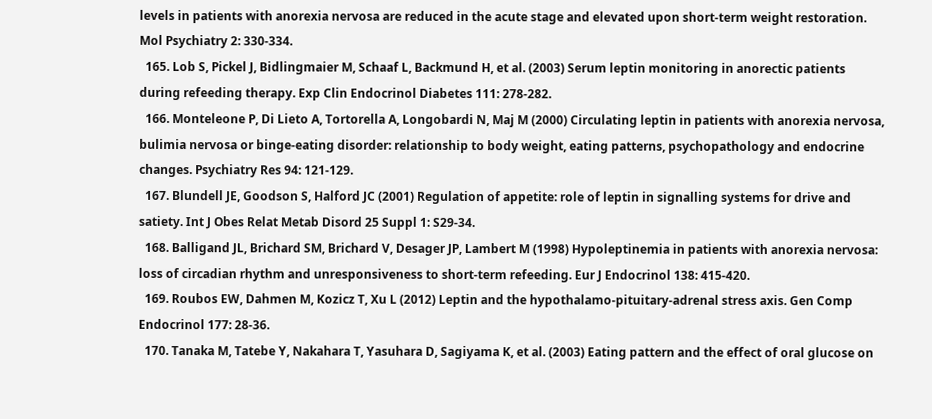levels in patients with anorexia nervosa are reduced in the acute stage and elevated upon short-term weight restoration. Mol Psychiatry 2: 330-334.
  165. Lob S, Pickel J, Bidlingmaier M, Schaaf L, Backmund H, et al. (2003) Serum leptin monitoring in anorectic patients during refeeding therapy. Exp Clin Endocrinol Diabetes 111: 278-282.
  166. Monteleone P, Di Lieto A, Tortorella A, Longobardi N, Maj M (2000) Circulating leptin in patients with anorexia nervosa, bulimia nervosa or binge-eating disorder: relationship to body weight, eating patterns, psychopathology and endocrine changes. Psychiatry Res 94: 121-129.
  167. Blundell JE, Goodson S, Halford JC (2001) Regulation of appetite: role of leptin in signalling systems for drive and satiety. Int J Obes Relat Metab Disord 25 Suppl 1: S29-34.
  168. Balligand JL, Brichard SM, Brichard V, Desager JP, Lambert M (1998) Hypoleptinemia in patients with anorexia nervosa: loss of circadian rhythm and unresponsiveness to short-term refeeding. Eur J Endocrinol 138: 415-420.
  169. Roubos EW, Dahmen M, Kozicz T, Xu L (2012) Leptin and the hypothalamo-pituitary-adrenal stress axis. Gen Comp Endocrinol 177: 28-36.
  170. Tanaka M, Tatebe Y, Nakahara T, Yasuhara D, Sagiyama K, et al. (2003) Eating pattern and the effect of oral glucose on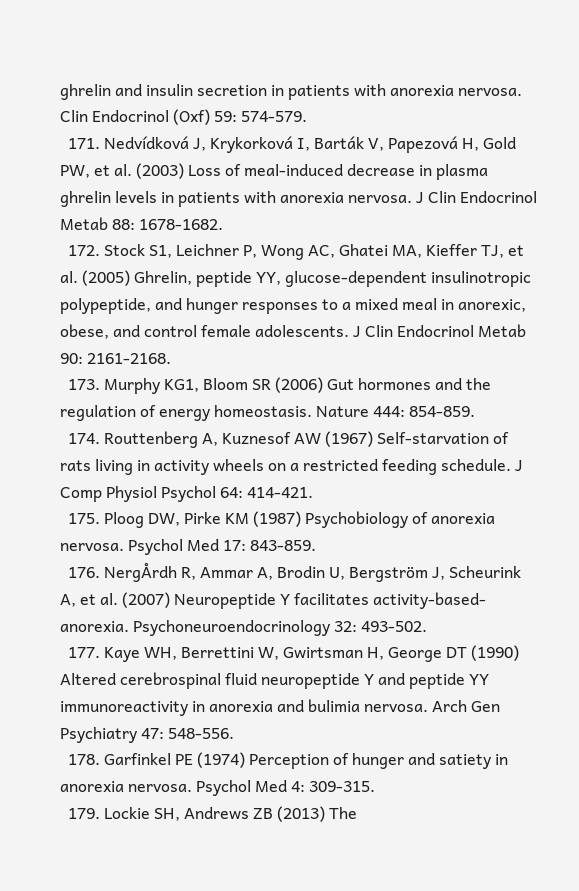ghrelin and insulin secretion in patients with anorexia nervosa. Clin Endocrinol (Oxf) 59: 574-579.
  171. Nedvídková J, Krykorková I, Barták V, Papezová H, Gold PW, et al. (2003) Loss of meal-induced decrease in plasma ghrelin levels in patients with anorexia nervosa. J Clin Endocrinol Metab 88: 1678-1682.
  172. Stock S1, Leichner P, Wong AC, Ghatei MA, Kieffer TJ, et al. (2005) Ghrelin, peptide YY, glucose-dependent insulinotropic polypeptide, and hunger responses to a mixed meal in anorexic, obese, and control female adolescents. J Clin Endocrinol Metab 90: 2161-2168.
  173. Murphy KG1, Bloom SR (2006) Gut hormones and the regulation of energy homeostasis. Nature 444: 854-859.
  174. Routtenberg A, Kuznesof AW (1967) Self-starvation of rats living in activity wheels on a restricted feeding schedule. J Comp Physiol Psychol 64: 414-421.
  175. Ploog DW, Pirke KM (1987) Psychobiology of anorexia nervosa. Psychol Med 17: 843-859.
  176. NergÅrdh R, Ammar A, Brodin U, Bergström J, Scheurink A, et al. (2007) Neuropeptide Y facilitates activity-based-anorexia. Psychoneuroendocrinology 32: 493-502.
  177. Kaye WH, Berrettini W, Gwirtsman H, George DT (1990) Altered cerebrospinal fluid neuropeptide Y and peptide YY immunoreactivity in anorexia and bulimia nervosa. Arch Gen Psychiatry 47: 548-556.
  178. Garfinkel PE (1974) Perception of hunger and satiety in anorexia nervosa. Psychol Med 4: 309-315.
  179. Lockie SH, Andrews ZB (2013) The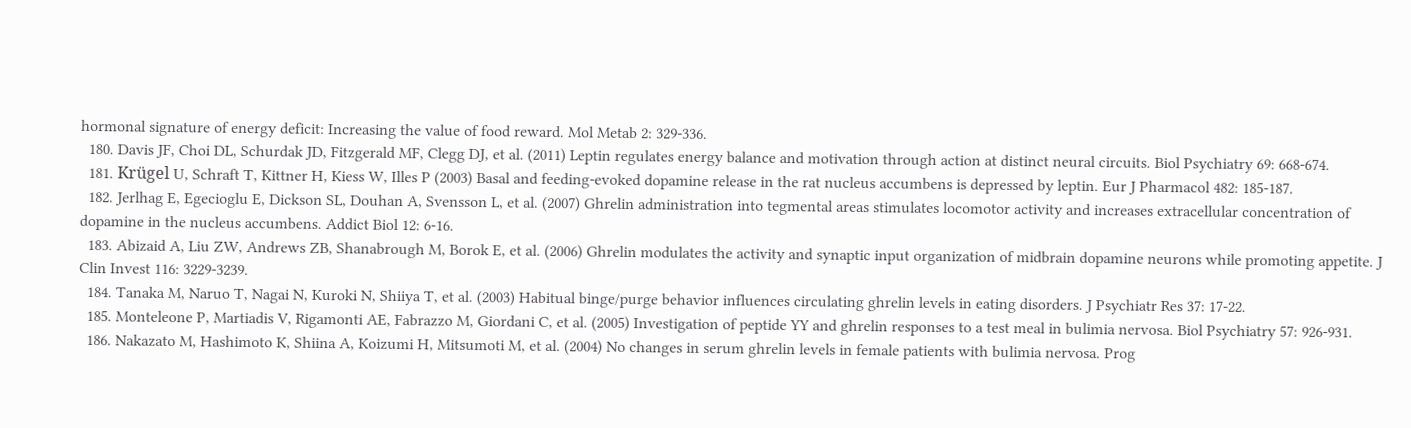hormonal signature of energy deficit: Increasing the value of food reward. Mol Metab 2: 329-336.
  180. Davis JF, Choi DL, Schurdak JD, Fitzgerald MF, Clegg DJ, et al. (2011) Leptin regulates energy balance and motivation through action at distinct neural circuits. Biol Psychiatry 69: 668-674.
  181. Krügel U, Schraft T, Kittner H, Kiess W, Illes P (2003) Basal and feeding-evoked dopamine release in the rat nucleus accumbens is depressed by leptin. Eur J Pharmacol 482: 185-187.
  182. Jerlhag E, Egecioglu E, Dickson SL, Douhan A, Svensson L, et al. (2007) Ghrelin administration into tegmental areas stimulates locomotor activity and increases extracellular concentration of dopamine in the nucleus accumbens. Addict Biol 12: 6-16.
  183. Abizaid A, Liu ZW, Andrews ZB, Shanabrough M, Borok E, et al. (2006) Ghrelin modulates the activity and synaptic input organization of midbrain dopamine neurons while promoting appetite. J Clin Invest 116: 3229-3239.
  184. Tanaka M, Naruo T, Nagai N, Kuroki N, Shiiya T, et al. (2003) Habitual binge/purge behavior influences circulating ghrelin levels in eating disorders. J Psychiatr Res 37: 17-22.
  185. Monteleone P, Martiadis V, Rigamonti AE, Fabrazzo M, Giordani C, et al. (2005) Investigation of peptide YY and ghrelin responses to a test meal in bulimia nervosa. Biol Psychiatry 57: 926-931.
  186. Nakazato M, Hashimoto K, Shiina A, Koizumi H, Mitsumoti M, et al. (2004) No changes in serum ghrelin levels in female patients with bulimia nervosa. Prog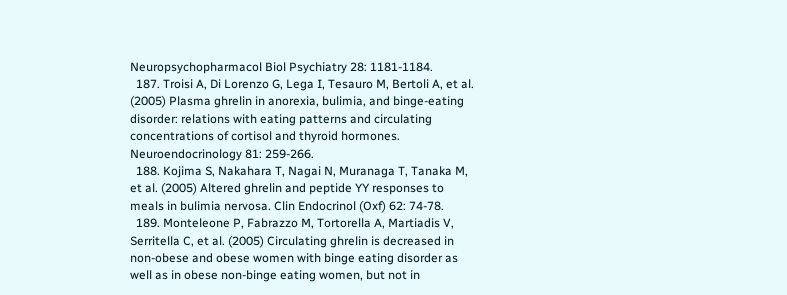Neuropsychopharmacol Biol Psychiatry 28: 1181-1184.
  187. Troisi A, Di Lorenzo G, Lega I, Tesauro M, Bertoli A, et al. (2005) Plasma ghrelin in anorexia, bulimia, and binge-eating disorder: relations with eating patterns and circulating concentrations of cortisol and thyroid hormones. Neuroendocrinology 81: 259-266.
  188. Kojima S, Nakahara T, Nagai N, Muranaga T, Tanaka M, et al. (2005) Altered ghrelin and peptide YY responses to meals in bulimia nervosa. Clin Endocrinol (Oxf) 62: 74-78.
  189. Monteleone P, Fabrazzo M, Tortorella A, Martiadis V, Serritella C, et al. (2005) Circulating ghrelin is decreased in non-obese and obese women with binge eating disorder as well as in obese non-binge eating women, but not in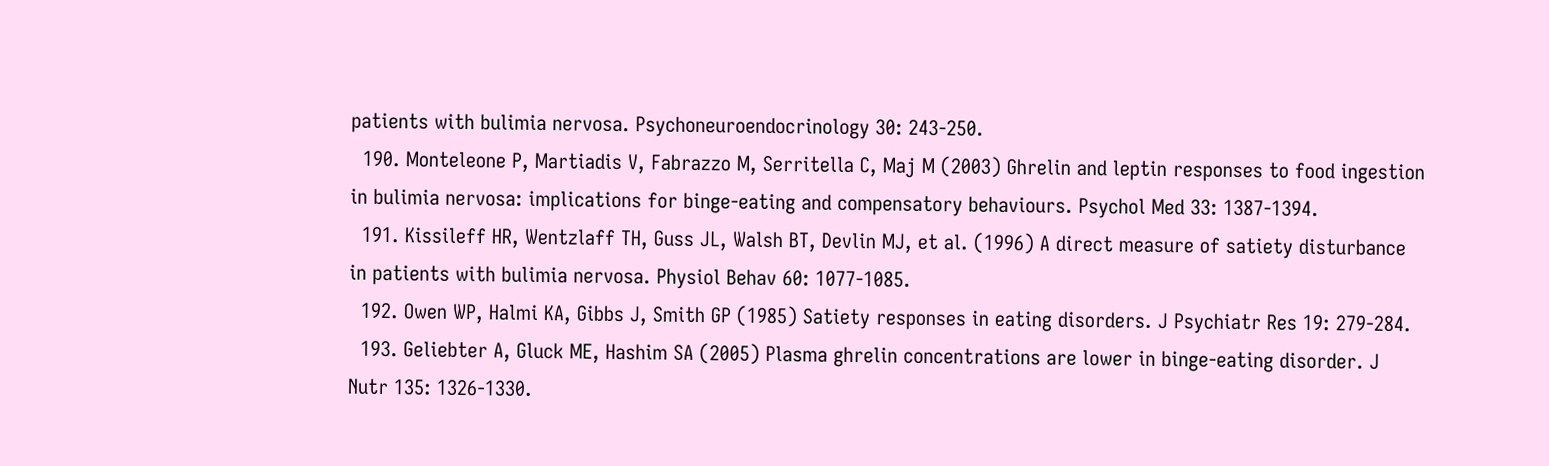patients with bulimia nervosa. Psychoneuroendocrinology 30: 243-250.
  190. Monteleone P, Martiadis V, Fabrazzo M, Serritella C, Maj M (2003) Ghrelin and leptin responses to food ingestion in bulimia nervosa: implications for binge-eating and compensatory behaviours. Psychol Med 33: 1387-1394.
  191. Kissileff HR, Wentzlaff TH, Guss JL, Walsh BT, Devlin MJ, et al. (1996) A direct measure of satiety disturbance in patients with bulimia nervosa. Physiol Behav 60: 1077-1085.
  192. Owen WP, Halmi KA, Gibbs J, Smith GP (1985) Satiety responses in eating disorders. J Psychiatr Res 19: 279-284.
  193. Geliebter A, Gluck ME, Hashim SA (2005) Plasma ghrelin concentrations are lower in binge-eating disorder. J Nutr 135: 1326-1330.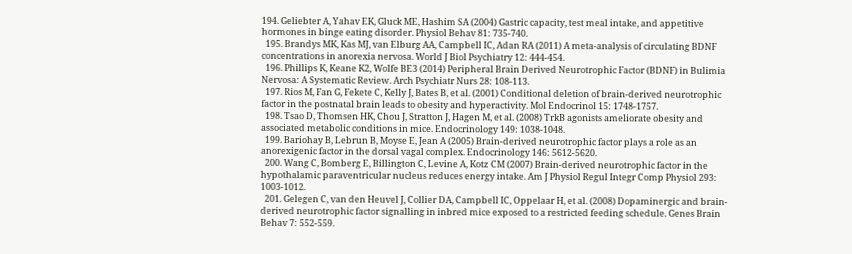194. Geliebter A, Yahav EK, Gluck ME, Hashim SA (2004) Gastric capacity, test meal intake, and appetitive hormones in binge eating disorder. Physiol Behav 81: 735-740.
  195. Brandys MK, Kas MJ, van Elburg AA, Campbell IC, Adan RA (2011) A meta-analysis of circulating BDNF concentrations in anorexia nervosa. World J Biol Psychiatry 12: 444-454.
  196. Phillips K, Keane K2, Wolfe BE3 (2014) Peripheral Brain Derived Neurotrophic Factor (BDNF) in Bulimia Nervosa: A Systematic Review. Arch Psychiatr Nurs 28: 108-113.
  197. Rios M, Fan G, Fekete C, Kelly J, Bates B, et al. (2001) Conditional deletion of brain-derived neurotrophic factor in the postnatal brain leads to obesity and hyperactivity. Mol Endocrinol 15: 1748-1757.
  198. Tsao D, Thomsen HK, Chou J, Stratton J, Hagen M, et al. (2008) TrkB agonists ameliorate obesity and associated metabolic conditions in mice. Endocrinology 149: 1038-1048.
  199. Bariohay B, Lebrun B, Moyse E, Jean A (2005) Brain-derived neurotrophic factor plays a role as an anorexigenic factor in the dorsal vagal complex. Endocrinology 146: 5612-5620.
  200. Wang C, Bomberg E, Billington C, Levine A, Kotz CM (2007) Brain-derived neurotrophic factor in the hypothalamic paraventricular nucleus reduces energy intake. Am J Physiol Regul Integr Comp Physiol 293: 1003-1012.
  201. Gelegen C, van den Heuvel J, Collier DA, Campbell IC, Oppelaar H, et al. (2008) Dopaminergic and brain-derived neurotrophic factor signalling in inbred mice exposed to a restricted feeding schedule. Genes Brain Behav 7: 552-559.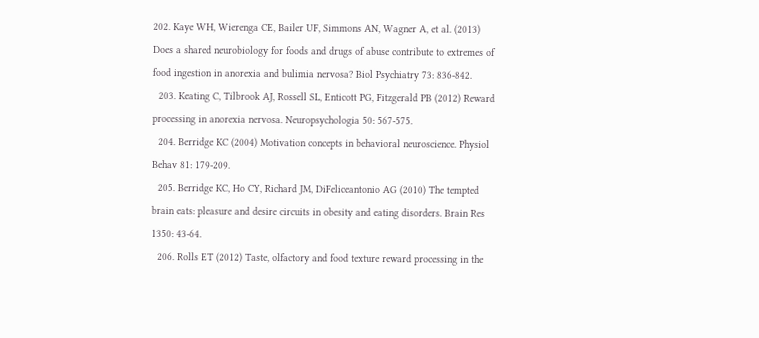202. Kaye WH, Wierenga CE, Bailer UF, Simmons AN, Wagner A, et al. (2013) Does a shared neurobiology for foods and drugs of abuse contribute to extremes of food ingestion in anorexia and bulimia nervosa? Biol Psychiatry 73: 836-842.
  203. Keating C, Tilbrook AJ, Rossell SL, Enticott PG, Fitzgerald PB (2012) Reward processing in anorexia nervosa. Neuropsychologia 50: 567-575.
  204. Berridge KC (2004) Motivation concepts in behavioral neuroscience. Physiol Behav 81: 179-209.
  205. Berridge KC, Ho CY, Richard JM, DiFeliceantonio AG (2010) The tempted brain eats: pleasure and desire circuits in obesity and eating disorders. Brain Res 1350: 43-64.
  206. Rolls ET (2012) Taste, olfactory and food texture reward processing in the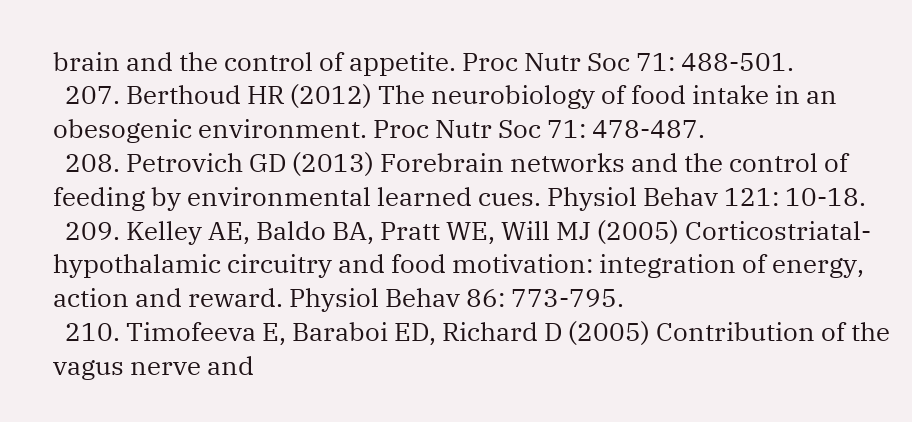brain and the control of appetite. Proc Nutr Soc 71: 488-501.
  207. Berthoud HR (2012) The neurobiology of food intake in an obesogenic environment. Proc Nutr Soc 71: 478-487.
  208. Petrovich GD (2013) Forebrain networks and the control of feeding by environmental learned cues. Physiol Behav 121: 10-18.
  209. Kelley AE, Baldo BA, Pratt WE, Will MJ (2005) Corticostriatal-hypothalamic circuitry and food motivation: integration of energy, action and reward. Physiol Behav 86: 773-795.
  210. Timofeeva E, Baraboi ED, Richard D (2005) Contribution of the vagus nerve and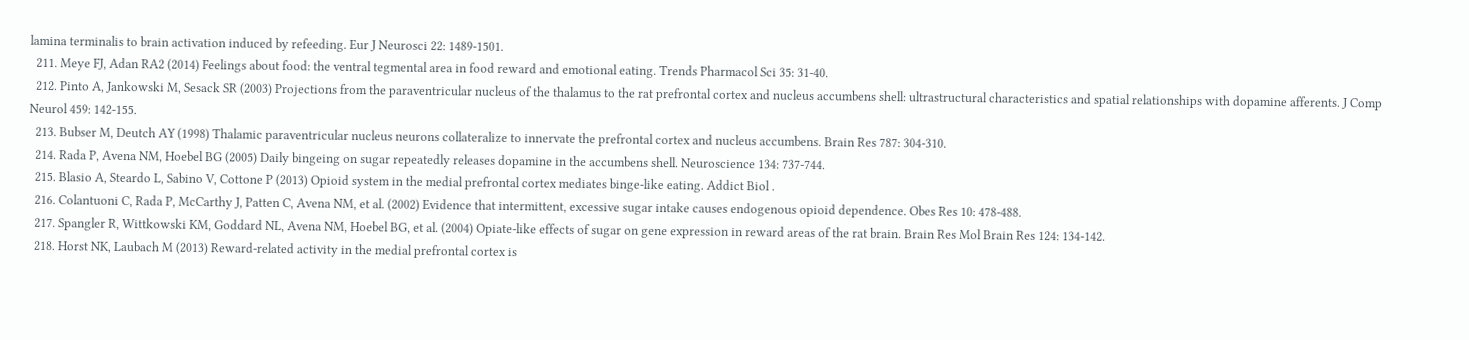lamina terminalis to brain activation induced by refeeding. Eur J Neurosci 22: 1489-1501.
  211. Meye FJ, Adan RA2 (2014) Feelings about food: the ventral tegmental area in food reward and emotional eating. Trends Pharmacol Sci 35: 31-40.
  212. Pinto A, Jankowski M, Sesack SR (2003) Projections from the paraventricular nucleus of the thalamus to the rat prefrontal cortex and nucleus accumbens shell: ultrastructural characteristics and spatial relationships with dopamine afferents. J Comp Neurol 459: 142-155.
  213. Bubser M, Deutch AY (1998) Thalamic paraventricular nucleus neurons collateralize to innervate the prefrontal cortex and nucleus accumbens. Brain Res 787: 304-310.
  214. Rada P, Avena NM, Hoebel BG (2005) Daily bingeing on sugar repeatedly releases dopamine in the accumbens shell. Neuroscience 134: 737-744.
  215. Blasio A, Steardo L, Sabino V, Cottone P (2013) Opioid system in the medial prefrontal cortex mediates binge-like eating. Addict Biol .
  216. Colantuoni C, Rada P, McCarthy J, Patten C, Avena NM, et al. (2002) Evidence that intermittent, excessive sugar intake causes endogenous opioid dependence. Obes Res 10: 478-488.
  217. Spangler R, Wittkowski KM, Goddard NL, Avena NM, Hoebel BG, et al. (2004) Opiate-like effects of sugar on gene expression in reward areas of the rat brain. Brain Res Mol Brain Res 124: 134-142.
  218. Horst NK, Laubach M (2013) Reward-related activity in the medial prefrontal cortex is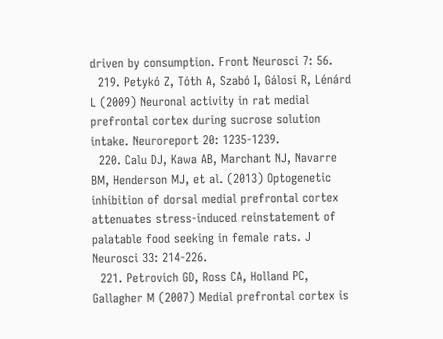driven by consumption. Front Neurosci 7: 56.
  219. Petykó Z, Tóth A, Szabó I, Gálosi R, Lénárd L (2009) Neuronal activity in rat medial prefrontal cortex during sucrose solution intake. Neuroreport 20: 1235-1239.
  220. Calu DJ, Kawa AB, Marchant NJ, Navarre BM, Henderson MJ, et al. (2013) Optogenetic inhibition of dorsal medial prefrontal cortex attenuates stress-induced reinstatement of palatable food seeking in female rats. J Neurosci 33: 214-226.
  221. Petrovich GD, Ross CA, Holland PC, Gallagher M (2007) Medial prefrontal cortex is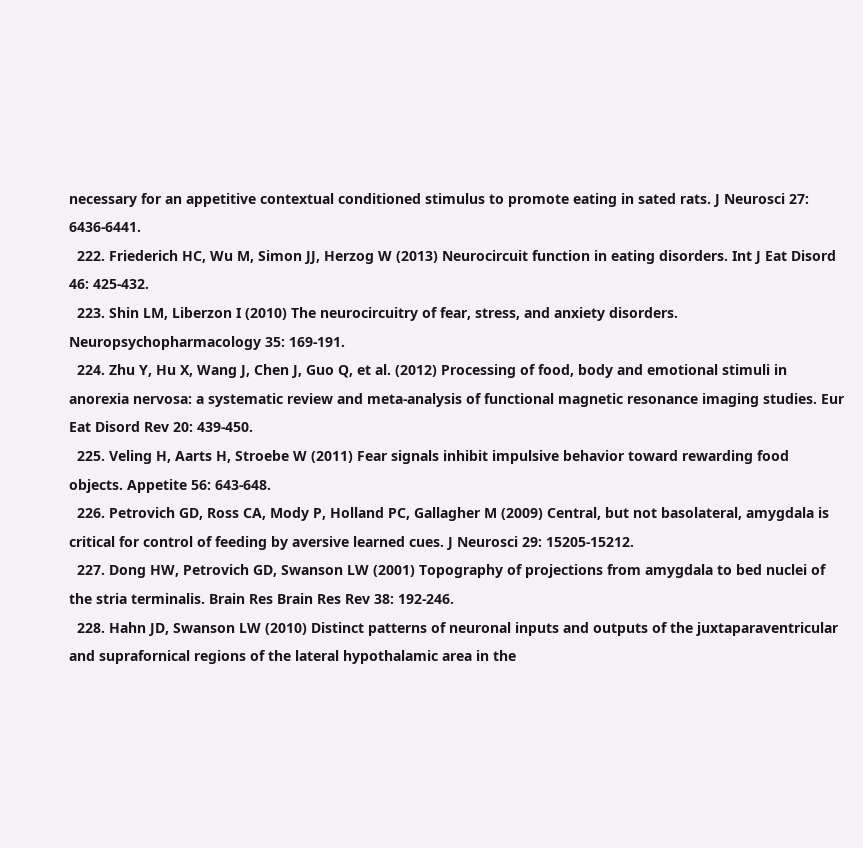necessary for an appetitive contextual conditioned stimulus to promote eating in sated rats. J Neurosci 27: 6436-6441.
  222. Friederich HC, Wu M, Simon JJ, Herzog W (2013) Neurocircuit function in eating disorders. Int J Eat Disord 46: 425-432.
  223. Shin LM, Liberzon I (2010) The neurocircuitry of fear, stress, and anxiety disorders. Neuropsychopharmacology 35: 169-191.
  224. Zhu Y, Hu X, Wang J, Chen J, Guo Q, et al. (2012) Processing of food, body and emotional stimuli in anorexia nervosa: a systematic review and meta-analysis of functional magnetic resonance imaging studies. Eur Eat Disord Rev 20: 439-450.
  225. Veling H, Aarts H, Stroebe W (2011) Fear signals inhibit impulsive behavior toward rewarding food objects. Appetite 56: 643-648.
  226. Petrovich GD, Ross CA, Mody P, Holland PC, Gallagher M (2009) Central, but not basolateral, amygdala is critical for control of feeding by aversive learned cues. J Neurosci 29: 15205-15212.
  227. Dong HW, Petrovich GD, Swanson LW (2001) Topography of projections from amygdala to bed nuclei of the stria terminalis. Brain Res Brain Res Rev 38: 192-246.
  228. Hahn JD, Swanson LW (2010) Distinct patterns of neuronal inputs and outputs of the juxtaparaventricular and suprafornical regions of the lateral hypothalamic area in the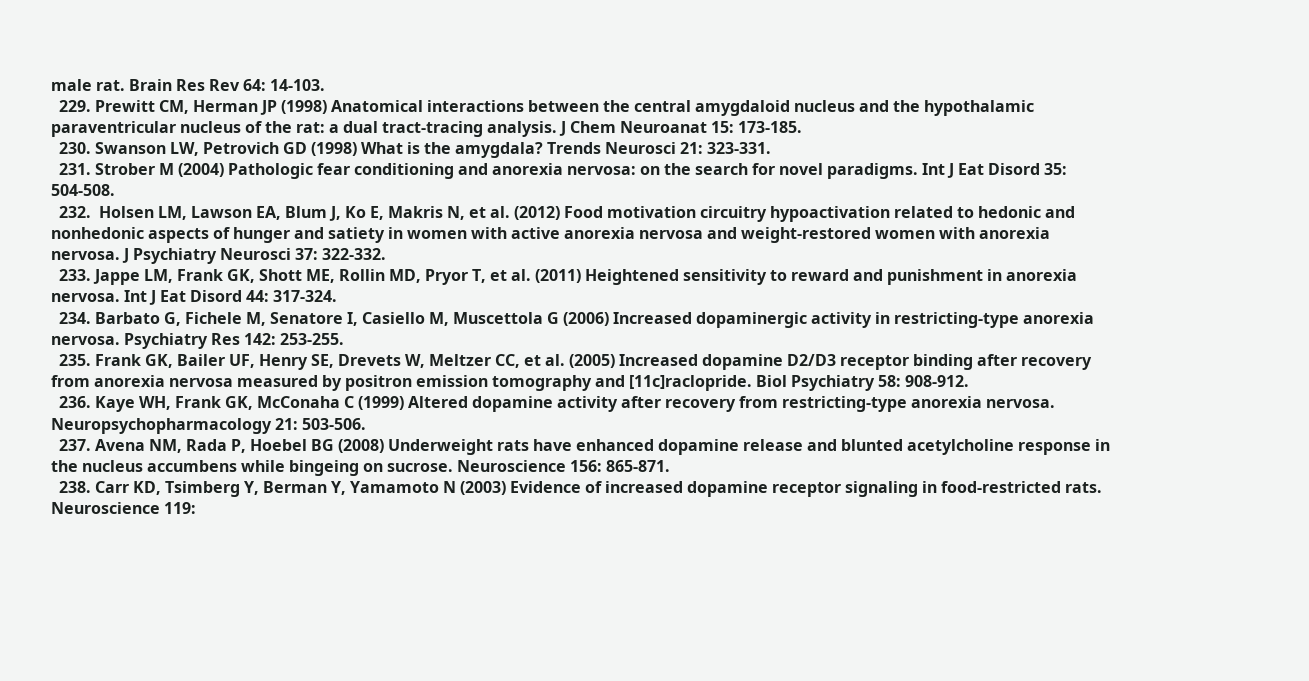male rat. Brain Res Rev 64: 14-103.
  229. Prewitt CM, Herman JP (1998) Anatomical interactions between the central amygdaloid nucleus and the hypothalamic paraventricular nucleus of the rat: a dual tract-tracing analysis. J Chem Neuroanat 15: 173-185.
  230. Swanson LW, Petrovich GD (1998) What is the amygdala? Trends Neurosci 21: 323-331.
  231. Strober M (2004) Pathologic fear conditioning and anorexia nervosa: on the search for novel paradigms. Int J Eat Disord 35: 504-508.
  232.  Holsen LM, Lawson EA, Blum J, Ko E, Makris N, et al. (2012) Food motivation circuitry hypoactivation related to hedonic and nonhedonic aspects of hunger and satiety in women with active anorexia nervosa and weight-restored women with anorexia nervosa. J Psychiatry Neurosci 37: 322-332.
  233. Jappe LM, Frank GK, Shott ME, Rollin MD, Pryor T, et al. (2011) Heightened sensitivity to reward and punishment in anorexia nervosa. Int J Eat Disord 44: 317-324.
  234. Barbato G, Fichele M, Senatore I, Casiello M, Muscettola G (2006) Increased dopaminergic activity in restricting-type anorexia nervosa. Psychiatry Res 142: 253-255.
  235. Frank GK, Bailer UF, Henry SE, Drevets W, Meltzer CC, et al. (2005) Increased dopamine D2/D3 receptor binding after recovery from anorexia nervosa measured by positron emission tomography and [11c]raclopride. Biol Psychiatry 58: 908-912.
  236. Kaye WH, Frank GK, McConaha C (1999) Altered dopamine activity after recovery from restricting-type anorexia nervosa. Neuropsychopharmacology 21: 503-506.
  237. Avena NM, Rada P, Hoebel BG (2008) Underweight rats have enhanced dopamine release and blunted acetylcholine response in the nucleus accumbens while bingeing on sucrose. Neuroscience 156: 865-871.
  238. Carr KD, Tsimberg Y, Berman Y, Yamamoto N (2003) Evidence of increased dopamine receptor signaling in food-restricted rats. Neuroscience 119: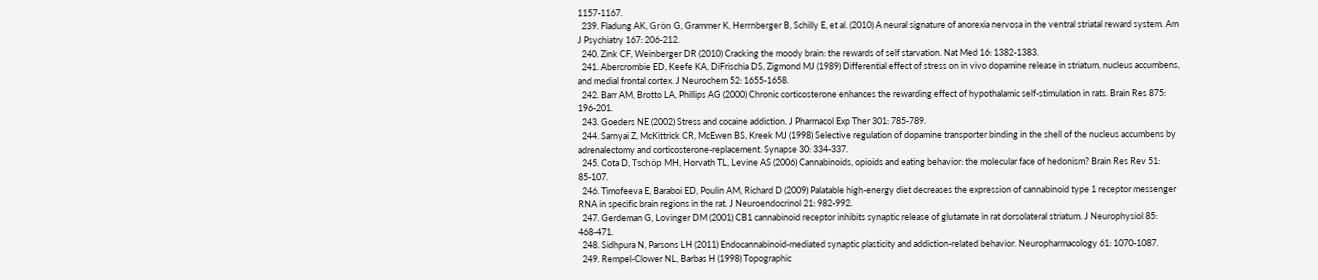1157-1167.
  239. Fladung AK, Grön G, Grammer K, Herrnberger B, Schilly E, et al. (2010) A neural signature of anorexia nervosa in the ventral striatal reward system. Am J Psychiatry 167: 206-212.
  240. Zink CF, Weinberger DR (2010) Cracking the moody brain: the rewards of self starvation. Nat Med 16: 1382-1383.
  241. Abercrombie ED, Keefe KA, DiFrischia DS, Zigmond MJ (1989) Differential effect of stress on in vivo dopamine release in striatum, nucleus accumbens, and medial frontal cortex. J Neurochem 52: 1655-1658.
  242. Barr AM, Brotto LA, Phillips AG (2000) Chronic corticosterone enhances the rewarding effect of hypothalamic self-stimulation in rats. Brain Res 875: 196-201.
  243. Goeders NE (2002) Stress and cocaine addiction. J Pharmacol Exp Ther 301: 785-789.
  244. Sarnyai Z, McKittrick CR, McEwen BS, Kreek MJ (1998) Selective regulation of dopamine transporter binding in the shell of the nucleus accumbens by adrenalectomy and corticosterone-replacement. Synapse 30: 334-337.
  245. Cota D, Tschöp MH, Horvath TL, Levine AS (2006) Cannabinoids, opioids and eating behavior: the molecular face of hedonism? Brain Res Rev 51: 85-107.
  246. Timofeeva E, Baraboi ED, Poulin AM, Richard D (2009) Palatable high-energy diet decreases the expression of cannabinoid type 1 receptor messenger RNA in specific brain regions in the rat. J Neuroendocrinol 21: 982-992.
  247. Gerdeman G, Lovinger DM (2001) CB1 cannabinoid receptor inhibits synaptic release of glutamate in rat dorsolateral striatum. J Neurophysiol 85: 468-471.
  248. Sidhpura N, Parsons LH (2011) Endocannabinoid-mediated synaptic plasticity and addiction-related behavior. Neuropharmacology 61: 1070-1087.
  249. Rempel-Clower NL, Barbas H (1998) Topographic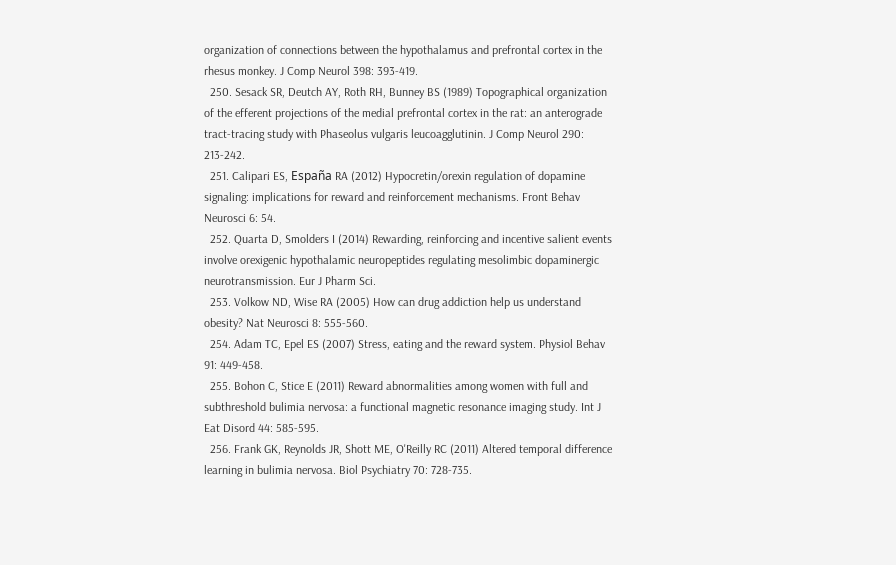organization of connections between the hypothalamus and prefrontal cortex in the rhesus monkey. J Comp Neurol 398: 393-419.
  250. Sesack SR, Deutch AY, Roth RH, Bunney BS (1989) Topographical organization of the efferent projections of the medial prefrontal cortex in the rat: an anterograde tract-tracing study with Phaseolus vulgaris leucoagglutinin. J Comp Neurol 290: 213-242.
  251. Calipari ES, España RA (2012) Hypocretin/orexin regulation of dopamine signaling: implications for reward and reinforcement mechanisms. Front Behav Neurosci 6: 54.
  252. Quarta D, Smolders I (2014) Rewarding, reinforcing and incentive salient events involve orexigenic hypothalamic neuropeptides regulating mesolimbic dopaminergic neurotransmission. Eur J Pharm Sci.
  253. Volkow ND, Wise RA (2005) How can drug addiction help us understand obesity? Nat Neurosci 8: 555-560.
  254. Adam TC, Epel ES (2007) Stress, eating and the reward system. Physiol Behav 91: 449-458.
  255. Bohon C, Stice E (2011) Reward abnormalities among women with full and subthreshold bulimia nervosa: a functional magnetic resonance imaging study. Int J Eat Disord 44: 585-595.
  256. Frank GK, Reynolds JR, Shott ME, O'Reilly RC (2011) Altered temporal difference learning in bulimia nervosa. Biol Psychiatry 70: 728-735.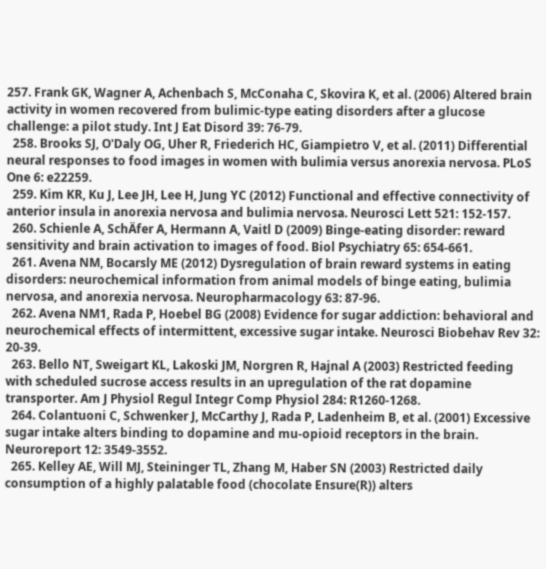257. Frank GK, Wagner A, Achenbach S, McConaha C, Skovira K, et al. (2006) Altered brain activity in women recovered from bulimic-type eating disorders after a glucose challenge: a pilot study. Int J Eat Disord 39: 76-79.
  258. Brooks SJ, O'Daly OG, Uher R, Friederich HC, Giampietro V, et al. (2011) Differential neural responses to food images in women with bulimia versus anorexia nervosa. PLoS One 6: e22259.
  259. Kim KR, Ku J, Lee JH, Lee H, Jung YC (2012) Functional and effective connectivity of anterior insula in anorexia nervosa and bulimia nervosa. Neurosci Lett 521: 152-157.
  260. Schienle A, SchÄfer A, Hermann A, Vaitl D (2009) Binge-eating disorder: reward sensitivity and brain activation to images of food. Biol Psychiatry 65: 654-661.
  261. Avena NM, Bocarsly ME (2012) Dysregulation of brain reward systems in eating disorders: neurochemical information from animal models of binge eating, bulimia nervosa, and anorexia nervosa. Neuropharmacology 63: 87-96.
  262. Avena NM1, Rada P, Hoebel BG (2008) Evidence for sugar addiction: behavioral and neurochemical effects of intermittent, excessive sugar intake. Neurosci Biobehav Rev 32: 20-39.
  263. Bello NT, Sweigart KL, Lakoski JM, Norgren R, Hajnal A (2003) Restricted feeding with scheduled sucrose access results in an upregulation of the rat dopamine transporter. Am J Physiol Regul Integr Comp Physiol 284: R1260-1268.
  264. Colantuoni C, Schwenker J, McCarthy J, Rada P, Ladenheim B, et al. (2001) Excessive sugar intake alters binding to dopamine and mu-opioid receptors in the brain. Neuroreport 12: 3549-3552.
  265. Kelley AE, Will MJ, Steininger TL, Zhang M, Haber SN (2003) Restricted daily consumption of a highly palatable food (chocolate Ensure(R)) alters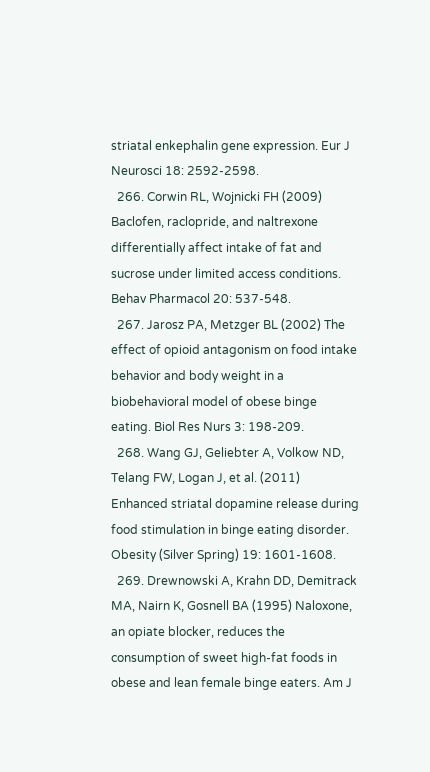striatal enkephalin gene expression. Eur J Neurosci 18: 2592-2598.
  266. Corwin RL, Wojnicki FH (2009) Baclofen, raclopride, and naltrexone differentially affect intake of fat and sucrose under limited access conditions. Behav Pharmacol 20: 537-548.
  267. Jarosz PA, Metzger BL (2002) The effect of opioid antagonism on food intake behavior and body weight in a biobehavioral model of obese binge eating. Biol Res Nurs 3: 198-209.
  268. Wang GJ, Geliebter A, Volkow ND, Telang FW, Logan J, et al. (2011) Enhanced striatal dopamine release during food stimulation in binge eating disorder. Obesity (Silver Spring) 19: 1601-1608.
  269. Drewnowski A, Krahn DD, Demitrack MA, Nairn K, Gosnell BA (1995) Naloxone, an opiate blocker, reduces the consumption of sweet high-fat foods in obese and lean female binge eaters. Am J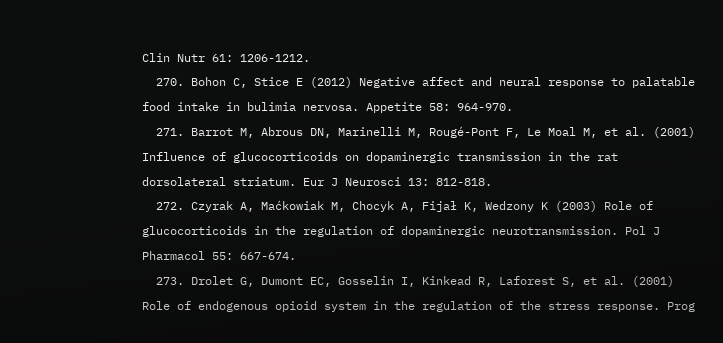Clin Nutr 61: 1206-1212.
  270. Bohon C, Stice E (2012) Negative affect and neural response to palatable food intake in bulimia nervosa. Appetite 58: 964-970.
  271. Barrot M, Abrous DN, Marinelli M, Rougé-Pont F, Le Moal M, et al. (2001) Influence of glucocorticoids on dopaminergic transmission in the rat dorsolateral striatum. Eur J Neurosci 13: 812-818.
  272. Czyrak A, Maćkowiak M, Chocyk A, Fijał K, Wedzony K (2003) Role of glucocorticoids in the regulation of dopaminergic neurotransmission. Pol J Pharmacol 55: 667-674.
  273. Drolet G, Dumont EC, Gosselin I, Kinkead R, Laforest S, et al. (2001) Role of endogenous opioid system in the regulation of the stress response. Prog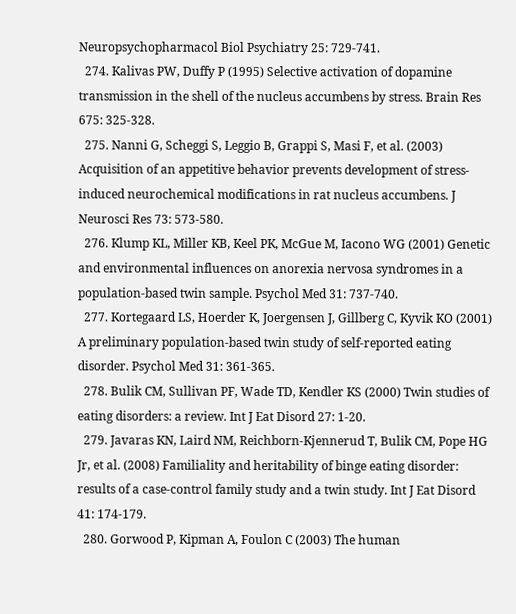Neuropsychopharmacol Biol Psychiatry 25: 729-741.
  274. Kalivas PW, Duffy P (1995) Selective activation of dopamine transmission in the shell of the nucleus accumbens by stress. Brain Res 675: 325-328.
  275. Nanni G, Scheggi S, Leggio B, Grappi S, Masi F, et al. (2003) Acquisition of an appetitive behavior prevents development of stress-induced neurochemical modifications in rat nucleus accumbens. J Neurosci Res 73: 573-580.
  276. Klump KL, Miller KB, Keel PK, McGue M, Iacono WG (2001) Genetic and environmental influences on anorexia nervosa syndromes in a population-based twin sample. Psychol Med 31: 737-740.
  277. Kortegaard LS, Hoerder K, Joergensen J, Gillberg C, Kyvik KO (2001) A preliminary population-based twin study of self-reported eating disorder. Psychol Med 31: 361-365.
  278. Bulik CM, Sullivan PF, Wade TD, Kendler KS (2000) Twin studies of eating disorders: a review. Int J Eat Disord 27: 1-20.
  279. Javaras KN, Laird NM, Reichborn-Kjennerud T, Bulik CM, Pope HG Jr, et al. (2008) Familiality and heritability of binge eating disorder: results of a case-control family study and a twin study. Int J Eat Disord 41: 174-179.
  280. Gorwood P, Kipman A, Foulon C (2003) The human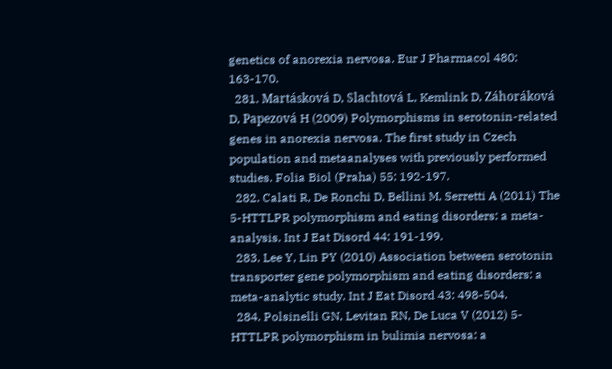genetics of anorexia nervosa. Eur J Pharmacol 480: 163-170.
  281. Martásková D, Slachtová L, Kemlink D, Záhoráková D, Papezová H (2009) Polymorphisms in serotonin-related genes in anorexia nervosa. The first study in Czech population and metaanalyses with previously performed studies. Folia Biol (Praha) 55: 192-197.
  282. Calati R, De Ronchi D, Bellini M, Serretti A (2011) The 5-HTTLPR polymorphism and eating disorders: a meta-analysis. Int J Eat Disord 44: 191-199.
  283. Lee Y, Lin PY (2010) Association between serotonin transporter gene polymorphism and eating disorders: a meta-analytic study. Int J Eat Disord 43: 498-504.
  284. Polsinelli GN, Levitan RN, De Luca V (2012) 5-HTTLPR polymorphism in bulimia nervosa: a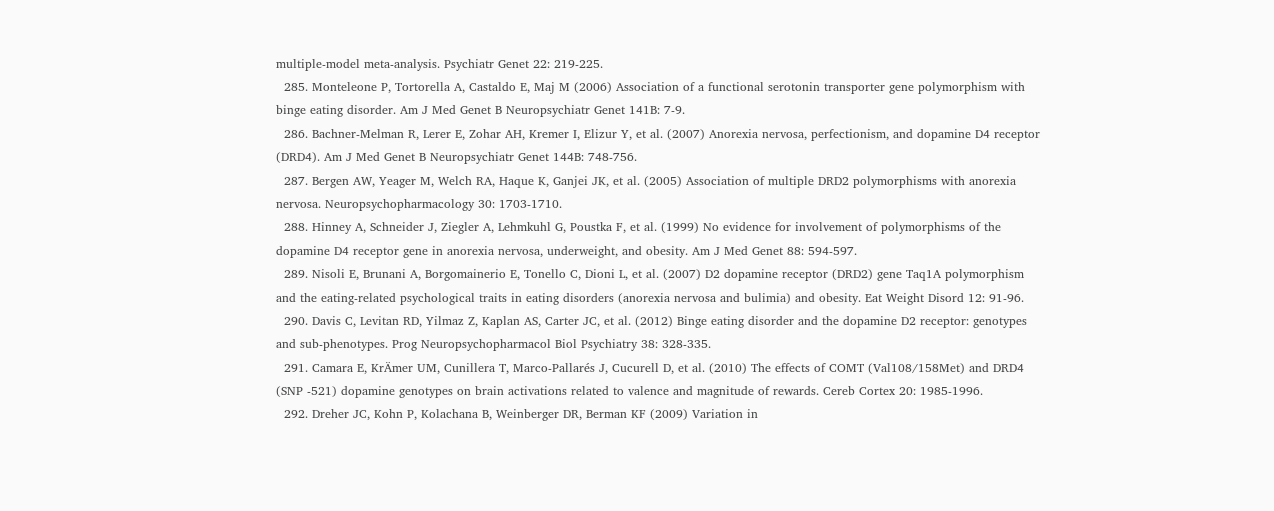multiple-model meta-analysis. Psychiatr Genet 22: 219-225.
  285. Monteleone P, Tortorella A, Castaldo E, Maj M (2006) Association of a functional serotonin transporter gene polymorphism with binge eating disorder. Am J Med Genet B Neuropsychiatr Genet 141B: 7-9.
  286. Bachner-Melman R, Lerer E, Zohar AH, Kremer I, Elizur Y, et al. (2007) Anorexia nervosa, perfectionism, and dopamine D4 receptor (DRD4). Am J Med Genet B Neuropsychiatr Genet 144B: 748-756.
  287. Bergen AW, Yeager M, Welch RA, Haque K, Ganjei JK, et al. (2005) Association of multiple DRD2 polymorphisms with anorexia nervosa. Neuropsychopharmacology 30: 1703-1710.
  288. Hinney A, Schneider J, Ziegler A, Lehmkuhl G, Poustka F, et al. (1999) No evidence for involvement of polymorphisms of the dopamine D4 receptor gene in anorexia nervosa, underweight, and obesity. Am J Med Genet 88: 594-597.
  289. Nisoli E, Brunani A, Borgomainerio E, Tonello C, Dioni L, et al. (2007) D2 dopamine receptor (DRD2) gene Taq1A polymorphism and the eating-related psychological traits in eating disorders (anorexia nervosa and bulimia) and obesity. Eat Weight Disord 12: 91-96.
  290. Davis C, Levitan RD, Yilmaz Z, Kaplan AS, Carter JC, et al. (2012) Binge eating disorder and the dopamine D2 receptor: genotypes and sub-phenotypes. Prog Neuropsychopharmacol Biol Psychiatry 38: 328-335.
  291. Camara E, KrÄmer UM, Cunillera T, Marco-Pallarés J, Cucurell D, et al. (2010) The effects of COMT (Val108/158Met) and DRD4 (SNP -521) dopamine genotypes on brain activations related to valence and magnitude of rewards. Cereb Cortex 20: 1985-1996.
  292. Dreher JC, Kohn P, Kolachana B, Weinberger DR, Berman KF (2009) Variation in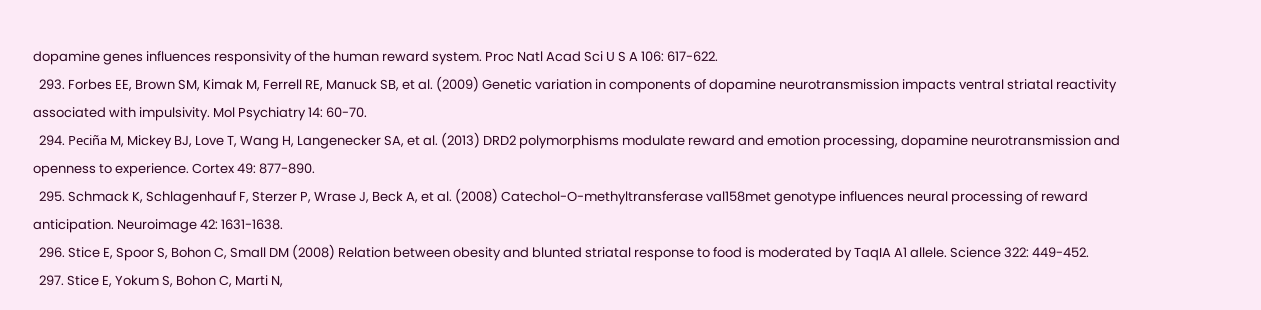dopamine genes influences responsivity of the human reward system. Proc Natl Acad Sci U S A 106: 617-622.
  293. Forbes EE, Brown SM, Kimak M, Ferrell RE, Manuck SB, et al. (2009) Genetic variation in components of dopamine neurotransmission impacts ventral striatal reactivity associated with impulsivity. Mol Psychiatry 14: 60-70.
  294. Peciña M, Mickey BJ, Love T, Wang H, Langenecker SA, et al. (2013) DRD2 polymorphisms modulate reward and emotion processing, dopamine neurotransmission and openness to experience. Cortex 49: 877-890.
  295. Schmack K, Schlagenhauf F, Sterzer P, Wrase J, Beck A, et al. (2008) Catechol-O-methyltransferase val158met genotype influences neural processing of reward anticipation. Neuroimage 42: 1631-1638.
  296. Stice E, Spoor S, Bohon C, Small DM (2008) Relation between obesity and blunted striatal response to food is moderated by TaqIA A1 allele. Science 322: 449-452.
  297. Stice E, Yokum S, Bohon C, Marti N,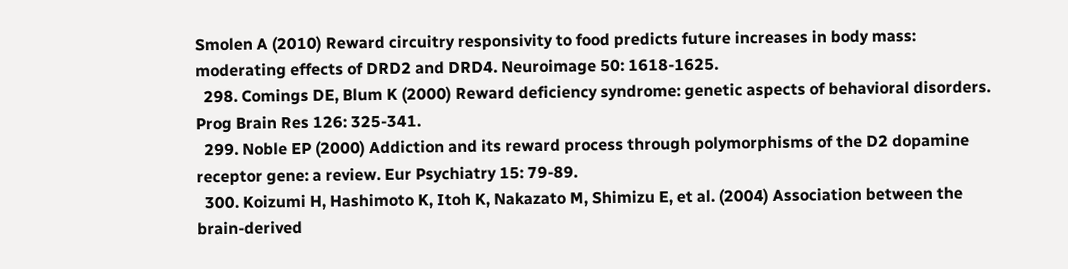Smolen A (2010) Reward circuitry responsivity to food predicts future increases in body mass: moderating effects of DRD2 and DRD4. Neuroimage 50: 1618-1625.
  298. Comings DE, Blum K (2000) Reward deficiency syndrome: genetic aspects of behavioral disorders. Prog Brain Res 126: 325-341.
  299. Noble EP (2000) Addiction and its reward process through polymorphisms of the D2 dopamine receptor gene: a review. Eur Psychiatry 15: 79-89.
  300. Koizumi H, Hashimoto K, Itoh K, Nakazato M, Shimizu E, et al. (2004) Association between the brain-derived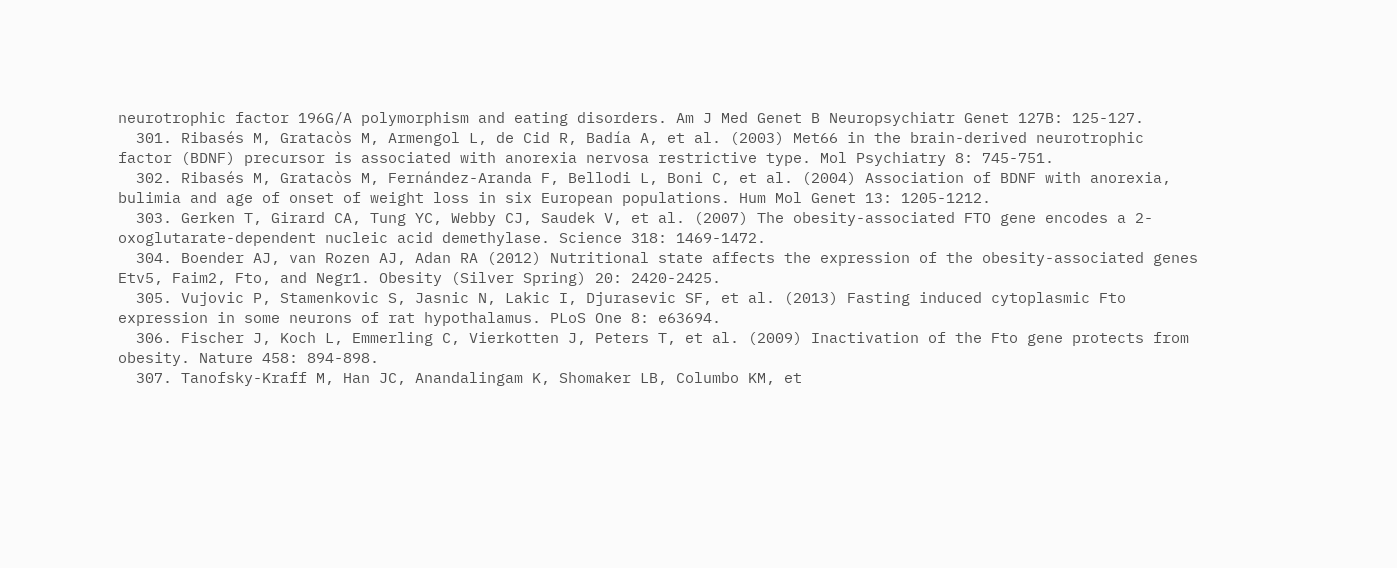neurotrophic factor 196G/A polymorphism and eating disorders. Am J Med Genet B Neuropsychiatr Genet 127B: 125-127.
  301. Ribasés M, Gratacòs M, Armengol L, de Cid R, Badía A, et al. (2003) Met66 in the brain-derived neurotrophic factor (BDNF) precursor is associated with anorexia nervosa restrictive type. Mol Psychiatry 8: 745-751.
  302. Ribasés M, Gratacòs M, Fernández-Aranda F, Bellodi L, Boni C, et al. (2004) Association of BDNF with anorexia, bulimia and age of onset of weight loss in six European populations. Hum Mol Genet 13: 1205-1212.
  303. Gerken T, Girard CA, Tung YC, Webby CJ, Saudek V, et al. (2007) The obesity-associated FTO gene encodes a 2-oxoglutarate-dependent nucleic acid demethylase. Science 318: 1469-1472.
  304. Boender AJ, van Rozen AJ, Adan RA (2012) Nutritional state affects the expression of the obesity-associated genes Etv5, Faim2, Fto, and Negr1. Obesity (Silver Spring) 20: 2420-2425.
  305. Vujovic P, Stamenkovic S, Jasnic N, Lakic I, Djurasevic SF, et al. (2013) Fasting induced cytoplasmic Fto expression in some neurons of rat hypothalamus. PLoS One 8: e63694.
  306. Fischer J, Koch L, Emmerling C, Vierkotten J, Peters T, et al. (2009) Inactivation of the Fto gene protects from obesity. Nature 458: 894-898.
  307. Tanofsky-Kraff M, Han JC, Anandalingam K, Shomaker LB, Columbo KM, et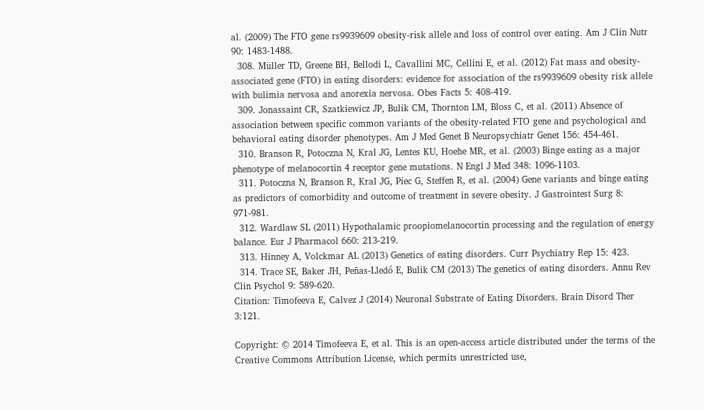al. (2009) The FTO gene rs9939609 obesity-risk allele and loss of control over eating. Am J Clin Nutr 90: 1483-1488.
  308. Müller TD, Greene BH, Bellodi L, Cavallini MC, Cellini E, et al. (2012) Fat mass and obesity-associated gene (FTO) in eating disorders: evidence for association of the rs9939609 obesity risk allele with bulimia nervosa and anorexia nervosa. Obes Facts 5: 408-419.
  309. Jonassaint CR, Szatkiewicz JP, Bulik CM, Thornton LM, Bloss C, et al. (2011) Absence of association between specific common variants of the obesity-related FTO gene and psychological and behavioral eating disorder phenotypes. Am J Med Genet B Neuropsychiatr Genet 156: 454-461.
  310. Branson R, Potoczna N, Kral JG, Lentes KU, Hoehe MR, et al. (2003) Binge eating as a major phenotype of melanocortin 4 receptor gene mutations. N Engl J Med 348: 1096-1103.
  311. Potoczna N, Branson R, Kral JG, Piec G, Steffen R, et al. (2004) Gene variants and binge eating as predictors of comorbidity and outcome of treatment in severe obesity. J Gastrointest Surg 8: 971-981.
  312. Wardlaw SL (2011) Hypothalamic proopiomelanocortin processing and the regulation of energy balance. Eur J Pharmacol 660: 213-219.
  313. Hinney A, Volckmar AL (2013) Genetics of eating disorders. Curr Psychiatry Rep 15: 423.
  314. Trace SE, Baker JH, Peñas-Lledó E, Bulik CM (2013) The genetics of eating disorders. Annu Rev Clin Psychol 9: 589-620.
Citation: Timofeeva E, Calvez J (2014) Neuronal Substrate of Eating Disorders. Brain Disord Ther 3:121.

Copyright: © 2014 Timofeeva E, et al. This is an open-access article distributed under the terms of the Creative Commons Attribution License, which permits unrestricted use,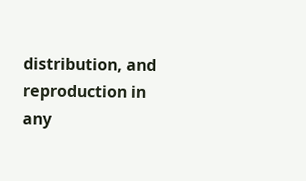distribution, and reproduction in any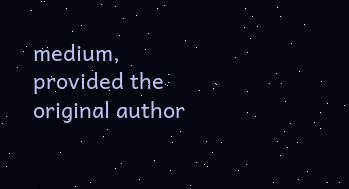medium, provided the original author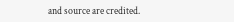and source are credited.